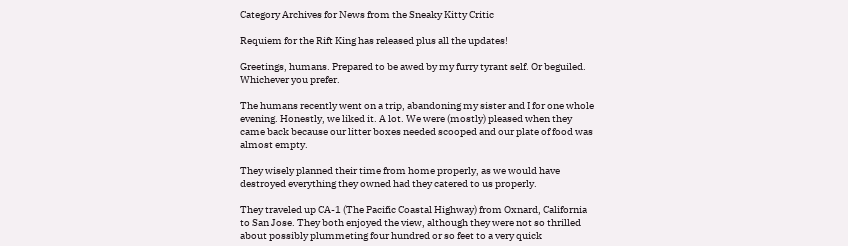Category Archives for News from the Sneaky Kitty Critic

Requiem for the Rift King has released plus all the updates!

Greetings, humans. Prepared to be awed by my furry tyrant self. Or beguiled. Whichever you prefer.

The humans recently went on a trip, abandoning my sister and I for one whole evening. Honestly, we liked it. A lot. We were (mostly) pleased when they came back because our litter boxes needed scooped and our plate of food was almost empty.

They wisely planned their time from home properly, as we would have destroyed everything they owned had they catered to us properly.

They traveled up CA-1 (The Pacific Coastal Highway) from Oxnard, California to San Jose. They both enjoyed the view, although they were not so thrilled about possibly plummeting four hundred or so feet to a very quick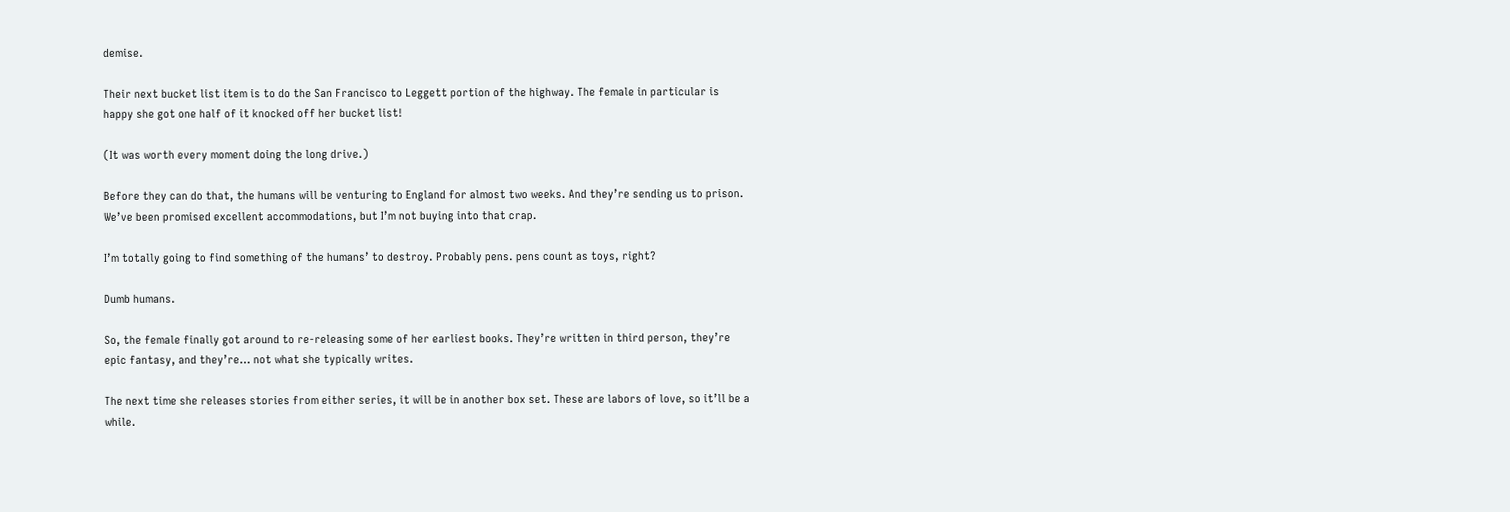demise.

Their next bucket list item is to do the San Francisco to Leggett portion of the highway. The female in particular is happy she got one half of it knocked off her bucket list!

(It was worth every moment doing the long drive.)

Before they can do that, the humans will be venturing to England for almost two weeks. And they’re sending us to prison. We’ve been promised excellent accommodations, but I’m not buying into that crap.

I’m totally going to find something of the humans’ to destroy. Probably pens. pens count as toys, right?

Dumb humans.

So, the female finally got around to re-releasing some of her earliest books. They’re written in third person, they’re epic fantasy, and they’re… not what she typically writes.

The next time she releases stories from either series, it will be in another box set. These are labors of love, so it’ll be a while.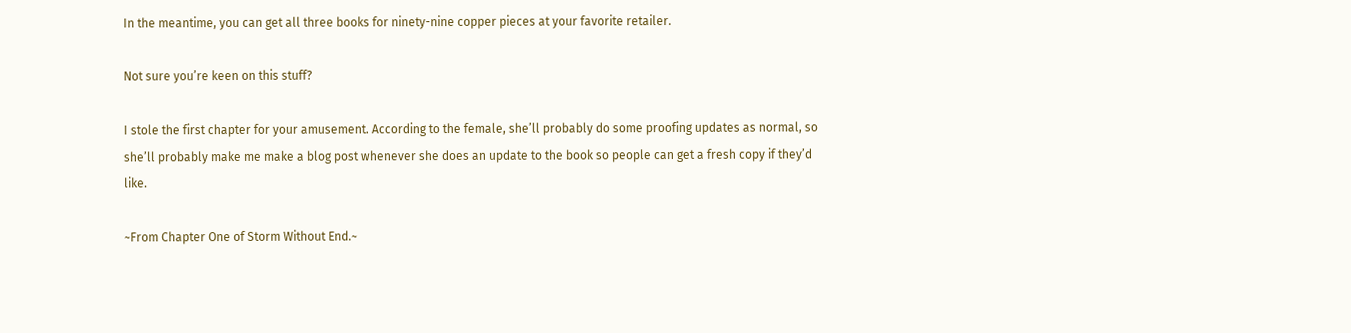In the meantime, you can get all three books for ninety-nine copper pieces at your favorite retailer.

Not sure you’re keen on this stuff?

I stole the first chapter for your amusement. According to the female, she’ll probably do some proofing updates as normal, so she’ll probably make me make a blog post whenever she does an update to the book so people can get a fresh copy if they’d like.

~From Chapter One of Storm Without End.~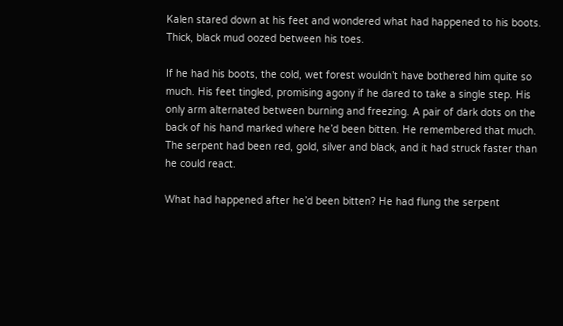Kalen stared down at his feet and wondered what had happened to his boots. Thick, black mud oozed between his toes.

If he had his boots, the cold, wet forest wouldn’t have bothered him quite so much. His feet tingled, promising agony if he dared to take a single step. His only arm alternated between burning and freezing. A pair of dark dots on the back of his hand marked where he’d been bitten. He remembered that much. The serpent had been red, gold, silver and black, and it had struck faster than he could react.

What had happened after he’d been bitten? He had flung the serpent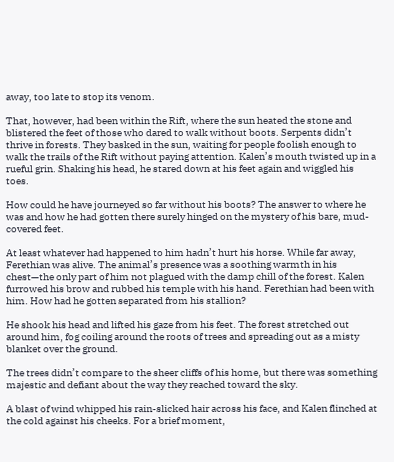away, too late to stop its venom.

That, however, had been within the Rift, where the sun heated the stone and blistered the feet of those who dared to walk without boots. Serpents didn’t thrive in forests. They basked in the sun, waiting for people foolish enough to walk the trails of the Rift without paying attention. Kalen’s mouth twisted up in a rueful grin. Shaking his head, he stared down at his feet again and wiggled his toes.

How could he have journeyed so far without his boots? The answer to where he was and how he had gotten there surely hinged on the mystery of his bare, mud-covered feet.

At least whatever had happened to him hadn’t hurt his horse. While far away, Ferethian was alive. The animal’s presence was a soothing warmth in his chest—the only part of him not plagued with the damp chill of the forest. Kalen furrowed his brow and rubbed his temple with his hand. Ferethian had been with him. How had he gotten separated from his stallion?

He shook his head and lifted his gaze from his feet. The forest stretched out around him, fog coiling around the roots of trees and spreading out as a misty blanket over the ground.

The trees didn’t compare to the sheer cliffs of his home, but there was something majestic and defiant about the way they reached toward the sky.

A blast of wind whipped his rain-slicked hair across his face, and Kalen flinched at the cold against his cheeks. For a brief moment,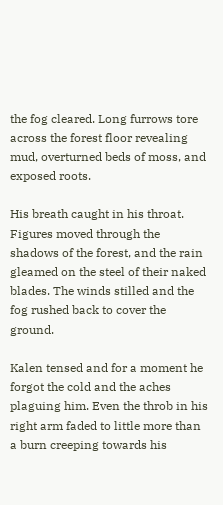the fog cleared. Long furrows tore across the forest floor revealing mud, overturned beds of moss, and exposed roots.

His breath caught in his throat. Figures moved through the shadows of the forest, and the rain gleamed on the steel of their naked blades. The winds stilled and the fog rushed back to cover the ground.

Kalen tensed and for a moment he forgot the cold and the aches plaguing him. Even the throb in his right arm faded to little more than a burn creeping towards his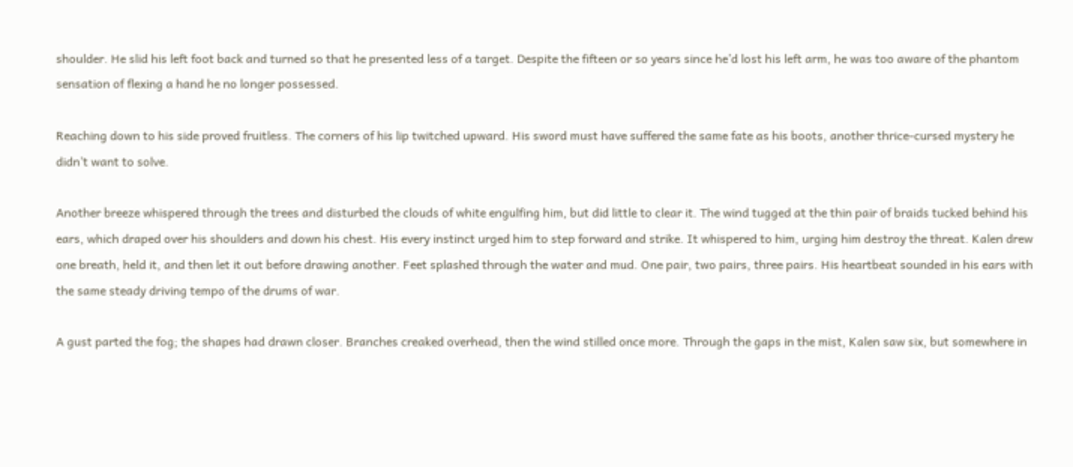shoulder. He slid his left foot back and turned so that he presented less of a target. Despite the fifteen or so years since he’d lost his left arm, he was too aware of the phantom sensation of flexing a hand he no longer possessed.

Reaching down to his side proved fruitless. The corners of his lip twitched upward. His sword must have suffered the same fate as his boots, another thrice-cursed mystery he didn’t want to solve.

Another breeze whispered through the trees and disturbed the clouds of white engulfing him, but did little to clear it. The wind tugged at the thin pair of braids tucked behind his ears, which draped over his shoulders and down his chest. His every instinct urged him to step forward and strike. It whispered to him, urging him destroy the threat. Kalen drew one breath, held it, and then let it out before drawing another. Feet splashed through the water and mud. One pair, two pairs, three pairs. His heartbeat sounded in his ears with the same steady driving tempo of the drums of war.

A gust parted the fog; the shapes had drawn closer. Branches creaked overhead, then the wind stilled once more. Through the gaps in the mist, Kalen saw six, but somewhere in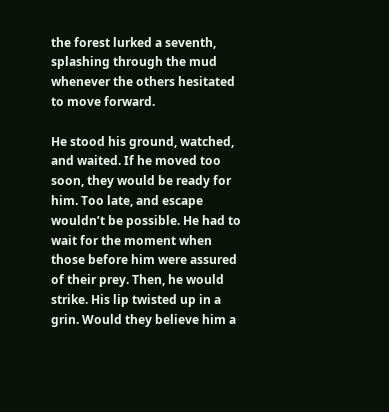the forest lurked a seventh, splashing through the mud whenever the others hesitated to move forward.

He stood his ground, watched, and waited. If he moved too soon, they would be ready for him. Too late, and escape wouldn’t be possible. He had to wait for the moment when those before him were assured of their prey. Then, he would strike. His lip twisted up in a grin. Would they believe him a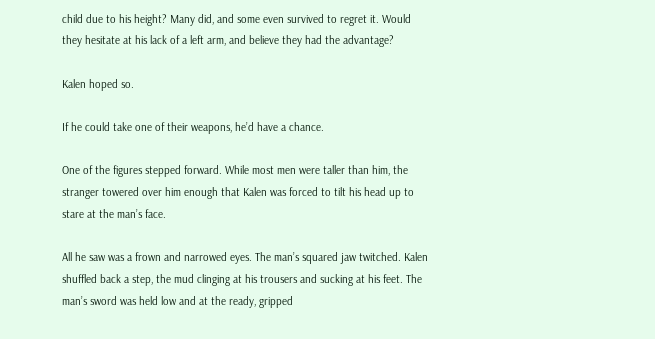child due to his height? Many did, and some even survived to regret it. Would they hesitate at his lack of a left arm, and believe they had the advantage?

Kalen hoped so.

If he could take one of their weapons, he’d have a chance.

One of the figures stepped forward. While most men were taller than him, the stranger towered over him enough that Kalen was forced to tilt his head up to stare at the man’s face.

All he saw was a frown and narrowed eyes. The man’s squared jaw twitched. Kalen shuffled back a step, the mud clinging at his trousers and sucking at his feet. The man’s sword was held low and at the ready, gripped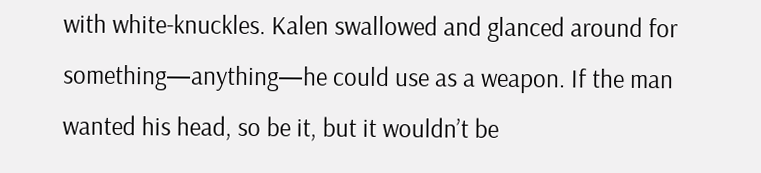with white-knuckles. Kalen swallowed and glanced around for something—anything—he could use as a weapon. If the man wanted his head, so be it, but it wouldn’t be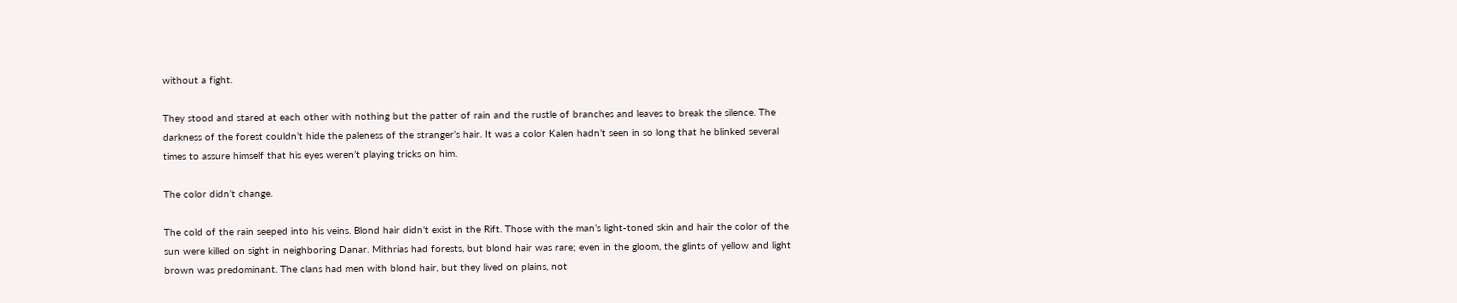without a fight.

They stood and stared at each other with nothing but the patter of rain and the rustle of branches and leaves to break the silence. The darkness of the forest couldn’t hide the paleness of the stranger’s hair. It was a color Kalen hadn’t seen in so long that he blinked several times to assure himself that his eyes weren’t playing tricks on him.

The color didn’t change.

The cold of the rain seeped into his veins. Blond hair didn’t exist in the Rift. Those with the man’s light-toned skin and hair the color of the sun were killed on sight in neighboring Danar. Mithrias had forests, but blond hair was rare; even in the gloom, the glints of yellow and light brown was predominant. The clans had men with blond hair, but they lived on plains, not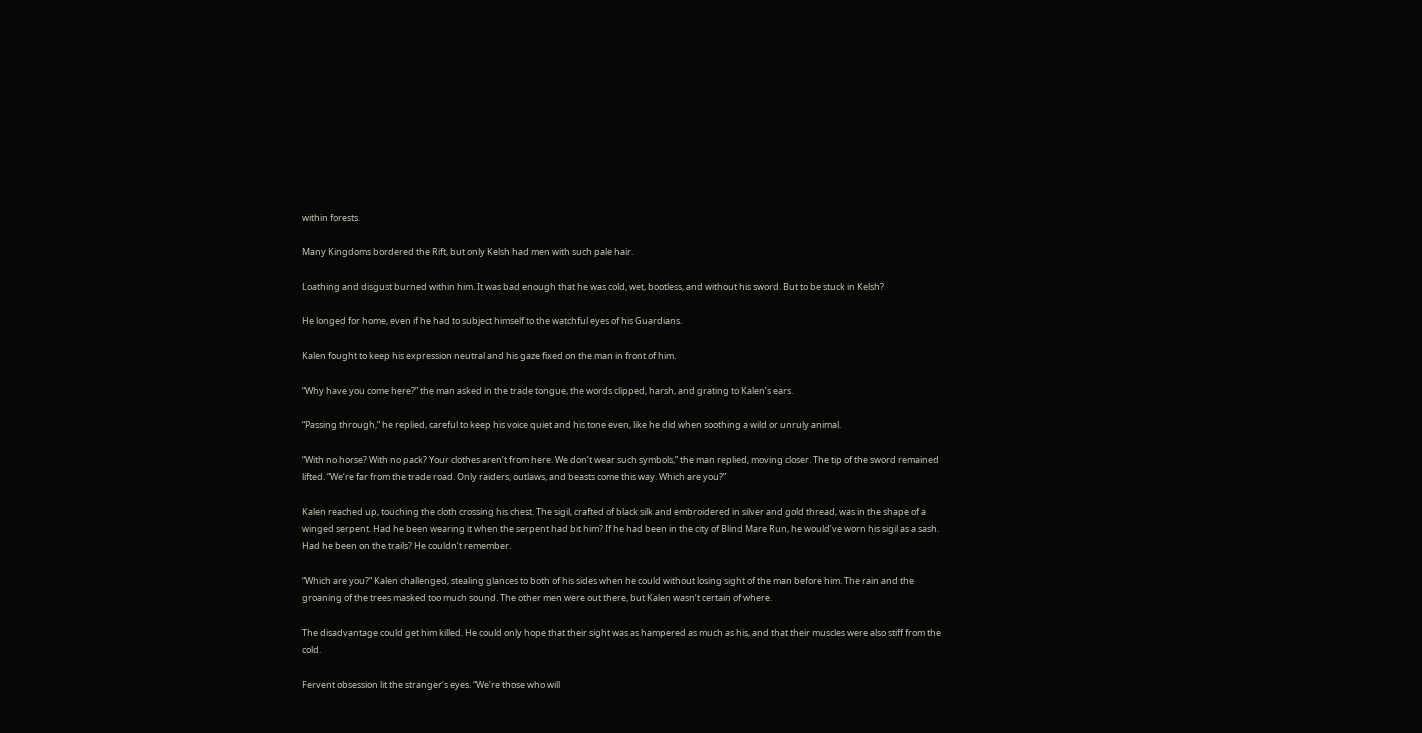within forests.

Many Kingdoms bordered the Rift, but only Kelsh had men with such pale hair.

Loathing and disgust burned within him. It was bad enough that he was cold, wet, bootless, and without his sword. But to be stuck in Kelsh?

He longed for home, even if he had to subject himself to the watchful eyes of his Guardians.

Kalen fought to keep his expression neutral and his gaze fixed on the man in front of him.

“Why have you come here?” the man asked in the trade tongue, the words clipped, harsh, and grating to Kalen’s ears.

“Passing through,” he replied, careful to keep his voice quiet and his tone even, like he did when soothing a wild or unruly animal.

“With no horse? With no pack? Your clothes aren’t from here. We don’t wear such symbols,” the man replied, moving closer. The tip of the sword remained lifted. “We’re far from the trade road. Only raiders, outlaws, and beasts come this way. Which are you?”

Kalen reached up, touching the cloth crossing his chest. The sigil, crafted of black silk and embroidered in silver and gold thread, was in the shape of a winged serpent. Had he been wearing it when the serpent had bit him? If he had been in the city of Blind Mare Run, he would’ve worn his sigil as a sash. Had he been on the trails? He couldn’t remember.

“Which are you?” Kalen challenged, stealing glances to both of his sides when he could without losing sight of the man before him. The rain and the groaning of the trees masked too much sound. The other men were out there, but Kalen wasn’t certain of where.

The disadvantage could get him killed. He could only hope that their sight was as hampered as much as his, and that their muscles were also stiff from the cold.

Fervent obsession lit the stranger’s eyes. “We’re those who will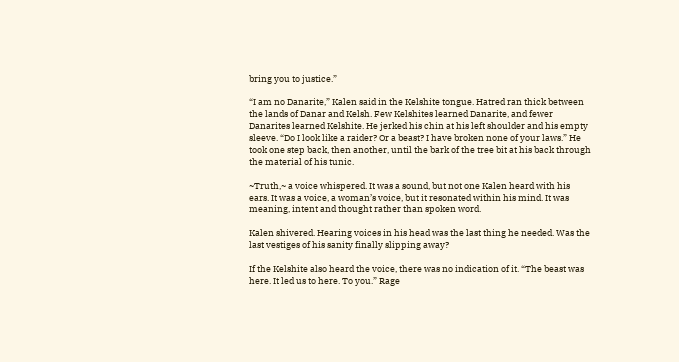bring you to justice.”

“I am no Danarite,” Kalen said in the Kelshite tongue. Hatred ran thick between the lands of Danar and Kelsh. Few Kelshites learned Danarite, and fewer Danarites learned Kelshite. He jerked his chin at his left shoulder and his empty sleeve. “Do I look like a raider? Or a beast? I have broken none of your laws.” He took one step back, then another, until the bark of the tree bit at his back through the material of his tunic.

~Truth,~ a voice whispered. It was a sound, but not one Kalen heard with his ears. It was a voice, a woman’s voice, but it resonated within his mind. It was meaning, intent and thought rather than spoken word.

Kalen shivered. Hearing voices in his head was the last thing he needed. Was the last vestiges of his sanity finally slipping away?

If the Kelshite also heard the voice, there was no indication of it. “The beast was here. It led us to here. To you.” Rage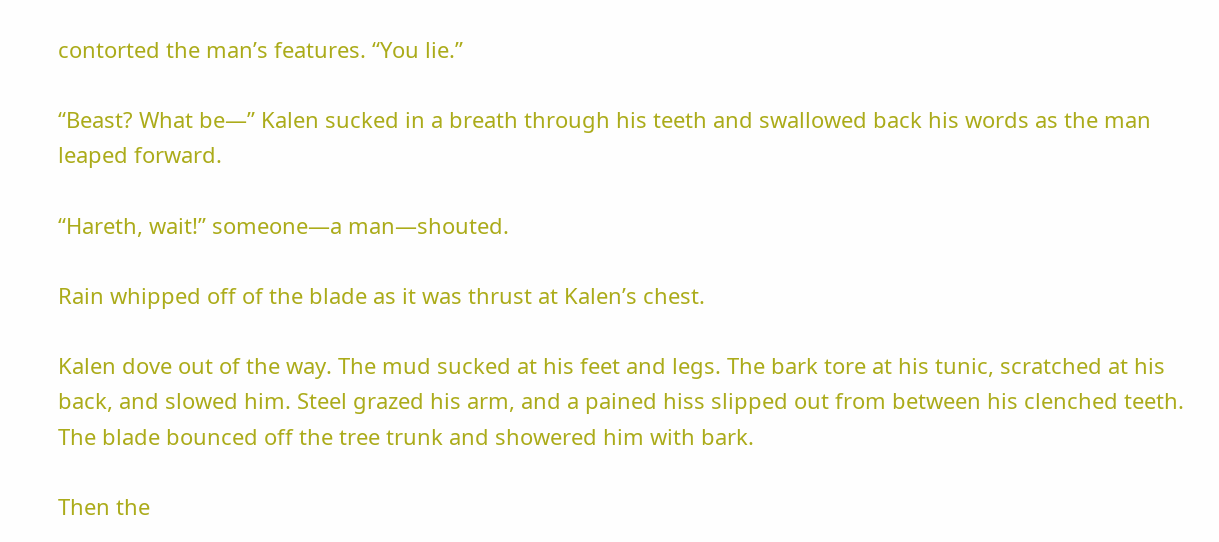contorted the man’s features. “You lie.”

“Beast? What be—” Kalen sucked in a breath through his teeth and swallowed back his words as the man leaped forward.

“Hareth, wait!” someone—a man—shouted.

Rain whipped off of the blade as it was thrust at Kalen’s chest.

Kalen dove out of the way. The mud sucked at his feet and legs. The bark tore at his tunic, scratched at his back, and slowed him. Steel grazed his arm, and a pained hiss slipped out from between his clenched teeth. The blade bounced off the tree trunk and showered him with bark.

Then the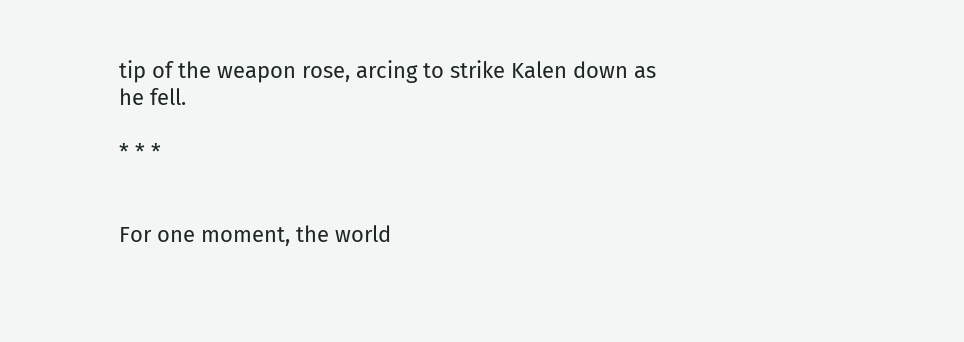tip of the weapon rose, arcing to strike Kalen down as he fell.

* * *


For one moment, the world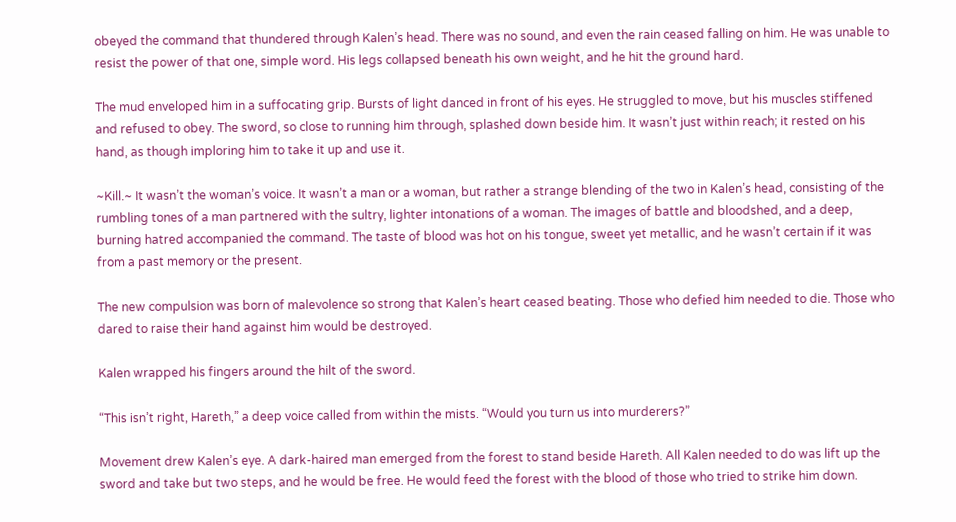obeyed the command that thundered through Kalen’s head. There was no sound, and even the rain ceased falling on him. He was unable to resist the power of that one, simple word. His legs collapsed beneath his own weight, and he hit the ground hard.

The mud enveloped him in a suffocating grip. Bursts of light danced in front of his eyes. He struggled to move, but his muscles stiffened and refused to obey. The sword, so close to running him through, splashed down beside him. It wasn’t just within reach; it rested on his hand, as though imploring him to take it up and use it.

~Kill.~ It wasn’t the woman’s voice. It wasn’t a man or a woman, but rather a strange blending of the two in Kalen’s head, consisting of the rumbling tones of a man partnered with the sultry, lighter intonations of a woman. The images of battle and bloodshed, and a deep, burning hatred accompanied the command. The taste of blood was hot on his tongue, sweet yet metallic, and he wasn’t certain if it was from a past memory or the present.

The new compulsion was born of malevolence so strong that Kalen’s heart ceased beating. Those who defied him needed to die. Those who dared to raise their hand against him would be destroyed.

Kalen wrapped his fingers around the hilt of the sword.

“This isn’t right, Hareth,” a deep voice called from within the mists. “Would you turn us into murderers?”

Movement drew Kalen’s eye. A dark-haired man emerged from the forest to stand beside Hareth. All Kalen needed to do was lift up the sword and take but two steps, and he would be free. He would feed the forest with the blood of those who tried to strike him down.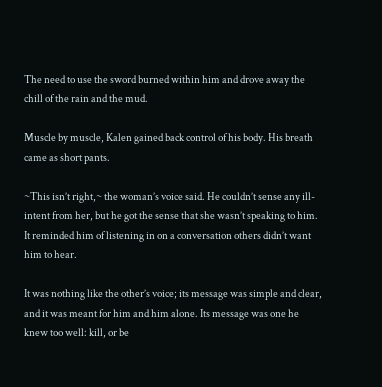The need to use the sword burned within him and drove away the chill of the rain and the mud.

Muscle by muscle, Kalen gained back control of his body. His breath came as short pants.

~This isn’t right,~ the woman’s voice said. He couldn’t sense any ill-intent from her, but he got the sense that she wasn’t speaking to him. It reminded him of listening in on a conversation others didn’t want him to hear.

It was nothing like the other’s voice; its message was simple and clear, and it was meant for him and him alone. Its message was one he knew too well: kill, or be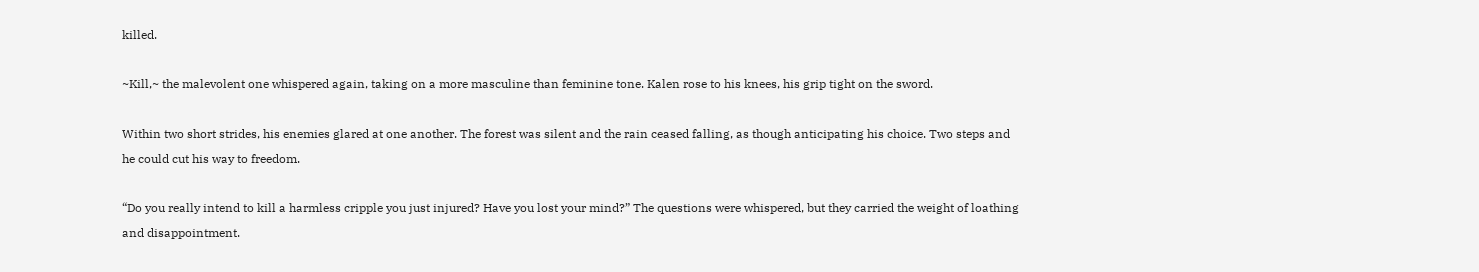killed.

~Kill,~ the malevolent one whispered again, taking on a more masculine than feminine tone. Kalen rose to his knees, his grip tight on the sword.

Within two short strides, his enemies glared at one another. The forest was silent and the rain ceased falling, as though anticipating his choice. Two steps and he could cut his way to freedom.

“Do you really intend to kill a harmless cripple you just injured? Have you lost your mind?” The questions were whispered, but they carried the weight of loathing and disappointment.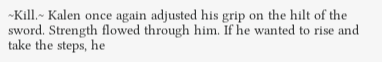~Kill.~ Kalen once again adjusted his grip on the hilt of the sword. Strength flowed through him. If he wanted to rise and take the steps, he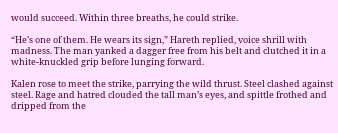would succeed. Within three breaths, he could strike.

“He’s one of them. He wears its sign,” Hareth replied, voice shrill with madness. The man yanked a dagger free from his belt and clutched it in a white-knuckled grip before lunging forward.

Kalen rose to meet the strike, parrying the wild thrust. Steel clashed against steel. Rage and hatred clouded the tall man’s eyes, and spittle frothed and dripped from the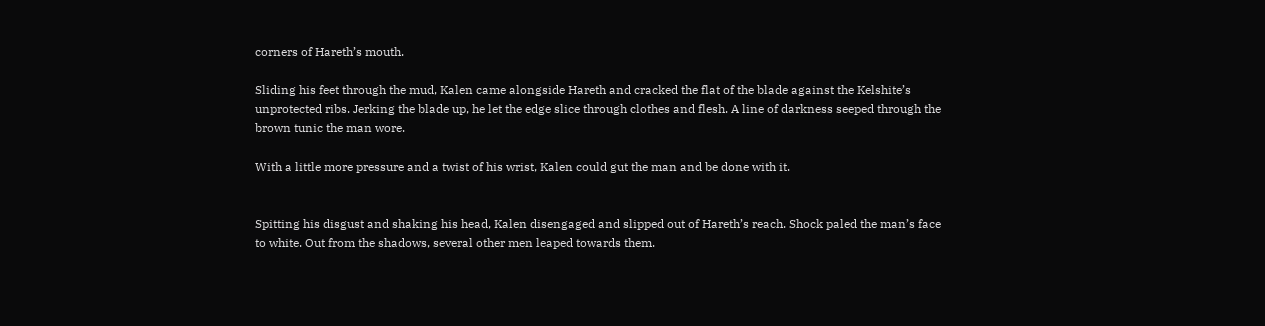corners of Hareth’s mouth.

Sliding his feet through the mud, Kalen came alongside Hareth and cracked the flat of the blade against the Kelshite’s unprotected ribs. Jerking the blade up, he let the edge slice through clothes and flesh. A line of darkness seeped through the brown tunic the man wore.

With a little more pressure and a twist of his wrist, Kalen could gut the man and be done with it.


Spitting his disgust and shaking his head, Kalen disengaged and slipped out of Hareth’s reach. Shock paled the man’s face to white. Out from the shadows, several other men leaped towards them.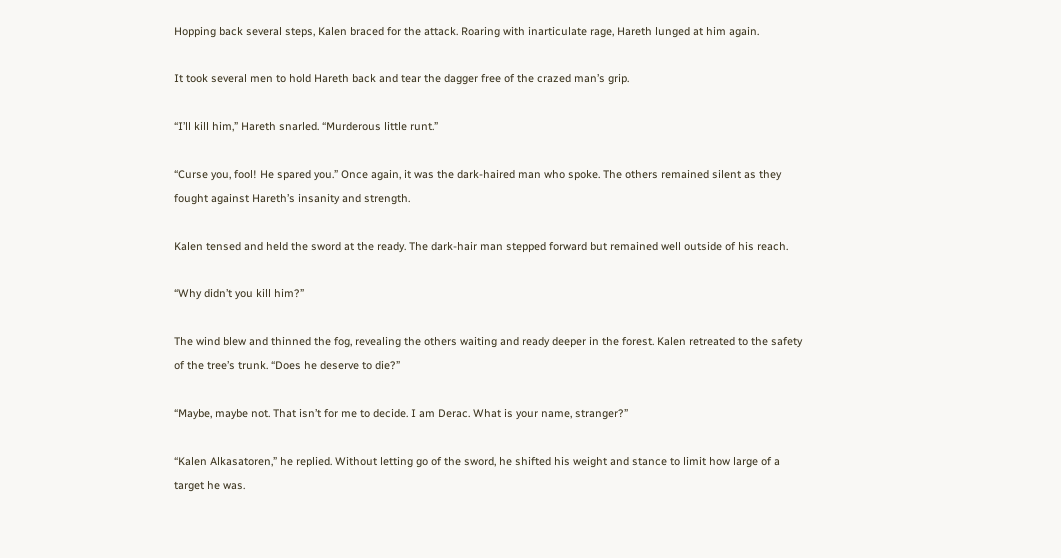Hopping back several steps, Kalen braced for the attack. Roaring with inarticulate rage, Hareth lunged at him again.

It took several men to hold Hareth back and tear the dagger free of the crazed man’s grip.

“I’ll kill him,” Hareth snarled. “Murderous little runt.”

“Curse you, fool! He spared you.” Once again, it was the dark-haired man who spoke. The others remained silent as they fought against Hareth’s insanity and strength.

Kalen tensed and held the sword at the ready. The dark-hair man stepped forward but remained well outside of his reach.

“Why didn’t you kill him?”

The wind blew and thinned the fog, revealing the others waiting and ready deeper in the forest. Kalen retreated to the safety of the tree’s trunk. “Does he deserve to die?”

“Maybe, maybe not. That isn’t for me to decide. I am Derac. What is your name, stranger?”

“Kalen Alkasatoren,” he replied. Without letting go of the sword, he shifted his weight and stance to limit how large of a target he was.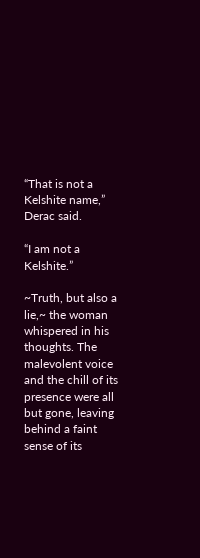“That is not a Kelshite name,” Derac said.

“I am not a Kelshite.”

~Truth, but also a lie,~ the woman whispered in his thoughts. The malevolent voice and the chill of its presence were all but gone, leaving behind a faint sense of its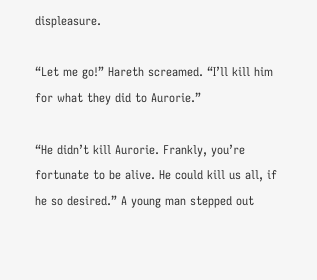displeasure.

“Let me go!” Hareth screamed. “I’ll kill him for what they did to Aurorie.”

“He didn’t kill Aurorie. Frankly, you’re fortunate to be alive. He could kill us all, if he so desired.” A young man stepped out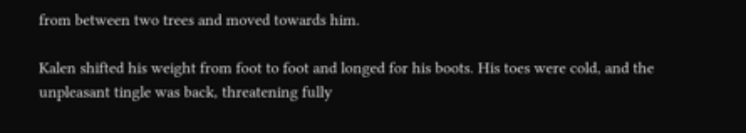from between two trees and moved towards him.

Kalen shifted his weight from foot to foot and longed for his boots. His toes were cold, and the unpleasant tingle was back, threatening fully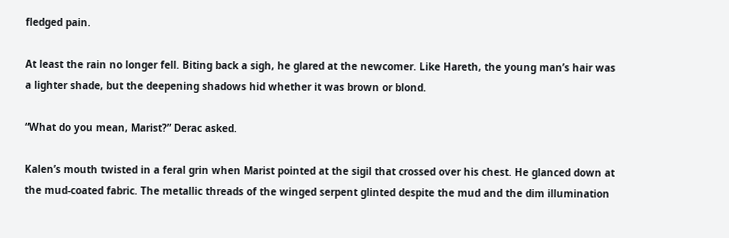fledged pain.

At least the rain no longer fell. Biting back a sigh, he glared at the newcomer. Like Hareth, the young man’s hair was a lighter shade, but the deepening shadows hid whether it was brown or blond.

“What do you mean, Marist?” Derac asked.

Kalen’s mouth twisted in a feral grin when Marist pointed at the sigil that crossed over his chest. He glanced down at the mud-coated fabric. The metallic threads of the winged serpent glinted despite the mud and the dim illumination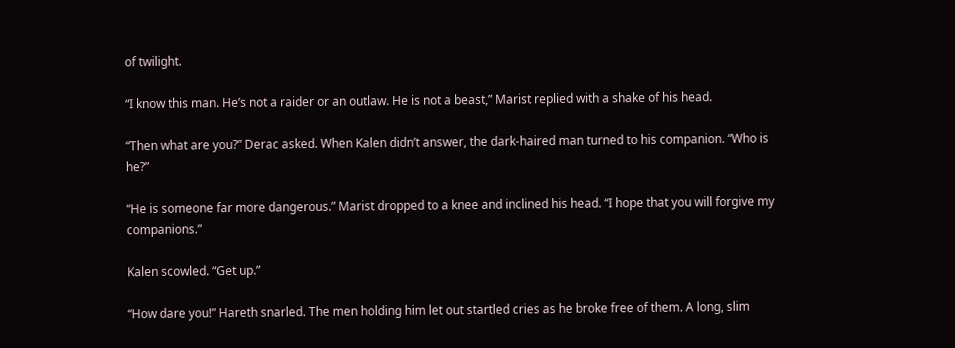of twilight.

“I know this man. He’s not a raider or an outlaw. He is not a beast,” Marist replied with a shake of his head.

“Then what are you?” Derac asked. When Kalen didn’t answer, the dark-haired man turned to his companion. “Who is he?”

“He is someone far more dangerous.” Marist dropped to a knee and inclined his head. “I hope that you will forgive my companions.”

Kalen scowled. “Get up.”

“How dare you!” Hareth snarled. The men holding him let out startled cries as he broke free of them. A long, slim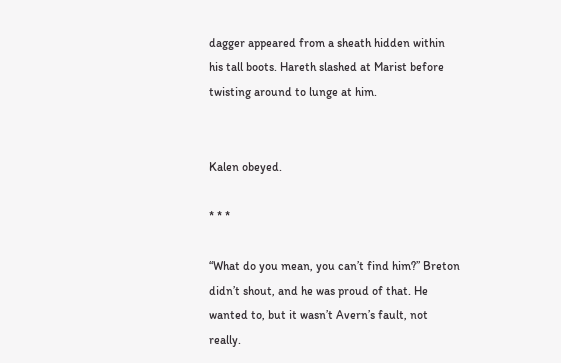dagger appeared from a sheath hidden within his tall boots. Hareth slashed at Marist before twisting around to lunge at him.


Kalen obeyed.

* * *

“What do you mean, you can’t find him?” Breton didn’t shout, and he was proud of that. He wanted to, but it wasn’t Avern’s fault, not really.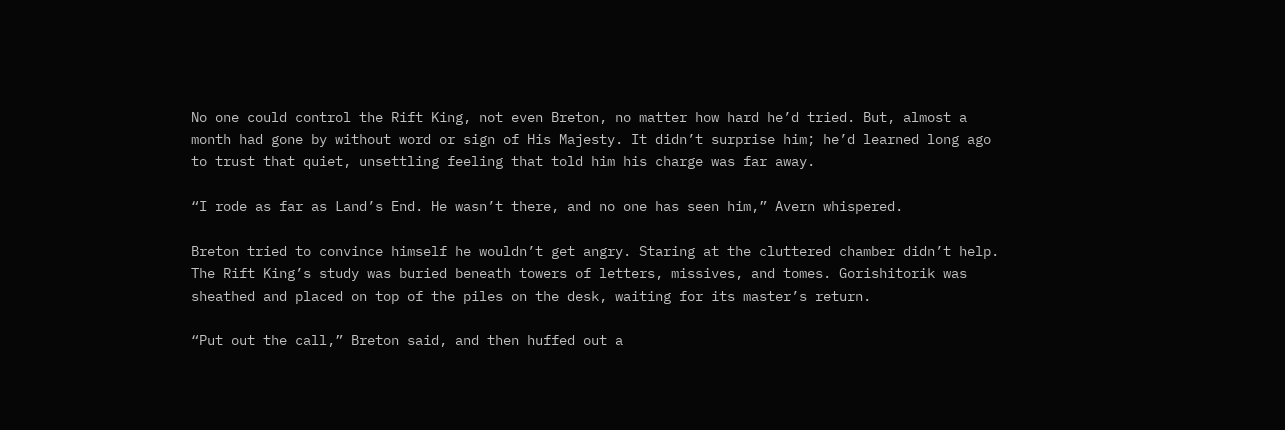No one could control the Rift King, not even Breton, no matter how hard he’d tried. But, almost a month had gone by without word or sign of His Majesty. It didn’t surprise him; he’d learned long ago to trust that quiet, unsettling feeling that told him his charge was far away.

“I rode as far as Land’s End. He wasn’t there, and no one has seen him,” Avern whispered.

Breton tried to convince himself he wouldn’t get angry. Staring at the cluttered chamber didn’t help. The Rift King’s study was buried beneath towers of letters, missives, and tomes. Gorishitorik was sheathed and placed on top of the piles on the desk, waiting for its master’s return.

“Put out the call,” Breton said, and then huffed out a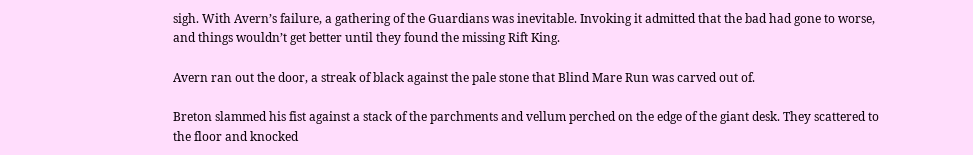sigh. With Avern’s failure, a gathering of the Guardians was inevitable. Invoking it admitted that the bad had gone to worse, and things wouldn’t get better until they found the missing Rift King.

Avern ran out the door, a streak of black against the pale stone that Blind Mare Run was carved out of.

Breton slammed his fist against a stack of the parchments and vellum perched on the edge of the giant desk. They scattered to the floor and knocked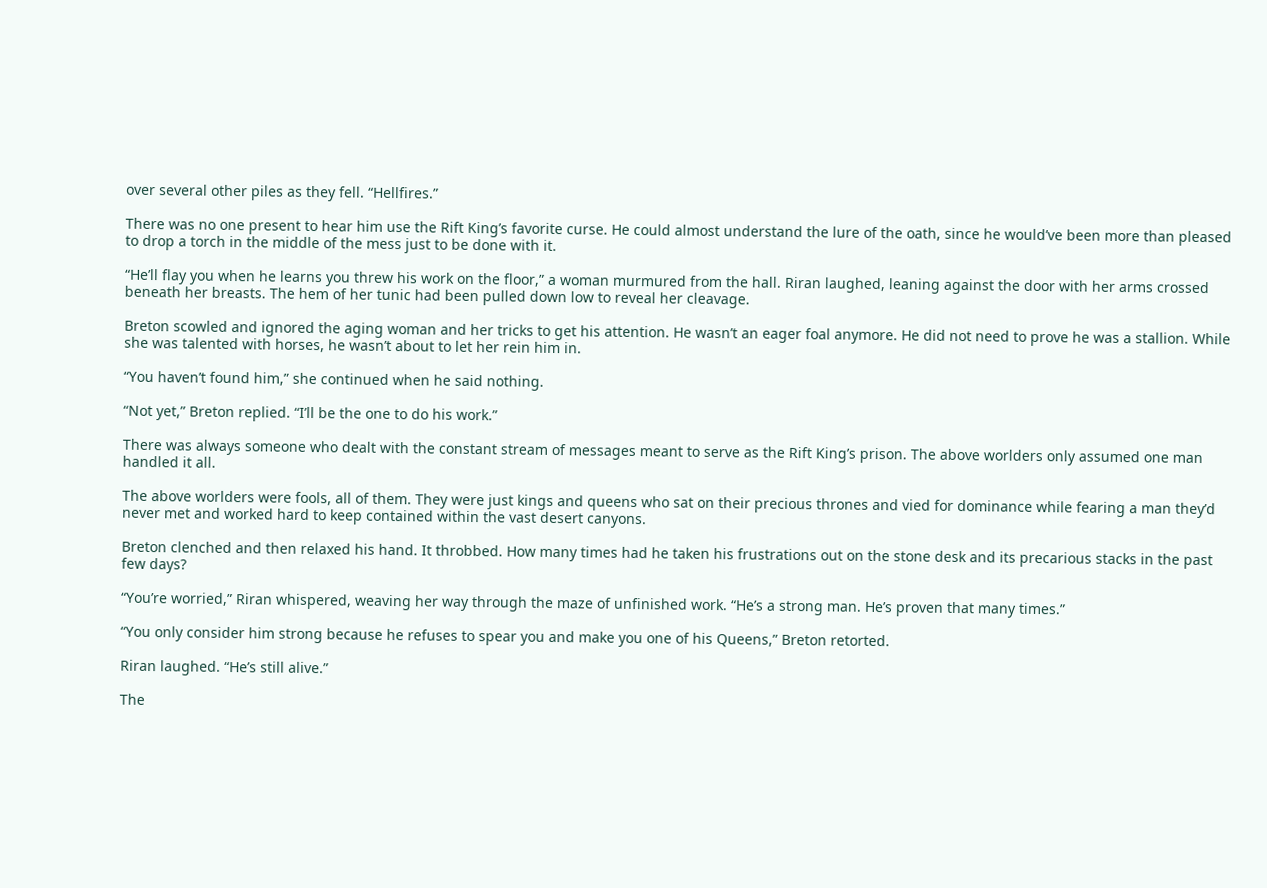over several other piles as they fell. “Hellfires.”

There was no one present to hear him use the Rift King’s favorite curse. He could almost understand the lure of the oath, since he would’ve been more than pleased to drop a torch in the middle of the mess just to be done with it.

“He’ll flay you when he learns you threw his work on the floor,” a woman murmured from the hall. Riran laughed, leaning against the door with her arms crossed beneath her breasts. The hem of her tunic had been pulled down low to reveal her cleavage.

Breton scowled and ignored the aging woman and her tricks to get his attention. He wasn’t an eager foal anymore. He did not need to prove he was a stallion. While she was talented with horses, he wasn’t about to let her rein him in.

“You haven’t found him,” she continued when he said nothing.

“Not yet,” Breton replied. “I’ll be the one to do his work.”

There was always someone who dealt with the constant stream of messages meant to serve as the Rift King’s prison. The above worlders only assumed one man handled it all.

The above worlders were fools, all of them. They were just kings and queens who sat on their precious thrones and vied for dominance while fearing a man they’d never met and worked hard to keep contained within the vast desert canyons.

Breton clenched and then relaxed his hand. It throbbed. How many times had he taken his frustrations out on the stone desk and its precarious stacks in the past few days?

“You’re worried,” Riran whispered, weaving her way through the maze of unfinished work. “He’s a strong man. He’s proven that many times.”

“You only consider him strong because he refuses to spear you and make you one of his Queens,” Breton retorted.

Riran laughed. “He’s still alive.”

The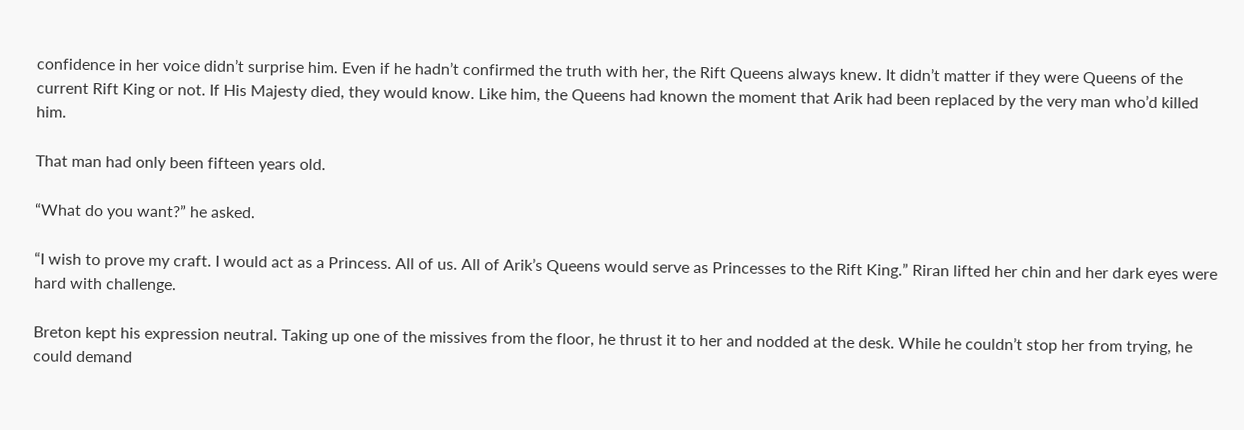confidence in her voice didn’t surprise him. Even if he hadn’t confirmed the truth with her, the Rift Queens always knew. It didn’t matter if they were Queens of the current Rift King or not. If His Majesty died, they would know. Like him, the Queens had known the moment that Arik had been replaced by the very man who’d killed him.

That man had only been fifteen years old.

“What do you want?” he asked.

“I wish to prove my craft. I would act as a Princess. All of us. All of Arik’s Queens would serve as Princesses to the Rift King.” Riran lifted her chin and her dark eyes were hard with challenge.

Breton kept his expression neutral. Taking up one of the missives from the floor, he thrust it to her and nodded at the desk. While he couldn’t stop her from trying, he could demand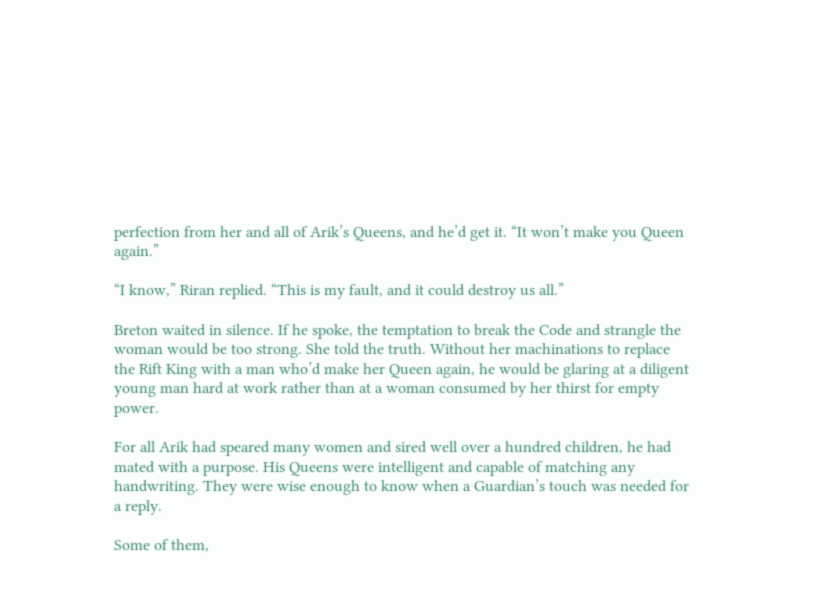perfection from her and all of Arik’s Queens, and he’d get it. “It won’t make you Queen again.”

“I know,” Riran replied. “This is my fault, and it could destroy us all.”

Breton waited in silence. If he spoke, the temptation to break the Code and strangle the woman would be too strong. She told the truth. Without her machinations to replace the Rift King with a man who’d make her Queen again, he would be glaring at a diligent young man hard at work rather than at a woman consumed by her thirst for empty power.

For all Arik had speared many women and sired well over a hundred children, he had mated with a purpose. His Queens were intelligent and capable of matching any handwriting. They were wise enough to know when a Guardian’s touch was needed for a reply.

Some of them,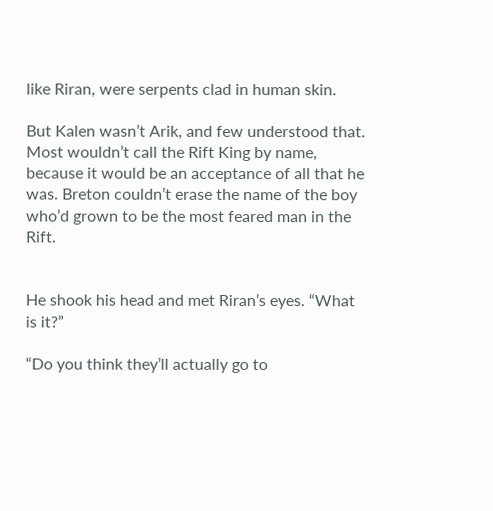like Riran, were serpents clad in human skin.

But Kalen wasn’t Arik, and few understood that. Most wouldn’t call the Rift King by name, because it would be an acceptance of all that he was. Breton couldn’t erase the name of the boy who’d grown to be the most feared man in the Rift.


He shook his head and met Riran’s eyes. “What is it?”

“Do you think they’ll actually go to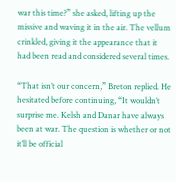war this time?” she asked, lifting up the missive and waving it in the air. The vellum crinkled, giving it the appearance that it had been read and considered several times.

“That isn’t our concern,” Breton replied. He hesitated before continuing, “It wouldn’t surprise me. Kelsh and Danar have always been at war. The question is whether or not it’ll be official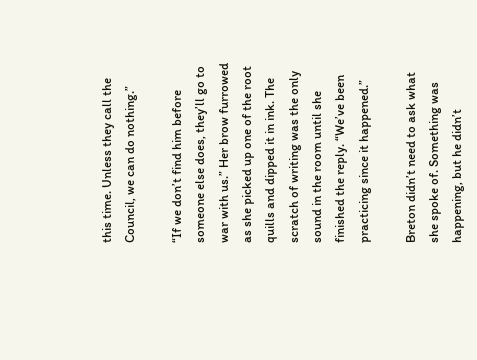this time. Unless they call the Council, we can do nothing.”

“If we don’t find him before someone else does, they’ll go to war with us.” Her brow furrowed as she picked up one of the root quills and dipped it in ink. The scratch of writing was the only sound in the room until she finished the reply. “We’ve been practicing since it happened.”

Breton didn’t need to ask what she spoke of. Something was happening, but he didn’t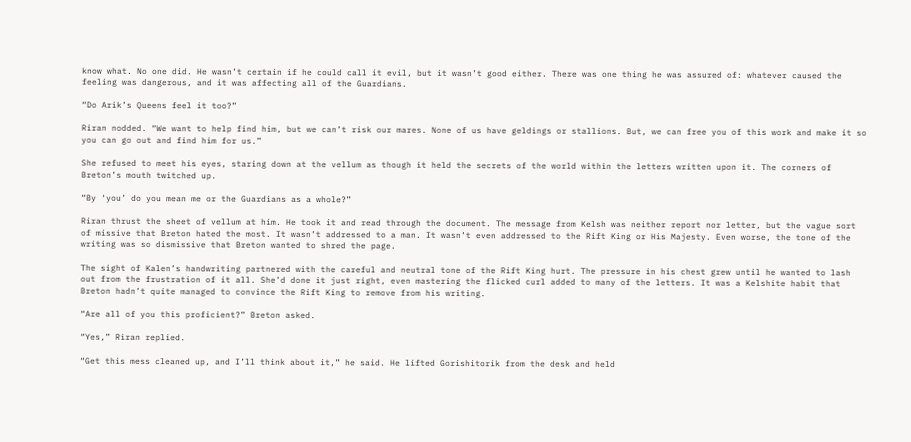know what. No one did. He wasn’t certain if he could call it evil, but it wasn’t good either. There was one thing he was assured of: whatever caused the feeling was dangerous, and it was affecting all of the Guardians.

“Do Arik’s Queens feel it too?”

Riran nodded. “We want to help find him, but we can’t risk our mares. None of us have geldings or stallions. But, we can free you of this work and make it so you can go out and find him for us.”

She refused to meet his eyes, staring down at the vellum as though it held the secrets of the world within the letters written upon it. The corners of Breton’s mouth twitched up.

“By ‘you’ do you mean me or the Guardians as a whole?”

Riran thrust the sheet of vellum at him. He took it and read through the document. The message from Kelsh was neither report nor letter, but the vague sort of missive that Breton hated the most. It wasn’t addressed to a man. It wasn’t even addressed to the Rift King or His Majesty. Even worse, the tone of the writing was so dismissive that Breton wanted to shred the page.

The sight of Kalen’s handwriting partnered with the careful and neutral tone of the Rift King hurt. The pressure in his chest grew until he wanted to lash out from the frustration of it all. She’d done it just right, even mastering the flicked curl added to many of the letters. It was a Kelshite habit that Breton hadn’t quite managed to convince the Rift King to remove from his writing.

“Are all of you this proficient?” Breton asked.

“Yes,” Riran replied.

“Get this mess cleaned up, and I’ll think about it,” he said. He lifted Gorishitorik from the desk and held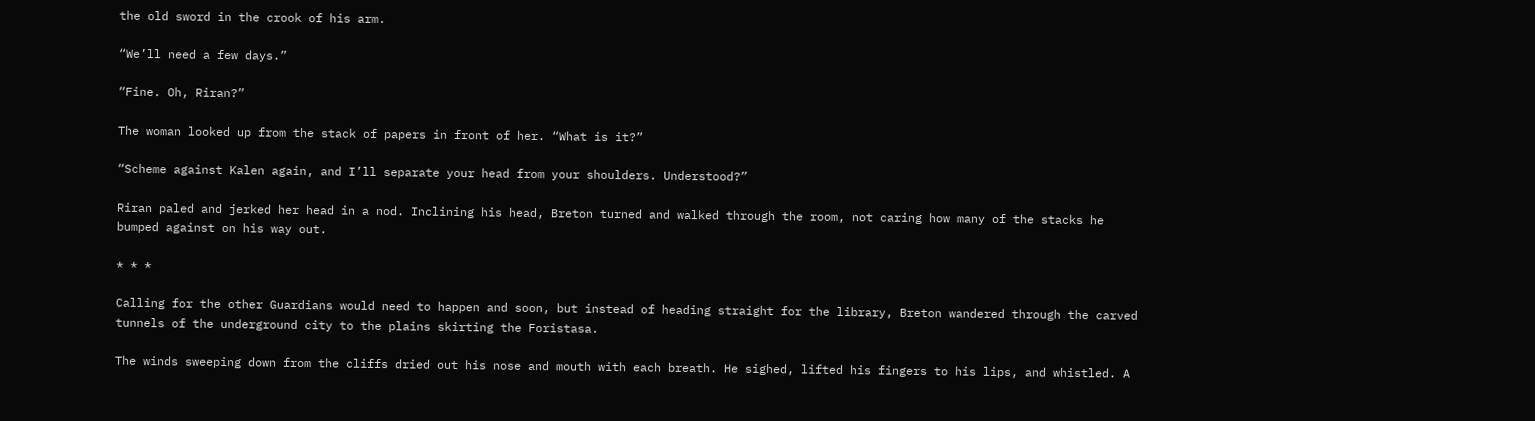the old sword in the crook of his arm.

“We’ll need a few days.”

“Fine. Oh, Riran?”

The woman looked up from the stack of papers in front of her. “What is it?”

“Scheme against Kalen again, and I’ll separate your head from your shoulders. Understood?”

Riran paled and jerked her head in a nod. Inclining his head, Breton turned and walked through the room, not caring how many of the stacks he bumped against on his way out.

* * *

Calling for the other Guardians would need to happen and soon, but instead of heading straight for the library, Breton wandered through the carved tunnels of the underground city to the plains skirting the Foristasa.

The winds sweeping down from the cliffs dried out his nose and mouth with each breath. He sighed, lifted his fingers to his lips, and whistled. A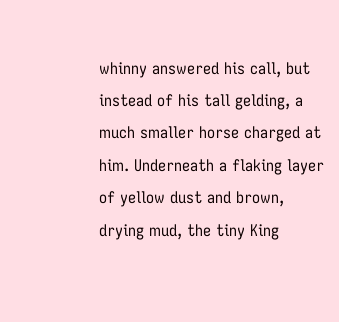whinny answered his call, but instead of his tall gelding, a much smaller horse charged at him. Underneath a flaking layer of yellow dust and brown, drying mud, the tiny King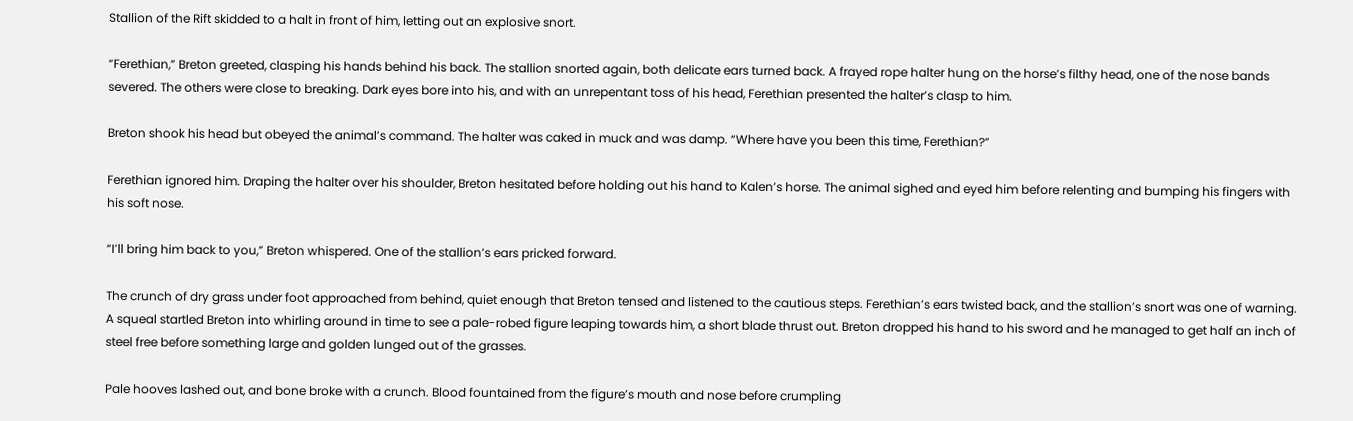Stallion of the Rift skidded to a halt in front of him, letting out an explosive snort.

“Ferethian,” Breton greeted, clasping his hands behind his back. The stallion snorted again, both delicate ears turned back. A frayed rope halter hung on the horse’s filthy head, one of the nose bands severed. The others were close to breaking. Dark eyes bore into his, and with an unrepentant toss of his head, Ferethian presented the halter’s clasp to him.

Breton shook his head but obeyed the animal’s command. The halter was caked in muck and was damp. “Where have you been this time, Ferethian?”

Ferethian ignored him. Draping the halter over his shoulder, Breton hesitated before holding out his hand to Kalen’s horse. The animal sighed and eyed him before relenting and bumping his fingers with his soft nose.

“I’ll bring him back to you,” Breton whispered. One of the stallion’s ears pricked forward.

The crunch of dry grass under foot approached from behind, quiet enough that Breton tensed and listened to the cautious steps. Ferethian’s ears twisted back, and the stallion’s snort was one of warning. A squeal startled Breton into whirling around in time to see a pale-robed figure leaping towards him, a short blade thrust out. Breton dropped his hand to his sword and he managed to get half an inch of steel free before something large and golden lunged out of the grasses.

Pale hooves lashed out, and bone broke with a crunch. Blood fountained from the figure’s mouth and nose before crumpling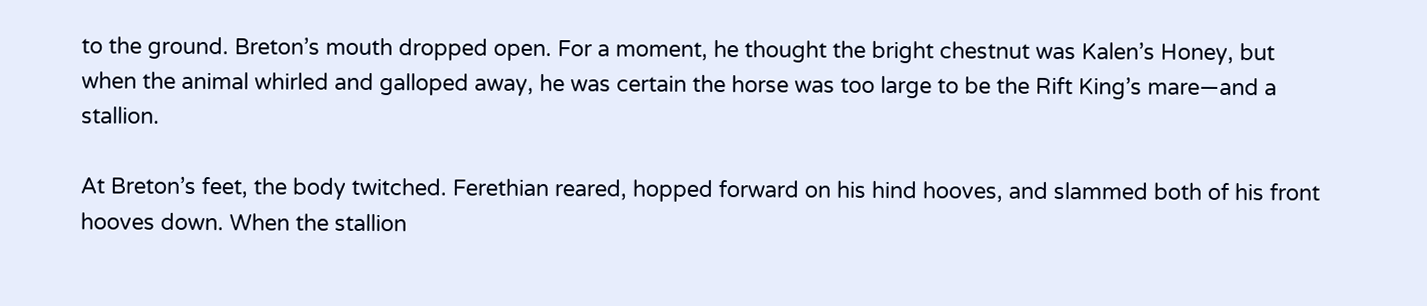to the ground. Breton’s mouth dropped open. For a moment, he thought the bright chestnut was Kalen’s Honey, but when the animal whirled and galloped away, he was certain the horse was too large to be the Rift King’s mare—and a stallion.

At Breton’s feet, the body twitched. Ferethian reared, hopped forward on his hind hooves, and slammed both of his front hooves down. When the stallion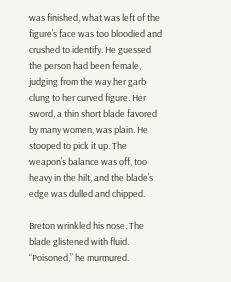was finished, what was left of the figure’s face was too bloodied and crushed to identify. He guessed the person had been female, judging from the way her garb clung to her curved figure. Her sword, a thin short blade favored by many women, was plain. He stooped to pick it up. The weapon’s balance was off, too heavy in the hilt, and the blade’s edge was dulled and chipped.

Breton wrinkled his nose. The blade glistened with fluid. “Poisoned,” he murmured.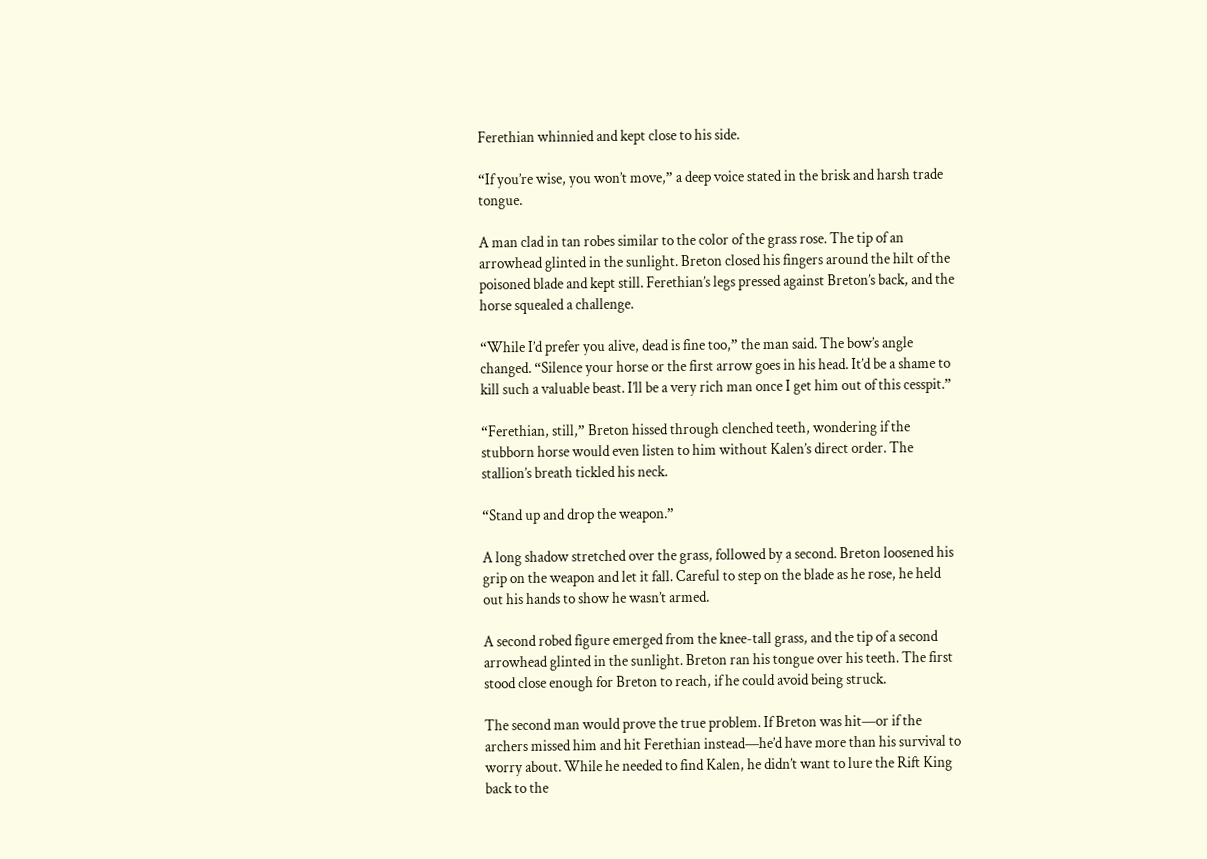Ferethian whinnied and kept close to his side.

“If you’re wise, you won’t move,” a deep voice stated in the brisk and harsh trade tongue.

A man clad in tan robes similar to the color of the grass rose. The tip of an arrowhead glinted in the sunlight. Breton closed his fingers around the hilt of the poisoned blade and kept still. Ferethian’s legs pressed against Breton’s back, and the horse squealed a challenge.

“While I’d prefer you alive, dead is fine too,” the man said. The bow’s angle changed. “Silence your horse or the first arrow goes in his head. It’d be a shame to kill such a valuable beast. I’ll be a very rich man once I get him out of this cesspit.”

“Ferethian, still,” Breton hissed through clenched teeth, wondering if the stubborn horse would even listen to him without Kalen’s direct order. The stallion’s breath tickled his neck.

“Stand up and drop the weapon.”

A long shadow stretched over the grass, followed by a second. Breton loosened his grip on the weapon and let it fall. Careful to step on the blade as he rose, he held out his hands to show he wasn’t armed.

A second robed figure emerged from the knee-tall grass, and the tip of a second arrowhead glinted in the sunlight. Breton ran his tongue over his teeth. The first stood close enough for Breton to reach, if he could avoid being struck.

The second man would prove the true problem. If Breton was hit—or if the archers missed him and hit Ferethian instead—he’d have more than his survival to worry about. While he needed to find Kalen, he didn’t want to lure the Rift King back to the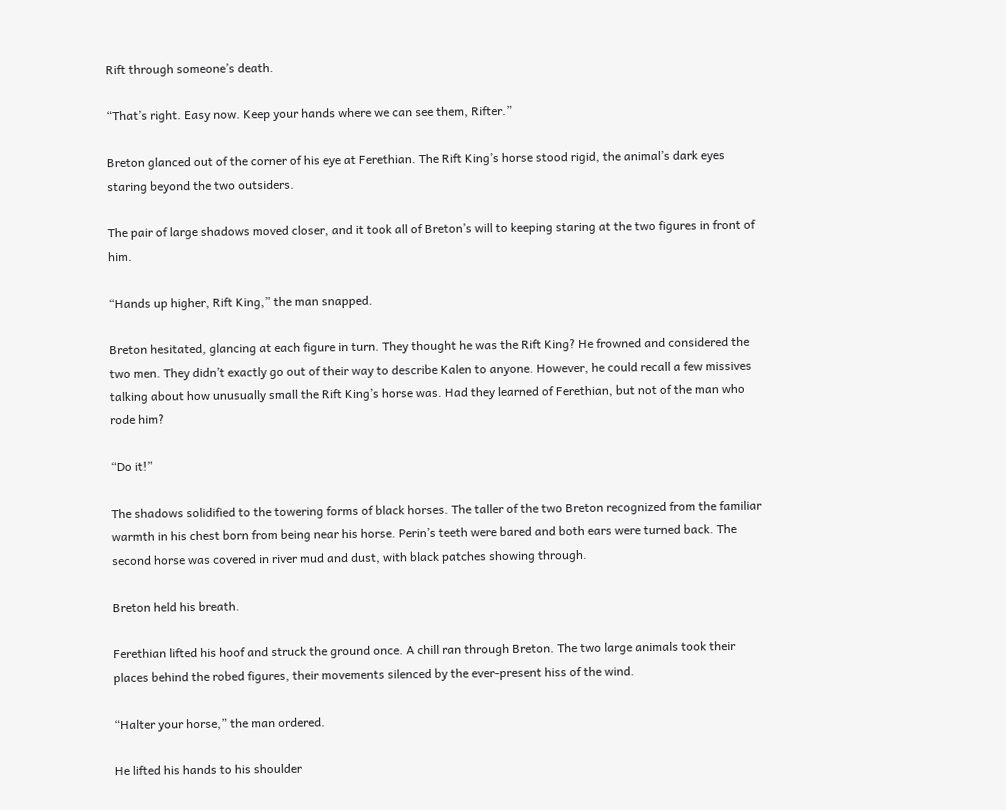Rift through someone’s death.

“That’s right. Easy now. Keep your hands where we can see them, Rifter.”

Breton glanced out of the corner of his eye at Ferethian. The Rift King’s horse stood rigid, the animal’s dark eyes staring beyond the two outsiders.

The pair of large shadows moved closer, and it took all of Breton’s will to keeping staring at the two figures in front of him.

“Hands up higher, Rift King,” the man snapped.

Breton hesitated, glancing at each figure in turn. They thought he was the Rift King? He frowned and considered the two men. They didn’t exactly go out of their way to describe Kalen to anyone. However, he could recall a few missives talking about how unusually small the Rift King’s horse was. Had they learned of Ferethian, but not of the man who rode him?

“Do it!”

The shadows solidified to the towering forms of black horses. The taller of the two Breton recognized from the familiar warmth in his chest born from being near his horse. Perin’s teeth were bared and both ears were turned back. The second horse was covered in river mud and dust, with black patches showing through.

Breton held his breath.

Ferethian lifted his hoof and struck the ground once. A chill ran through Breton. The two large animals took their places behind the robed figures, their movements silenced by the ever-present hiss of the wind.

“Halter your horse,” the man ordered.

He lifted his hands to his shoulder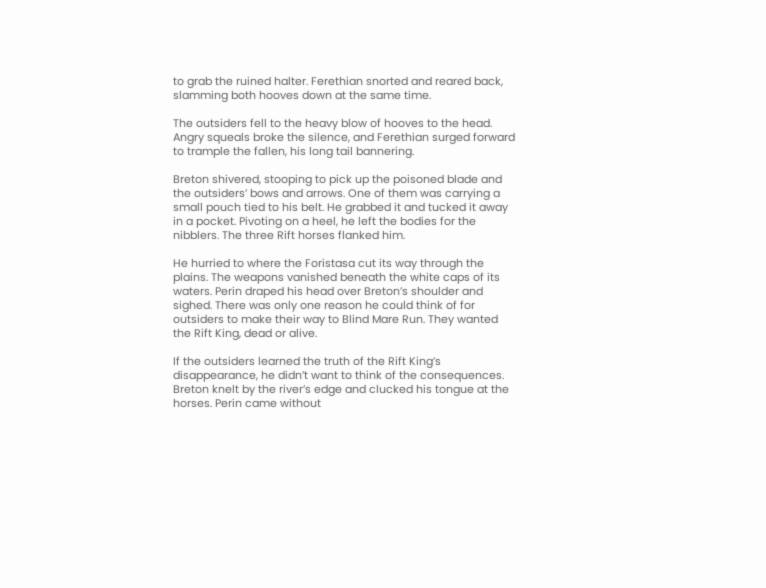to grab the ruined halter. Ferethian snorted and reared back, slamming both hooves down at the same time.

The outsiders fell to the heavy blow of hooves to the head. Angry squeals broke the silence, and Ferethian surged forward to trample the fallen, his long tail bannering.

Breton shivered, stooping to pick up the poisoned blade and the outsiders’ bows and arrows. One of them was carrying a small pouch tied to his belt. He grabbed it and tucked it away in a pocket. Pivoting on a heel, he left the bodies for the nibblers. The three Rift horses flanked him.

He hurried to where the Foristasa cut its way through the plains. The weapons vanished beneath the white caps of its waters. Perin draped his head over Breton’s shoulder and sighed. There was only one reason he could think of for outsiders to make their way to Blind Mare Run. They wanted the Rift King, dead or alive.

If the outsiders learned the truth of the Rift King’s disappearance, he didn’t want to think of the consequences. Breton knelt by the river’s edge and clucked his tongue at the horses. Perin came without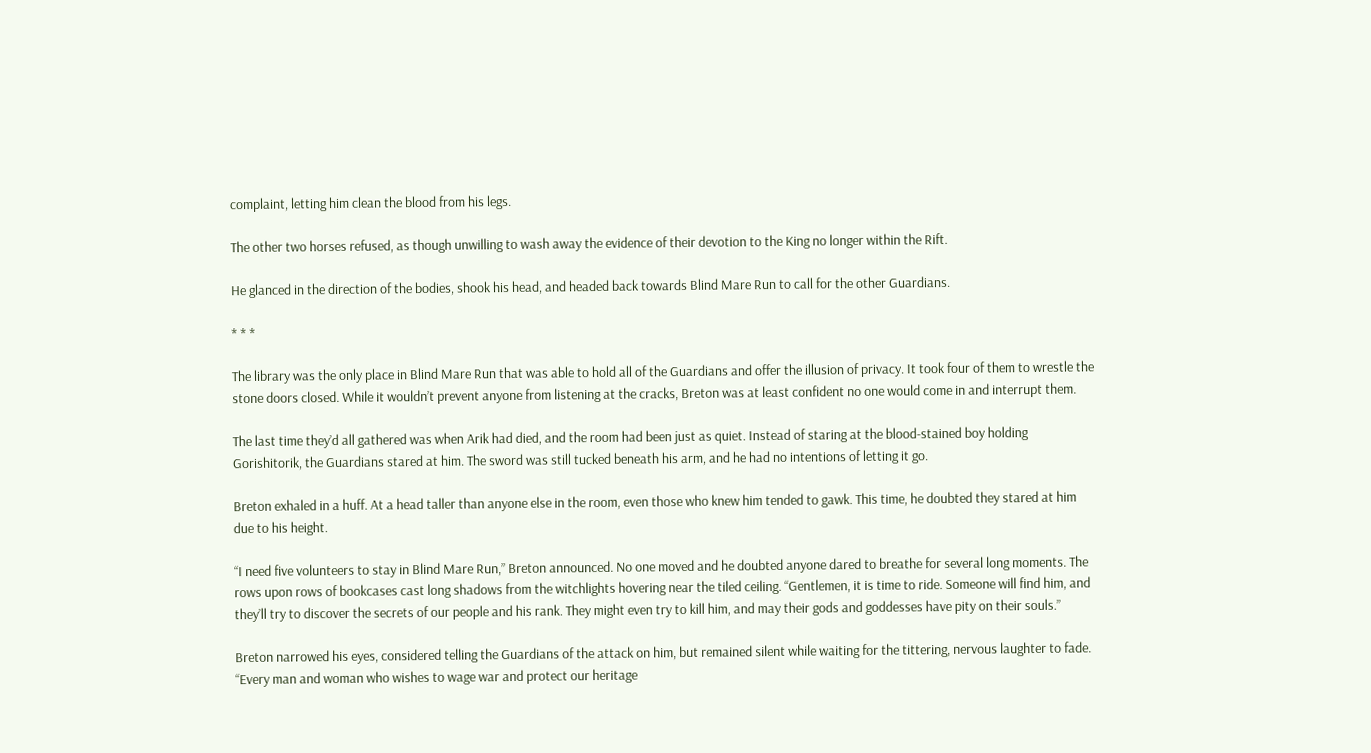complaint, letting him clean the blood from his legs.

The other two horses refused, as though unwilling to wash away the evidence of their devotion to the King no longer within the Rift.

He glanced in the direction of the bodies, shook his head, and headed back towards Blind Mare Run to call for the other Guardians.

* * *

The library was the only place in Blind Mare Run that was able to hold all of the Guardians and offer the illusion of privacy. It took four of them to wrestle the stone doors closed. While it wouldn’t prevent anyone from listening at the cracks, Breton was at least confident no one would come in and interrupt them.

The last time they’d all gathered was when Arik had died, and the room had been just as quiet. Instead of staring at the blood-stained boy holding Gorishitorik, the Guardians stared at him. The sword was still tucked beneath his arm, and he had no intentions of letting it go.

Breton exhaled in a huff. At a head taller than anyone else in the room, even those who knew him tended to gawk. This time, he doubted they stared at him due to his height.

“I need five volunteers to stay in Blind Mare Run,” Breton announced. No one moved and he doubted anyone dared to breathe for several long moments. The rows upon rows of bookcases cast long shadows from the witchlights hovering near the tiled ceiling. “Gentlemen, it is time to ride. Someone will find him, and they’ll try to discover the secrets of our people and his rank. They might even try to kill him, and may their gods and goddesses have pity on their souls.”

Breton narrowed his eyes, considered telling the Guardians of the attack on him, but remained silent while waiting for the tittering, nervous laughter to fade. “Every man and woman who wishes to wage war and protect our heritage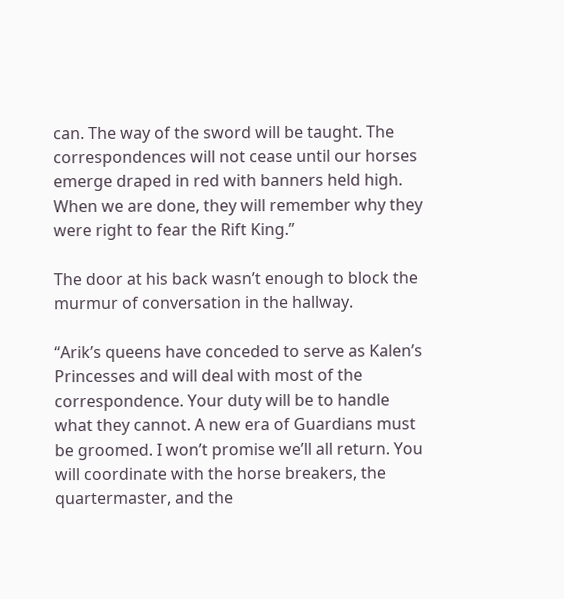can. The way of the sword will be taught. The correspondences will not cease until our horses emerge draped in red with banners held high. When we are done, they will remember why they were right to fear the Rift King.”

The door at his back wasn’t enough to block the murmur of conversation in the hallway.

“Arik’s queens have conceded to serve as Kalen’s Princesses and will deal with most of the correspondence. Your duty will be to handle what they cannot. A new era of Guardians must be groomed. I won’t promise we’ll all return. You will coordinate with the horse breakers, the quartermaster, and the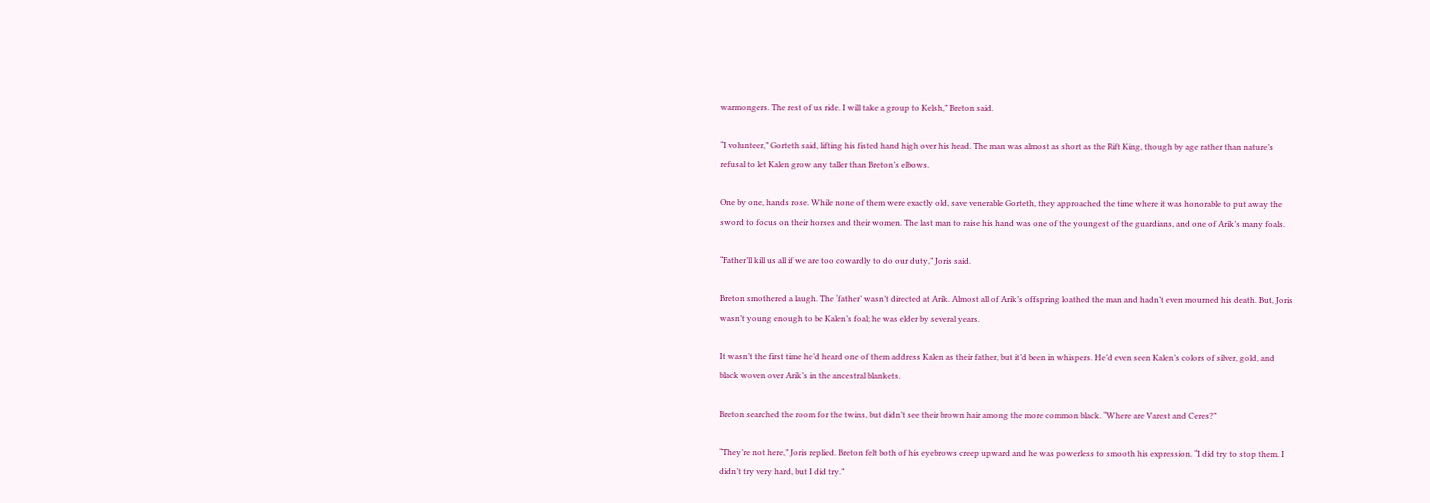warmongers. The rest of us ride. I will take a group to Kelsh,” Breton said.

“I volunteer,” Gorteth said, lifting his fisted hand high over his head. The man was almost as short as the Rift King, though by age rather than nature’s refusal to let Kalen grow any taller than Breton’s elbows.

One by one, hands rose. While none of them were exactly old, save venerable Gorteth, they approached the time where it was honorable to put away the sword to focus on their horses and their women. The last man to raise his hand was one of the youngest of the guardians, and one of Arik’s many foals.

“Father’ll kill us all if we are too cowardly to do our duty,” Joris said.

Breton smothered a laugh. The ‘father’ wasn’t directed at Arik. Almost all of Arik’s offspring loathed the man and hadn’t even mourned his death. But, Joris wasn’t young enough to be Kalen’s foal; he was elder by several years.

It wasn’t the first time he’d heard one of them address Kalen as their father, but it’d been in whispers. He’d even seen Kalen’s colors of silver, gold, and black woven over Arik’s in the ancestral blankets.

Breton searched the room for the twins, but didn’t see their brown hair among the more common black. “Where are Varest and Ceres?”

“They’re not here,” Joris replied. Breton felt both of his eyebrows creep upward and he was powerless to smooth his expression. “I did try to stop them. I didn’t try very hard, but I did try.”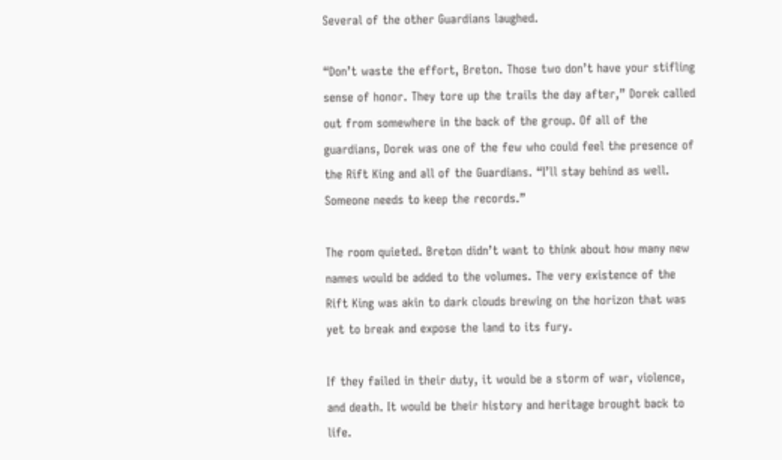Several of the other Guardians laughed.

“Don’t waste the effort, Breton. Those two don’t have your stifling sense of honor. They tore up the trails the day after,” Dorek called out from somewhere in the back of the group. Of all of the guardians, Dorek was one of the few who could feel the presence of the Rift King and all of the Guardians. “I’ll stay behind as well. Someone needs to keep the records.”

The room quieted. Breton didn’t want to think about how many new names would be added to the volumes. The very existence of the Rift King was akin to dark clouds brewing on the horizon that was yet to break and expose the land to its fury.

If they failed in their duty, it would be a storm of war, violence, and death. It would be their history and heritage brought back to life.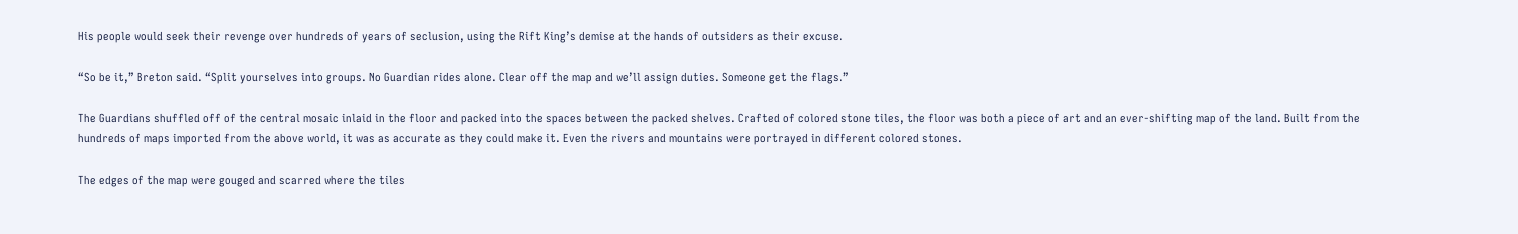His people would seek their revenge over hundreds of years of seclusion, using the Rift King’s demise at the hands of outsiders as their excuse.

“So be it,” Breton said. “Split yourselves into groups. No Guardian rides alone. Clear off the map and we’ll assign duties. Someone get the flags.”

The Guardians shuffled off of the central mosaic inlaid in the floor and packed into the spaces between the packed shelves. Crafted of colored stone tiles, the floor was both a piece of art and an ever-shifting map of the land. Built from the hundreds of maps imported from the above world, it was as accurate as they could make it. Even the rivers and mountains were portrayed in different colored stones.

The edges of the map were gouged and scarred where the tiles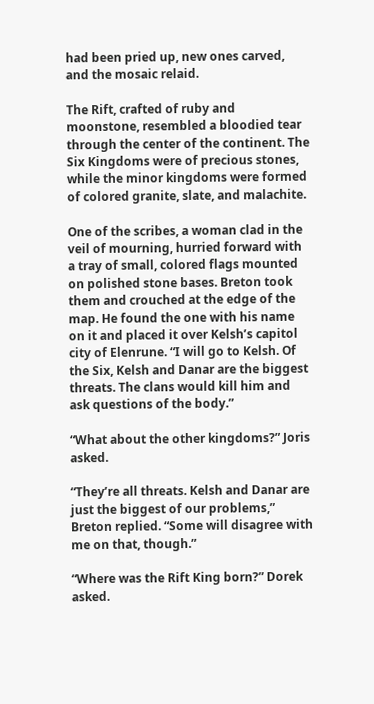had been pried up, new ones carved, and the mosaic relaid.

The Rift, crafted of ruby and moonstone, resembled a bloodied tear through the center of the continent. The Six Kingdoms were of precious stones, while the minor kingdoms were formed of colored granite, slate, and malachite.

One of the scribes, a woman clad in the veil of mourning, hurried forward with a tray of small, colored flags mounted on polished stone bases. Breton took them and crouched at the edge of the map. He found the one with his name on it and placed it over Kelsh’s capitol city of Elenrune. “I will go to Kelsh. Of the Six, Kelsh and Danar are the biggest threats. The clans would kill him and ask questions of the body.”

“What about the other kingdoms?” Joris asked.

“They’re all threats. Kelsh and Danar are just the biggest of our problems,” Breton replied. “Some will disagree with me on that, though.”

“Where was the Rift King born?” Dorek asked.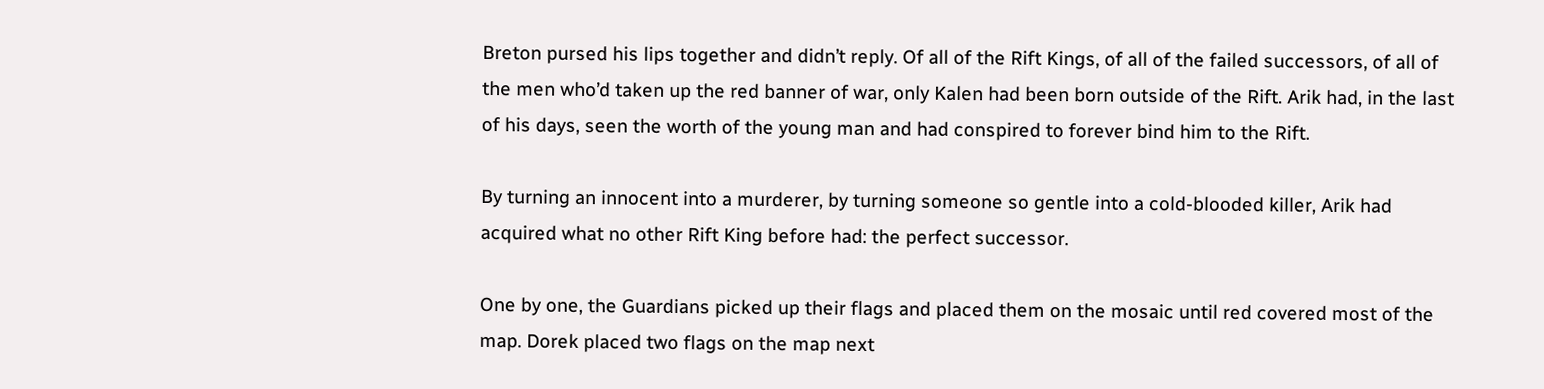Breton pursed his lips together and didn’t reply. Of all of the Rift Kings, of all of the failed successors, of all of the men who’d taken up the red banner of war, only Kalen had been born outside of the Rift. Arik had, in the last of his days, seen the worth of the young man and had conspired to forever bind him to the Rift.

By turning an innocent into a murderer, by turning someone so gentle into a cold-blooded killer, Arik had acquired what no other Rift King before had: the perfect successor.

One by one, the Guardians picked up their flags and placed them on the mosaic until red covered most of the map. Dorek placed two flags on the map next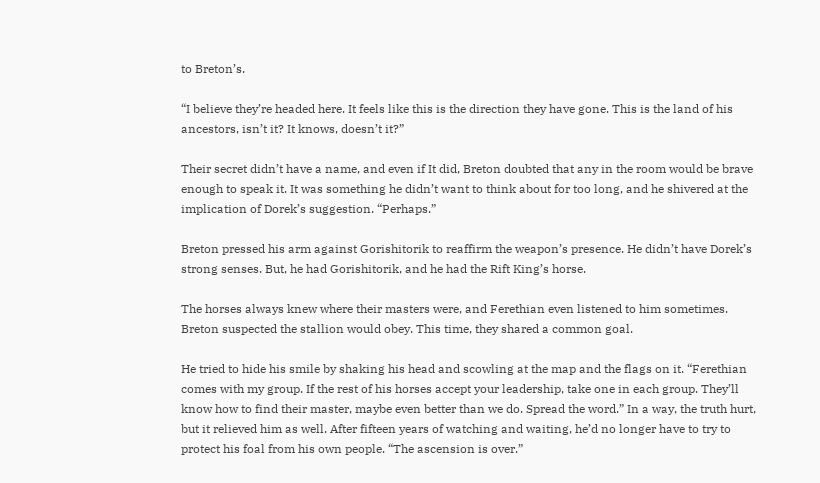to Breton’s.

“I believe they’re headed here. It feels like this is the direction they have gone. This is the land of his ancestors, isn’t it? It knows, doesn’t it?”

Their secret didn’t have a name, and even if It did, Breton doubted that any in the room would be brave enough to speak it. It was something he didn’t want to think about for too long, and he shivered at the implication of Dorek’s suggestion. “Perhaps.”

Breton pressed his arm against Gorishitorik to reaffirm the weapon’s presence. He didn’t have Dorek’s strong senses. But, he had Gorishitorik, and he had the Rift King’s horse.

The horses always knew where their masters were, and Ferethian even listened to him sometimes. Breton suspected the stallion would obey. This time, they shared a common goal.

He tried to hide his smile by shaking his head and scowling at the map and the flags on it. “Ferethian comes with my group. If the rest of his horses accept your leadership, take one in each group. They’ll know how to find their master, maybe even better than we do. Spread the word.” In a way, the truth hurt, but it relieved him as well. After fifteen years of watching and waiting, he’d no longer have to try to protect his foal from his own people. “The ascension is over.”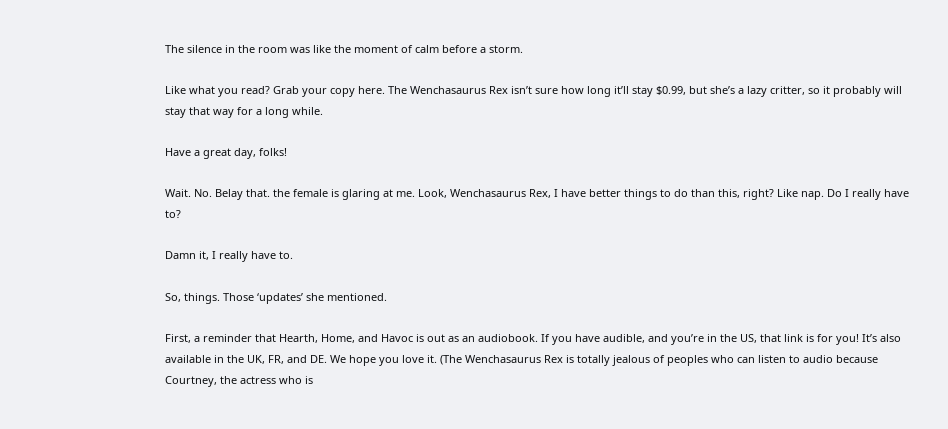The silence in the room was like the moment of calm before a storm.

Like what you read? Grab your copy here. The Wenchasaurus Rex isn’t sure how long it’ll stay $0.99, but she’s a lazy critter, so it probably will stay that way for a long while.

Have a great day, folks!

Wait. No. Belay that. the female is glaring at me. Look, Wenchasaurus Rex, I have better things to do than this, right? Like nap. Do I really have to?

Damn it, I really have to.

So, things. Those ‘updates’ she mentioned.

First, a reminder that Hearth, Home, and Havoc is out as an audiobook. If you have audible, and you’re in the US, that link is for you! It’s also available in the UK, FR, and DE. We hope you love it. (The Wenchasaurus Rex is totally jealous of peoples who can listen to audio because Courtney, the actress who is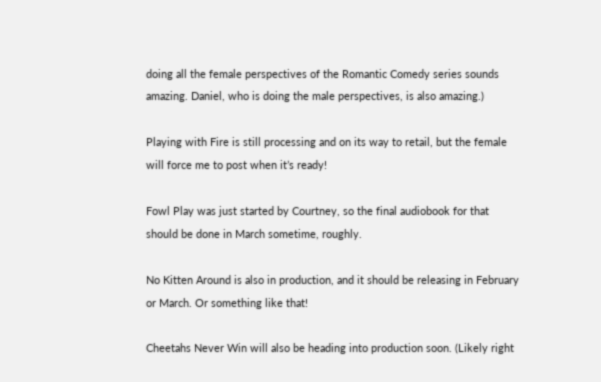doing all the female perspectives of the Romantic Comedy series sounds amazing. Daniel, who is doing the male perspectives, is also amazing.)

Playing with Fire is still processing and on its way to retail, but the female will force me to post when it’s ready!

Fowl Play was just started by Courtney, so the final audiobook for that should be done in March sometime, roughly.

No Kitten Around is also in production, and it should be releasing in February or March. Or something like that!

Cheetahs Never Win will also be heading into production soon. (Likely right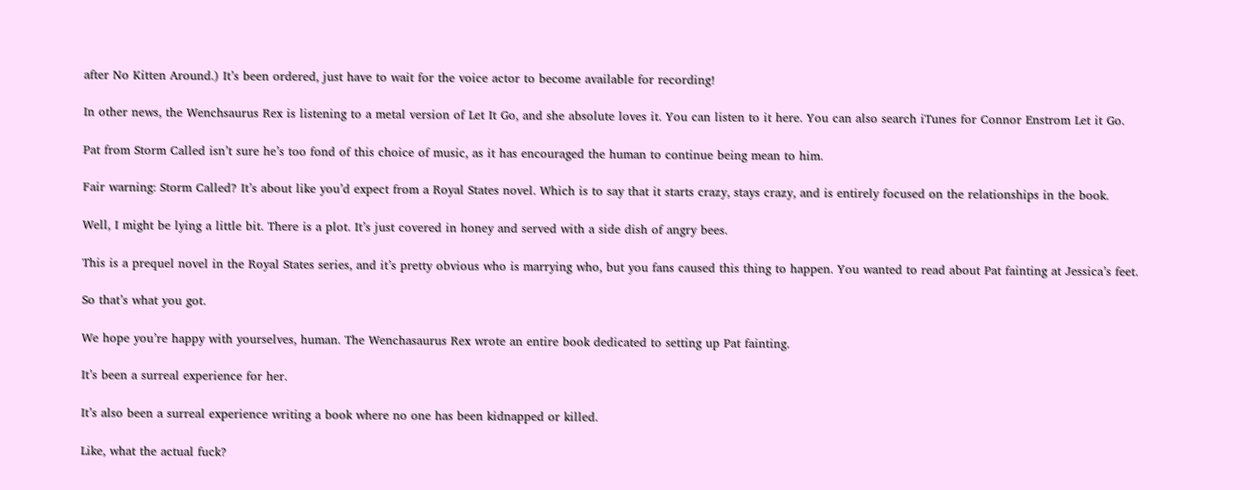after No Kitten Around.) It’s been ordered, just have to wait for the voice actor to become available for recording!

In other news, the Wenchsaurus Rex is listening to a metal version of Let It Go, and she absolute loves it. You can listen to it here. You can also search iTunes for Connor Enstrom Let it Go.

Pat from Storm Called isn’t sure he’s too fond of this choice of music, as it has encouraged the human to continue being mean to him.

Fair warning: Storm Called? It’s about like you’d expect from a Royal States novel. Which is to say that it starts crazy, stays crazy, and is entirely focused on the relationships in the book.

Well, I might be lying a little bit. There is a plot. It’s just covered in honey and served with a side dish of angry bees.

This is a prequel novel in the Royal States series, and it’s pretty obvious who is marrying who, but you fans caused this thing to happen. You wanted to read about Pat fainting at Jessica’s feet.

So that’s what you got.

We hope you’re happy with yourselves, human. The Wenchasaurus Rex wrote an entire book dedicated to setting up Pat fainting.

It’s been a surreal experience for her.

It’s also been a surreal experience writing a book where no one has been kidnapped or killed.

Like, what the actual fuck?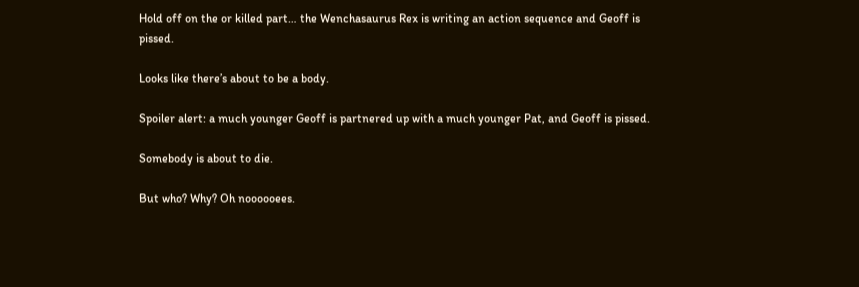Hold off on the or killed part… the Wenchasaurus Rex is writing an action sequence and Geoff is pissed.

Looks like there’s about to be a body.

Spoiler alert: a much younger Geoff is partnered up with a much younger Pat, and Geoff is pissed.

Somebody is about to die.

But who? Why? Oh noooooees.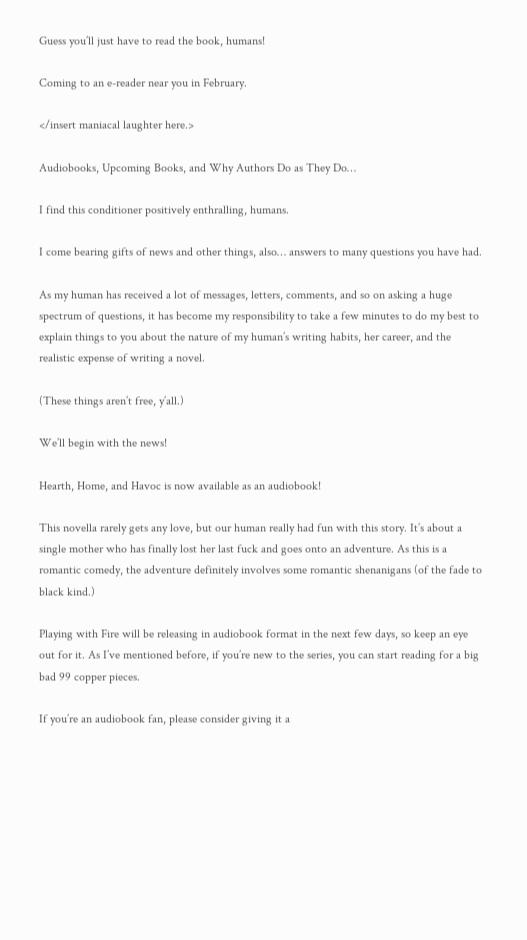Guess you’ll just have to read the book, humans!

Coming to an e-reader near you in February.

</insert maniacal laughter here.>

Audiobooks, Upcoming Books, and Why Authors Do as They Do…

I find this conditioner positively enthralling, humans.

I come bearing gifts of news and other things, also… answers to many questions you have had.

As my human has received a lot of messages, letters, comments, and so on asking a huge spectrum of questions, it has become my responsibility to take a few minutes to do my best to explain things to you about the nature of my human’s writing habits, her career, and the realistic expense of writing a novel.

(These things aren’t free, y’all.)

We’ll begin with the news!

Hearth, Home, and Havoc is now available as an audiobook!

This novella rarely gets any love, but our human really had fun with this story. It’s about a single mother who has finally lost her last fuck and goes onto an adventure. As this is a romantic comedy, the adventure definitely involves some romantic shenanigans (of the fade to black kind.)

Playing with Fire will be releasing in audiobook format in the next few days, so keep an eye out for it. As I’ve mentioned before, if you’re new to the series, you can start reading for a big bad 99 copper pieces.

If you’re an audiobook fan, please consider giving it a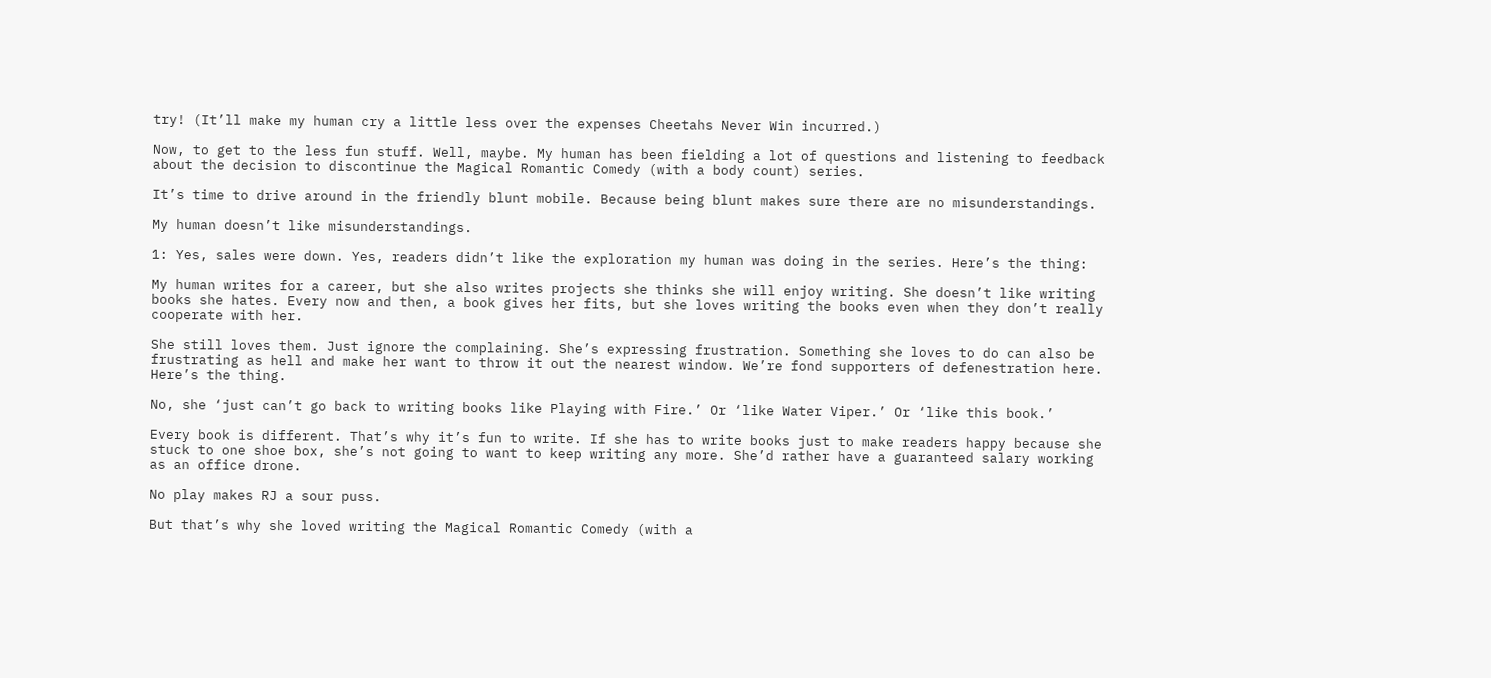try! (It’ll make my human cry a little less over the expenses Cheetahs Never Win incurred.)

Now, to get to the less fun stuff. Well, maybe. My human has been fielding a lot of questions and listening to feedback about the decision to discontinue the Magical Romantic Comedy (with a body count) series.

It’s time to drive around in the friendly blunt mobile. Because being blunt makes sure there are no misunderstandings.

My human doesn’t like misunderstandings.

1: Yes, sales were down. Yes, readers didn’t like the exploration my human was doing in the series. Here’s the thing:

My human writes for a career, but she also writes projects she thinks she will enjoy writing. She doesn’t like writing books she hates. Every now and then, a book gives her fits, but she loves writing the books even when they don’t really cooperate with her.

She still loves them. Just ignore the complaining. She’s expressing frustration. Something she loves to do can also be frustrating as hell and make her want to throw it out the nearest window. We’re fond supporters of defenestration here. Here’s the thing.

No, she ‘just can’t go back to writing books like Playing with Fire.’ Or ‘like Water Viper.’ Or ‘like this book.’

Every book is different. That’s why it’s fun to write. If she has to write books just to make readers happy because she stuck to one shoe box, she’s not going to want to keep writing any more. She’d rather have a guaranteed salary working as an office drone.

No play makes RJ a sour puss.

But that’s why she loved writing the Magical Romantic Comedy (with a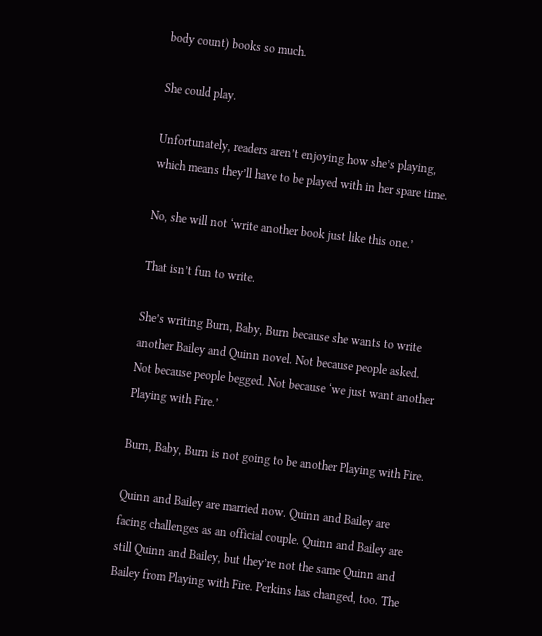body count) books so much.

She could play.

Unfortunately, readers aren’t enjoying how she’s playing, which means they’ll have to be played with in her spare time.

No, she will not ‘write another book just like this one.’

That isn’t fun to write.

She’s writing Burn, Baby, Burn because she wants to write another Bailey and Quinn novel. Not because people asked. Not because people begged. Not because ‘we just want another Playing with Fire.’

Burn, Baby, Burn is not going to be another Playing with Fire.

Quinn and Bailey are married now. Quinn and Bailey are facing challenges as an official couple. Quinn and Bailey are still Quinn and Bailey, but they’re not the same Quinn and Bailey from Playing with Fire. Perkins has changed, too. The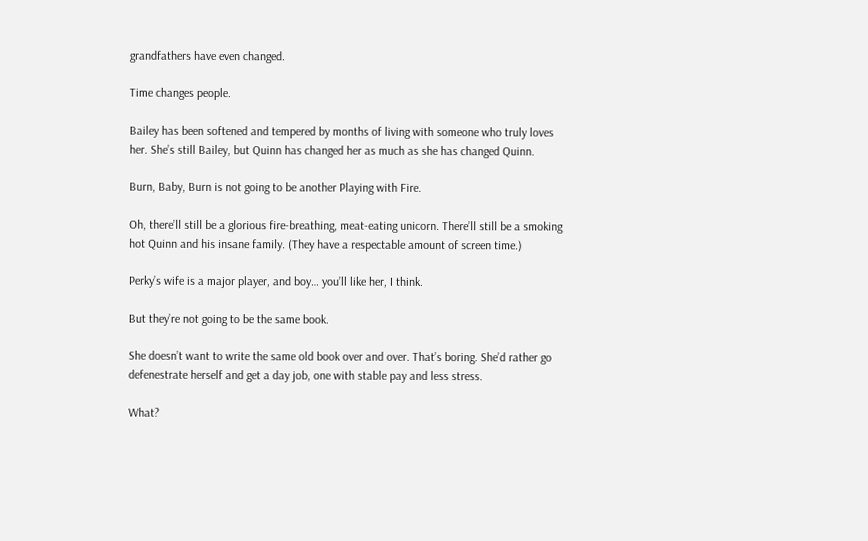grandfathers have even changed.

Time changes people.

Bailey has been softened and tempered by months of living with someone who truly loves her. She’s still Bailey, but Quinn has changed her as much as she has changed Quinn.

Burn, Baby, Burn is not going to be another Playing with Fire.

Oh, there’ll still be a glorious fire-breathing, meat-eating unicorn. There’ll still be a smoking hot Quinn and his insane family. (They have a respectable amount of screen time.)

Perky’s wife is a major player, and boy… you’ll like her, I think.

But they’re not going to be the same book.

She doesn’t want to write the same old book over and over. That’s boring. She’d rather go defenestrate herself and get a day job, one with stable pay and less stress.

What?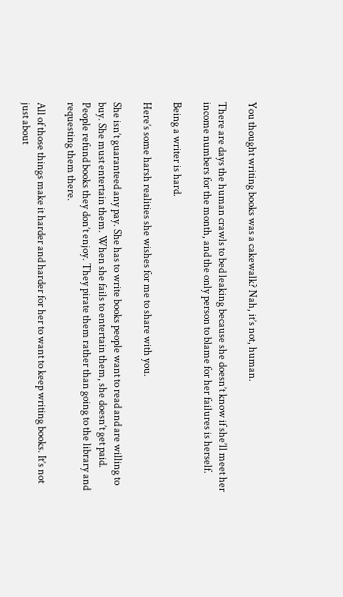You thought writing books was a cakewalk? Nah, it’s not, human.

There are days the human crawls to bed leaking because she doesn’t know if she’ll meet her income numbers for the month, and the only person to blame for her failures is herself.

Being a writer is hard.

Here’s some harsh realities she wishes for me to share with you.

She isn’t guaranteed any pay. She has to write books people want to read and are willing to buy. She must entertain them. When she fails to entertain them, she doesn’t get paid. People refund books they don’t enjoy. They pirate them rather than going to the library and requesting them there.

All of those things make it harder and harder for her to want to keep writing books. It’s not just about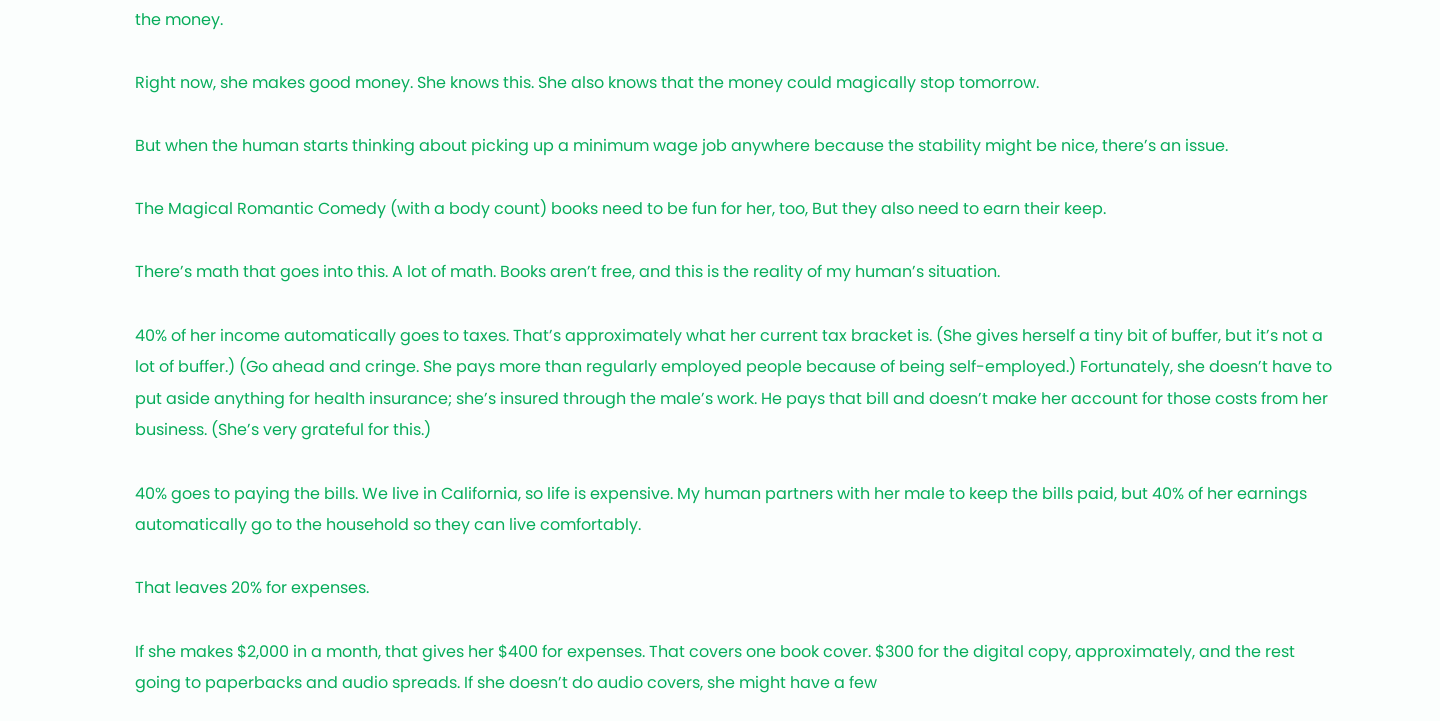the money.

Right now, she makes good money. She knows this. She also knows that the money could magically stop tomorrow.

But when the human starts thinking about picking up a minimum wage job anywhere because the stability might be nice, there’s an issue.

The Magical Romantic Comedy (with a body count) books need to be fun for her, too, But they also need to earn their keep.

There’s math that goes into this. A lot of math. Books aren’t free, and this is the reality of my human’s situation.

40% of her income automatically goes to taxes. That’s approximately what her current tax bracket is. (She gives herself a tiny bit of buffer, but it’s not a lot of buffer.) (Go ahead and cringe. She pays more than regularly employed people because of being self-employed.) Fortunately, she doesn’t have to put aside anything for health insurance; she’s insured through the male’s work. He pays that bill and doesn’t make her account for those costs from her business. (She’s very grateful for this.)

40% goes to paying the bills. We live in California, so life is expensive. My human partners with her male to keep the bills paid, but 40% of her earnings automatically go to the household so they can live comfortably.

That leaves 20% for expenses.

If she makes $2,000 in a month, that gives her $400 for expenses. That covers one book cover. $300 for the digital copy, approximately, and the rest going to paperbacks and audio spreads. If she doesn’t do audio covers, she might have a few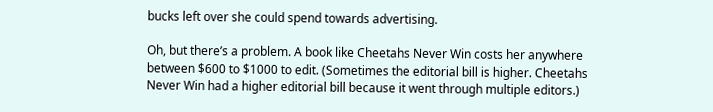bucks left over she could spend towards advertising.

Oh, but there’s a problem. A book like Cheetahs Never Win costs her anywhere between $600 to $1000 to edit. (Sometimes the editorial bill is higher. Cheetahs Never Win had a higher editorial bill because it went through multiple editors.)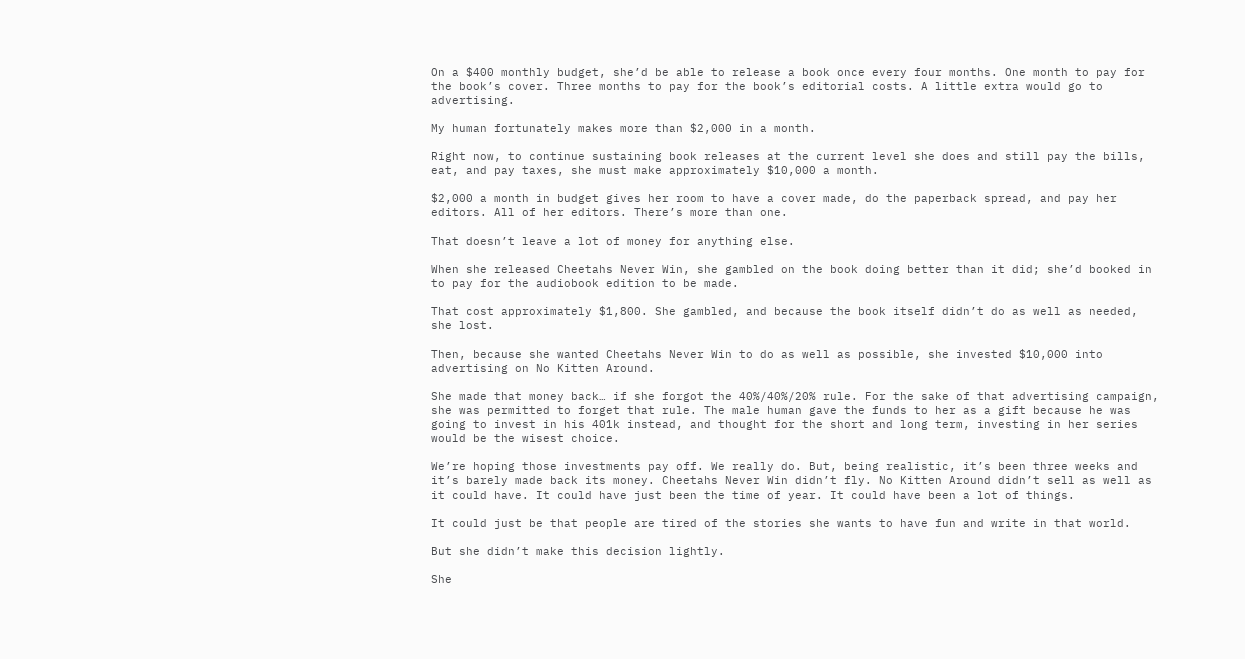On a $400 monthly budget, she’d be able to release a book once every four months. One month to pay for the book’s cover. Three months to pay for the book’s editorial costs. A little extra would go to advertising.

My human fortunately makes more than $2,000 in a month.

Right now, to continue sustaining book releases at the current level she does and still pay the bills, eat, and pay taxes, she must make approximately $10,000 a month.

$2,000 a month in budget gives her room to have a cover made, do the paperback spread, and pay her editors. All of her editors. There’s more than one.

That doesn’t leave a lot of money for anything else.

When she released Cheetahs Never Win, she gambled on the book doing better than it did; she’d booked in to pay for the audiobook edition to be made.

That cost approximately $1,800. She gambled, and because the book itself didn’t do as well as needed, she lost.

Then, because she wanted Cheetahs Never Win to do as well as possible, she invested $10,000 into advertising on No Kitten Around.

She made that money back… if she forgot the 40%/40%/20% rule. For the sake of that advertising campaign, she was permitted to forget that rule. The male human gave the funds to her as a gift because he was going to invest in his 401k instead, and thought for the short and long term, investing in her series would be the wisest choice.

We’re hoping those investments pay off. We really do. But, being realistic, it’s been three weeks and it’s barely made back its money. Cheetahs Never Win didn’t fly. No Kitten Around didn’t sell as well as it could have. It could have just been the time of year. It could have been a lot of things.

It could just be that people are tired of the stories she wants to have fun and write in that world.

But she didn’t make this decision lightly.

She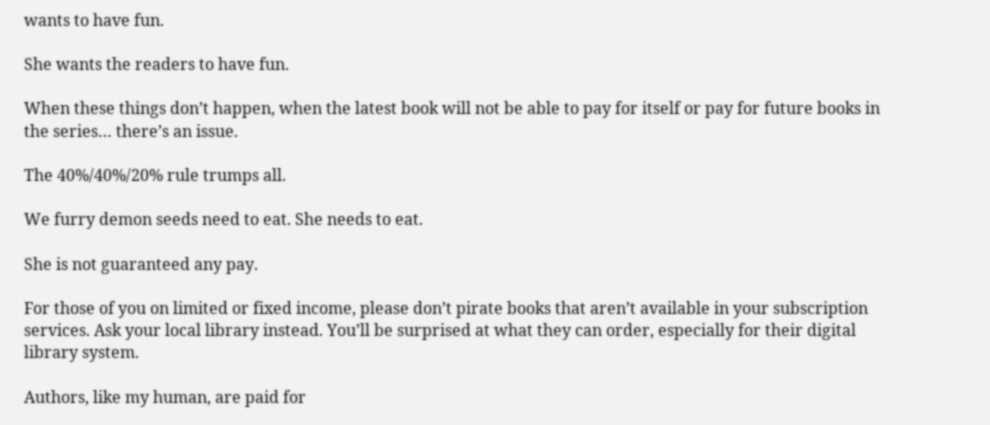wants to have fun.

She wants the readers to have fun.

When these things don’t happen, when the latest book will not be able to pay for itself or pay for future books in the series… there’s an issue.

The 40%/40%/20% rule trumps all.

We furry demon seeds need to eat. She needs to eat.

She is not guaranteed any pay.

For those of you on limited or fixed income, please don’t pirate books that aren’t available in your subscription services. Ask your local library instead. You’ll be surprised at what they can order, especially for their digital library system.

Authors, like my human, are paid for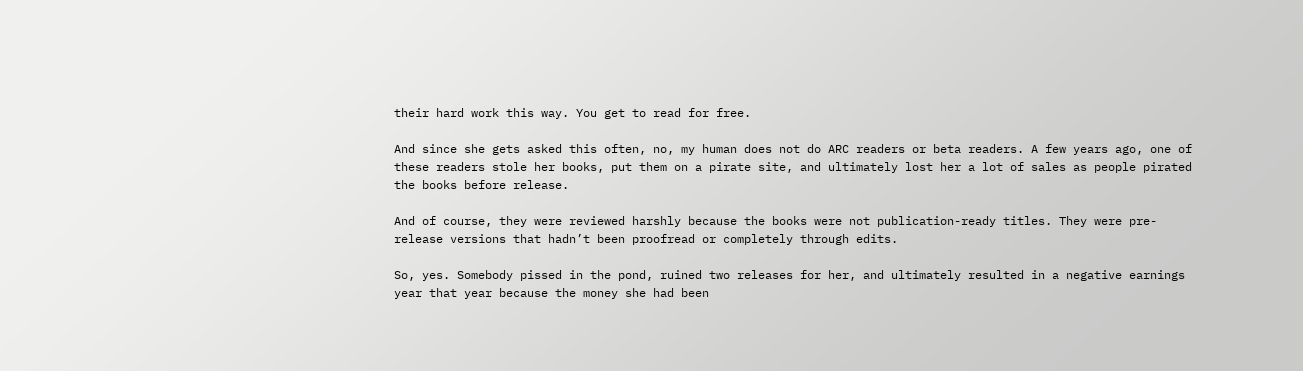their hard work this way. You get to read for free.

And since she gets asked this often, no, my human does not do ARC readers or beta readers. A few years ago, one of these readers stole her books, put them on a pirate site, and ultimately lost her a lot of sales as people pirated the books before release.

And of course, they were reviewed harshly because the books were not publication-ready titles. They were pre-release versions that hadn’t been proofread or completely through edits.

So, yes. Somebody pissed in the pond, ruined two releases for her, and ultimately resulted in a negative earnings year that year because the money she had been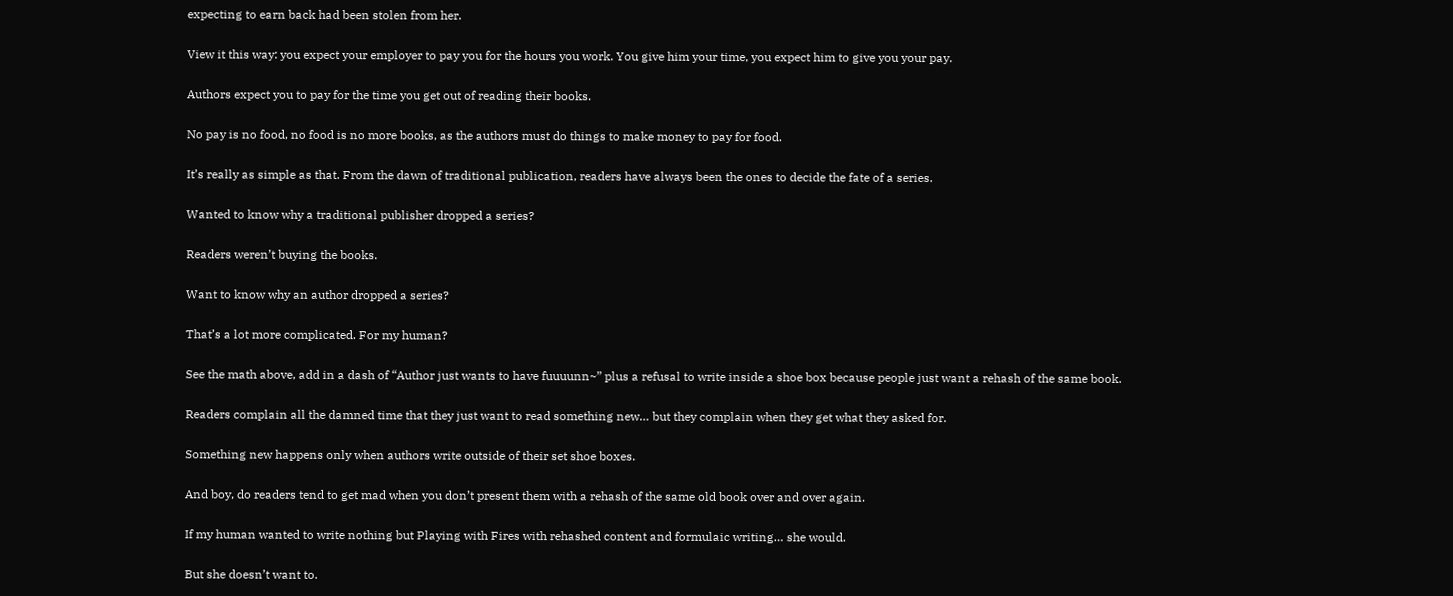expecting to earn back had been stolen from her.

View it this way: you expect your employer to pay you for the hours you work. You give him your time, you expect him to give you your pay.

Authors expect you to pay for the time you get out of reading their books.

No pay is no food, no food is no more books, as the authors must do things to make money to pay for food.

It’s really as simple as that. From the dawn of traditional publication, readers have always been the ones to decide the fate of a series.

Wanted to know why a traditional publisher dropped a series?

Readers weren’t buying the books.

Want to know why an author dropped a series?

That’s a lot more complicated. For my human?

See the math above, add in a dash of “Author just wants to have fuuuunn~” plus a refusal to write inside a shoe box because people just want a rehash of the same book.

Readers complain all the damned time that they just want to read something new… but they complain when they get what they asked for.

Something new happens only when authors write outside of their set shoe boxes.

And boy, do readers tend to get mad when you don’t present them with a rehash of the same old book over and over again.

If my human wanted to write nothing but Playing with Fires with rehashed content and formulaic writing… she would.

But she doesn’t want to.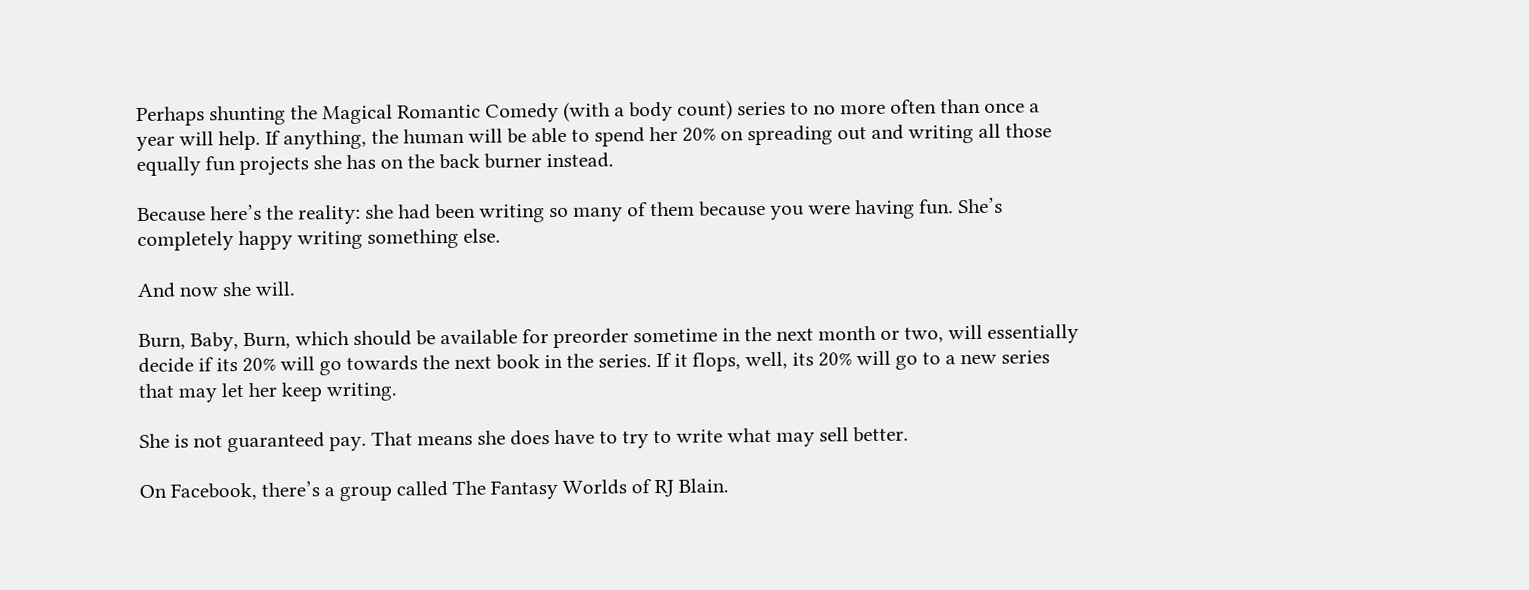Perhaps shunting the Magical Romantic Comedy (with a body count) series to no more often than once a year will help. If anything, the human will be able to spend her 20% on spreading out and writing all those equally fun projects she has on the back burner instead.

Because here’s the reality: she had been writing so many of them because you were having fun. She’s completely happy writing something else.

And now she will.

Burn, Baby, Burn, which should be available for preorder sometime in the next month or two, will essentially decide if its 20% will go towards the next book in the series. If it flops, well, its 20% will go to a new series that may let her keep writing.

She is not guaranteed pay. That means she does have to try to write what may sell better.

On Facebook, there’s a group called The Fantasy Worlds of RJ Blain.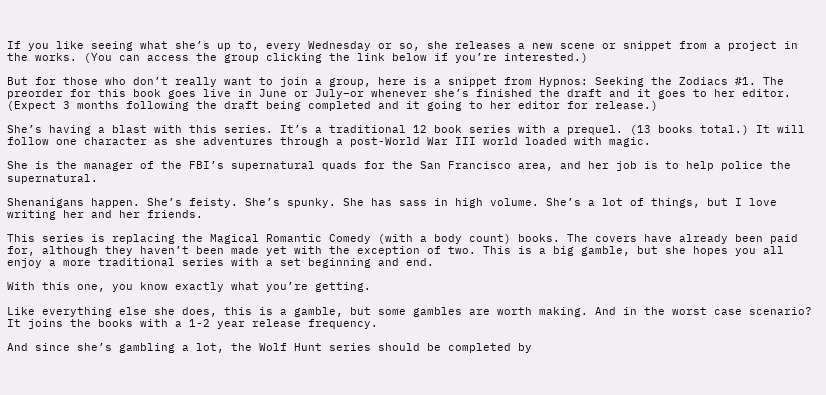If you like seeing what she’s up to, every Wednesday or so, she releases a new scene or snippet from a project in the works. (You can access the group clicking the link below if you’re interested.)

But for those who don’t really want to join a group, here is a snippet from Hypnos: Seeking the Zodiacs #1. The preorder for this book goes live in June or July–or whenever she’s finished the draft and it goes to her editor. (Expect 3 months following the draft being completed and it going to her editor for release.)

She’s having a blast with this series. It’s a traditional 12 book series with a prequel. (13 books total.) It will follow one character as she adventures through a post-World War III world loaded with magic.

She is the manager of the FBI’s supernatural quads for the San Francisco area, and her job is to help police the supernatural.

Shenanigans happen. She’s feisty. She’s spunky. She has sass in high volume. She’s a lot of things, but I love writing her and her friends.

This series is replacing the Magical Romantic Comedy (with a body count) books. The covers have already been paid for, although they haven’t been made yet with the exception of two. This is a big gamble, but she hopes you all enjoy a more traditional series with a set beginning and end.

With this one, you know exactly what you’re getting.

Like everything else she does, this is a gamble, but some gambles are worth making. And in the worst case scenario? It joins the books with a 1-2 year release frequency.

And since she’s gambling a lot, the Wolf Hunt series should be completed by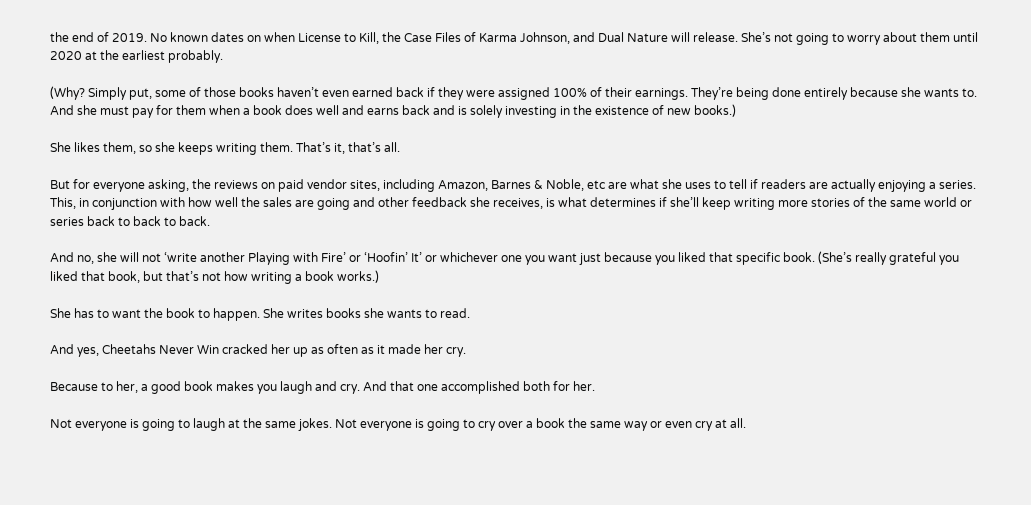the end of 2019. No known dates on when License to Kill, the Case Files of Karma Johnson, and Dual Nature will release. She’s not going to worry about them until 2020 at the earliest probably.

(Why? Simply put, some of those books haven’t even earned back if they were assigned 100% of their earnings. They’re being done entirely because she wants to. And she must pay for them when a book does well and earns back and is solely investing in the existence of new books.)

She likes them, so she keeps writing them. That’s it, that’s all.

But for everyone asking, the reviews on paid vendor sites, including Amazon, Barnes & Noble, etc are what she uses to tell if readers are actually enjoying a series. This, in conjunction with how well the sales are going and other feedback she receives, is what determines if she’ll keep writing more stories of the same world or series back to back to back.

And no, she will not ‘write another Playing with Fire’ or ‘Hoofin’ It’ or whichever one you want just because you liked that specific book. (She’s really grateful you liked that book, but that’s not how writing a book works.)

She has to want the book to happen. She writes books she wants to read.

And yes, Cheetahs Never Win cracked her up as often as it made her cry.

Because to her, a good book makes you laugh and cry. And that one accomplished both for her.

Not everyone is going to laugh at the same jokes. Not everyone is going to cry over a book the same way or even cry at all.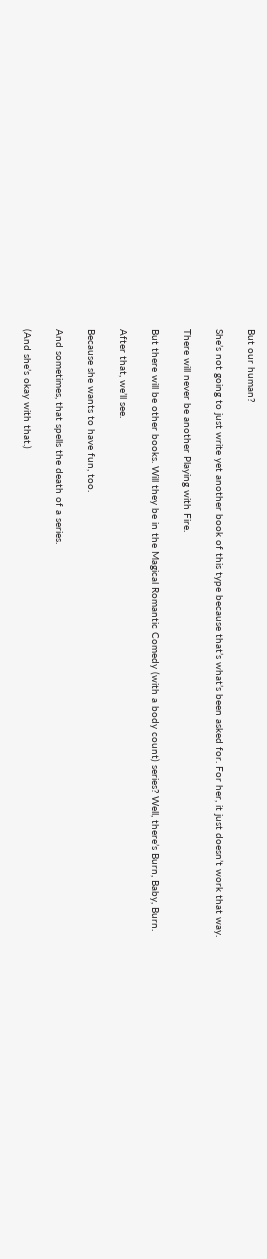But our human?

She’s not going to just write yet another book of this type because that’s what’s been asked for. For her, it just doesn’t work that way.

There will never be another Playing with Fire.

But there will be other books. Will they be in the Magical Romantic Comedy (with a body count) series? Well, there’s Burn, Baby, Burn.

After that, we’ll see.

Because she wants to have fun, too.

And sometimes, that spells the death of a series.

(And she’s okay with that.)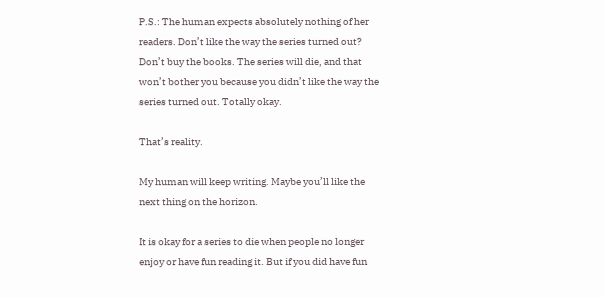P.S.: The human expects absolutely nothing of her readers. Don’t like the way the series turned out? Don’t buy the books. The series will die, and that won’t bother you because you didn’t like the way the series turned out. Totally okay.

That’s reality.

My human will keep writing. Maybe you’ll like the next thing on the horizon.

It is okay for a series to die when people no longer enjoy or have fun reading it. But if you did have fun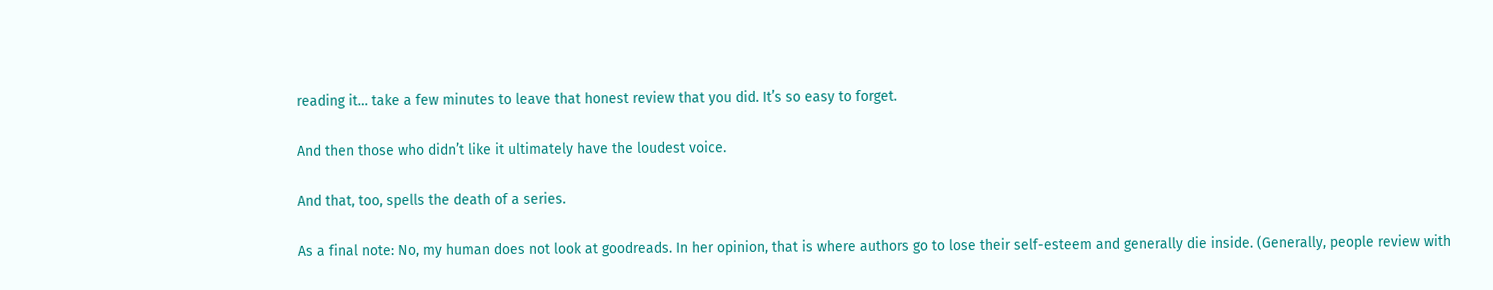reading it… take a few minutes to leave that honest review that you did. It’s so easy to forget.

And then those who didn’t like it ultimately have the loudest voice.

And that, too, spells the death of a series.

As a final note: No, my human does not look at goodreads. In her opinion, that is where authors go to lose their self-esteem and generally die inside. (Generally, people review with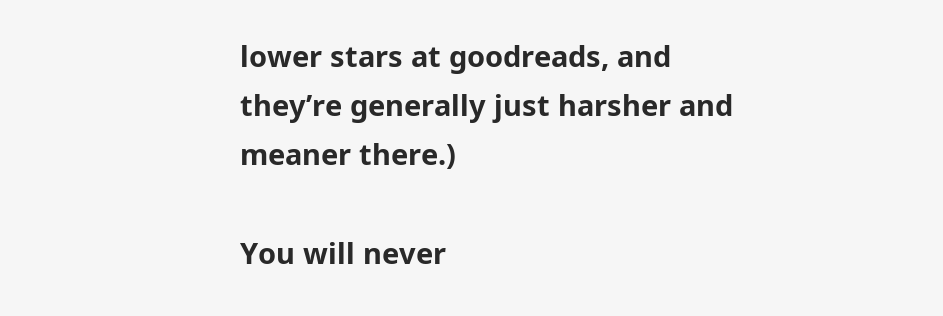lower stars at goodreads, and they’re generally just harsher and meaner there.)

You will never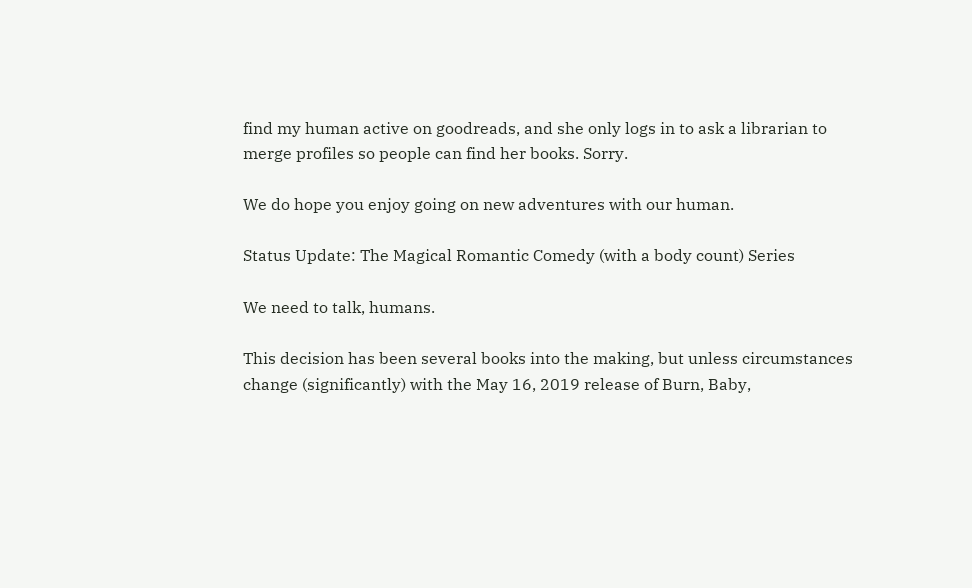find my human active on goodreads, and she only logs in to ask a librarian to merge profiles so people can find her books. Sorry.

We do hope you enjoy going on new adventures with our human.

Status Update: The Magical Romantic Comedy (with a body count) Series

We need to talk, humans.

This decision has been several books into the making, but unless circumstances change (significantly) with the May 16, 2019 release of Burn, Baby,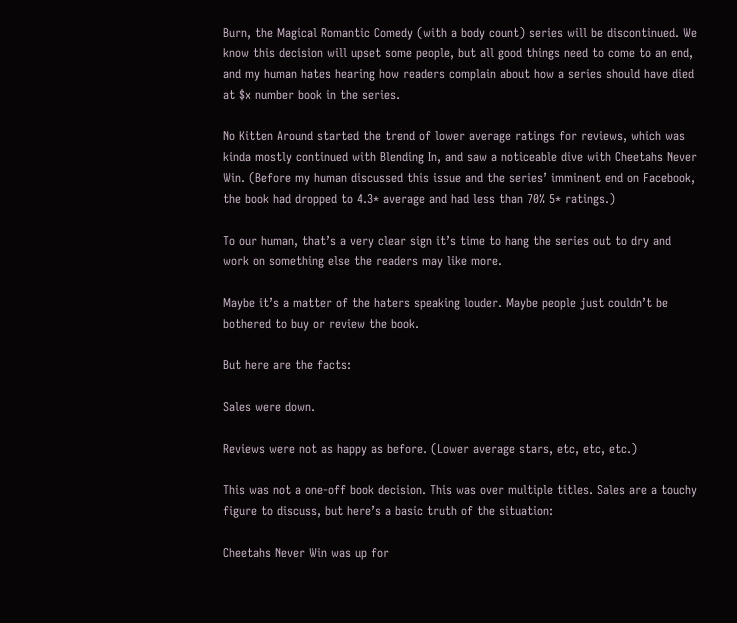Burn, the Magical Romantic Comedy (with a body count) series will be discontinued. We know this decision will upset some people, but all good things need to come to an end, and my human hates hearing how readers complain about how a series should have died at $x number book in the series.

No Kitten Around started the trend of lower average ratings for reviews, which was kinda mostly continued with Blending In, and saw a noticeable dive with Cheetahs Never Win. (Before my human discussed this issue and the series’ imminent end on Facebook, the book had dropped to 4.3* average and had less than 70% 5* ratings.)

To our human, that’s a very clear sign it’s time to hang the series out to dry and work on something else the readers may like more.

Maybe it’s a matter of the haters speaking louder. Maybe people just couldn’t be bothered to buy or review the book.

But here are the facts:

Sales were down.

Reviews were not as happy as before. (Lower average stars, etc, etc, etc.)

This was not a one-off book decision. This was over multiple titles. Sales are a touchy figure to discuss, but here’s a basic truth of the situation:

Cheetahs Never Win was up for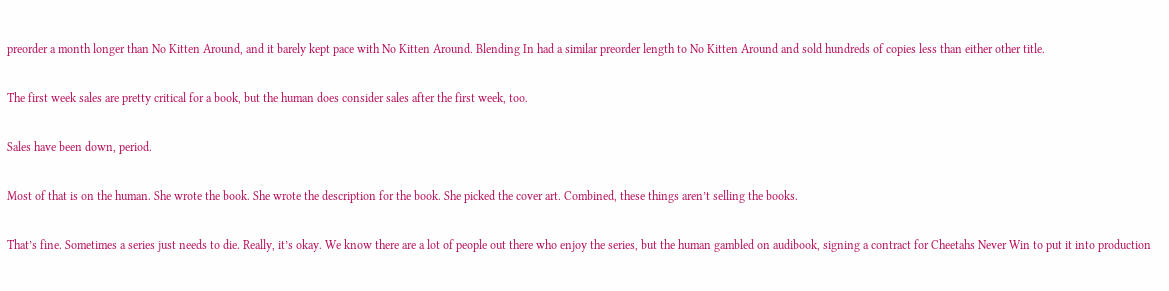preorder a month longer than No Kitten Around, and it barely kept pace with No Kitten Around. Blending In had a similar preorder length to No Kitten Around and sold hundreds of copies less than either other title.

The first week sales are pretty critical for a book, but the human does consider sales after the first week, too.

Sales have been down, period.

Most of that is on the human. She wrote the book. She wrote the description for the book. She picked the cover art. Combined, these things aren’t selling the books.

That’s fine. Sometimes a series just needs to die. Really, it’s okay. We know there are a lot of people out there who enjoy the series, but the human gambled on audibook, signing a contract for Cheetahs Never Win to put it into production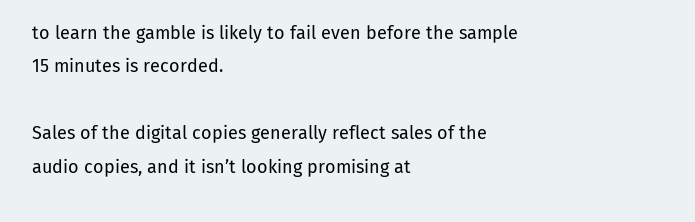to learn the gamble is likely to fail even before the sample 15 minutes is recorded.

Sales of the digital copies generally reflect sales of the audio copies, and it isn’t looking promising at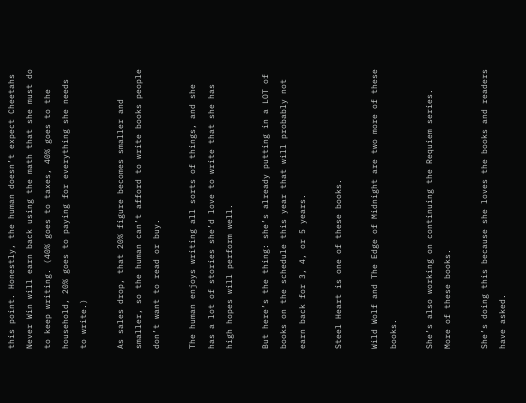this point. Honestly, the human doesn’t expect Cheetahs Never Win will earn back using the math that she must do to keep writing. (40% goes to taxes, 40% goes to the household, 20% goes to paying for everything she needs to write.)

As sales drop, that 20% figure becomes smaller and smaller, so the human can’t afford to write books people don’t want to read or buy.

The human enjoys writing all sorts of things, and she has a lot of stories she’d love to write that she has high hopes will perform well.

But here’s the thing: she’s already putting in a LOT of books on the schedule this year that will probably not earn back for 3, 4, or 5 years.

Steel Heart is one of these books.

Wild Wolf and The Edge of Midnight are two more of these books.

She’s also working on continuing the Requiem series. More of these books.

She’s doing this because she loves the books and readers have asked.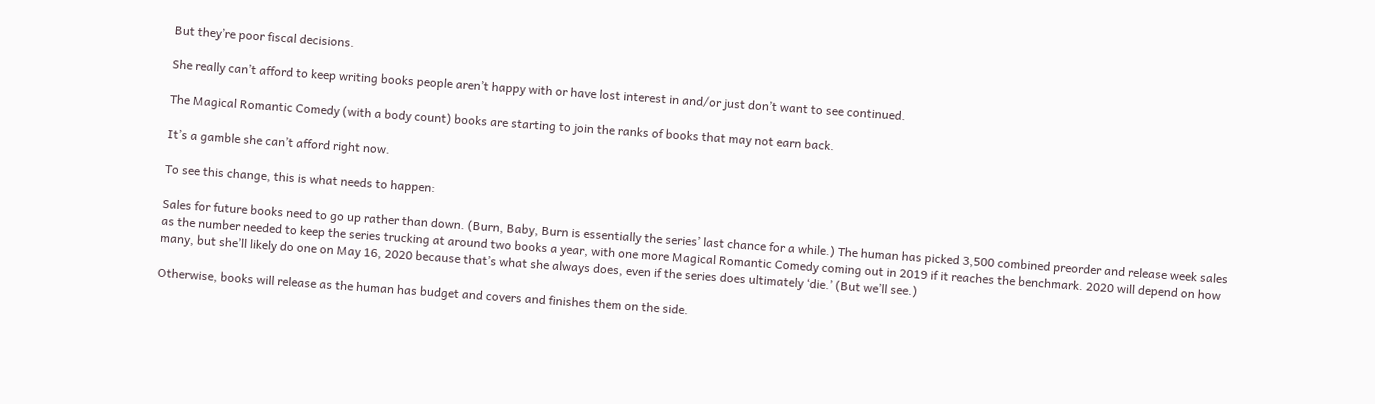But they’re poor fiscal decisions.

She really can’t afford to keep writing books people aren’t happy with or have lost interest in and/or just don’t want to see continued.

The Magical Romantic Comedy (with a body count) books are starting to join the ranks of books that may not earn back.

It’s a gamble she can’t afford right now.

To see this change, this is what needs to happen:

Sales for future books need to go up rather than down. (Burn, Baby, Burn is essentially the series’ last chance for a while.) The human has picked 3,500 combined preorder and release week sales as the number needed to keep the series trucking at around two books a year, with one more Magical Romantic Comedy coming out in 2019 if it reaches the benchmark. 2020 will depend on how many, but she’ll likely do one on May 16, 2020 because that’s what she always does, even if the series does ultimately ‘die.’ (But we’ll see.)

Otherwise, books will release as the human has budget and covers and finishes them on the side.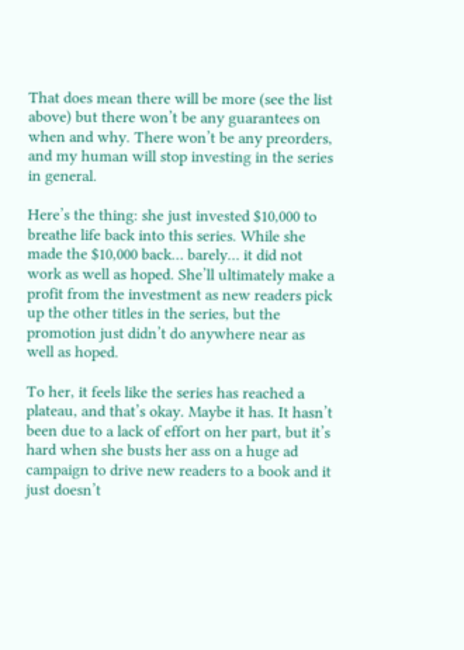That does mean there will be more (see the list above) but there won’t be any guarantees on when and why. There won’t be any preorders, and my human will stop investing in the series in general.

Here’s the thing: she just invested $10,000 to breathe life back into this series. While she made the $10,000 back… barely… it did not work as well as hoped. She’ll ultimately make a profit from the investment as new readers pick up the other titles in the series, but the promotion just didn’t do anywhere near as well as hoped.

To her, it feels like the series has reached a plateau, and that’s okay. Maybe it has. It hasn’t been due to a lack of effort on her part, but it’s hard when she busts her ass on a huge ad campaign to drive new readers to a book and it just doesn’t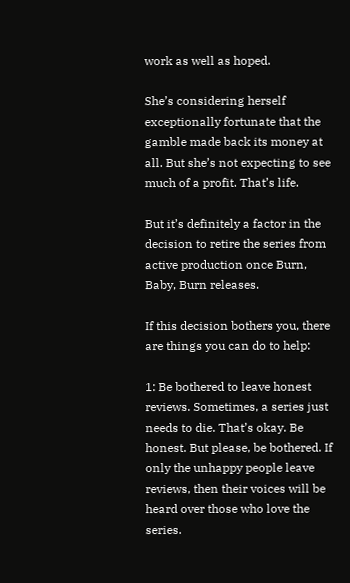work as well as hoped.

She’s considering herself exceptionally fortunate that the gamble made back its money at all. But she’s not expecting to see much of a profit. That’s life.

But it’s definitely a factor in the decision to retire the series from active production once Burn, Baby, Burn releases.

If this decision bothers you, there are things you can do to help:

1: Be bothered to leave honest reviews. Sometimes, a series just needs to die. That’s okay. Be honest. But please, be bothered. If only the unhappy people leave reviews, then their voices will be heard over those who love the series.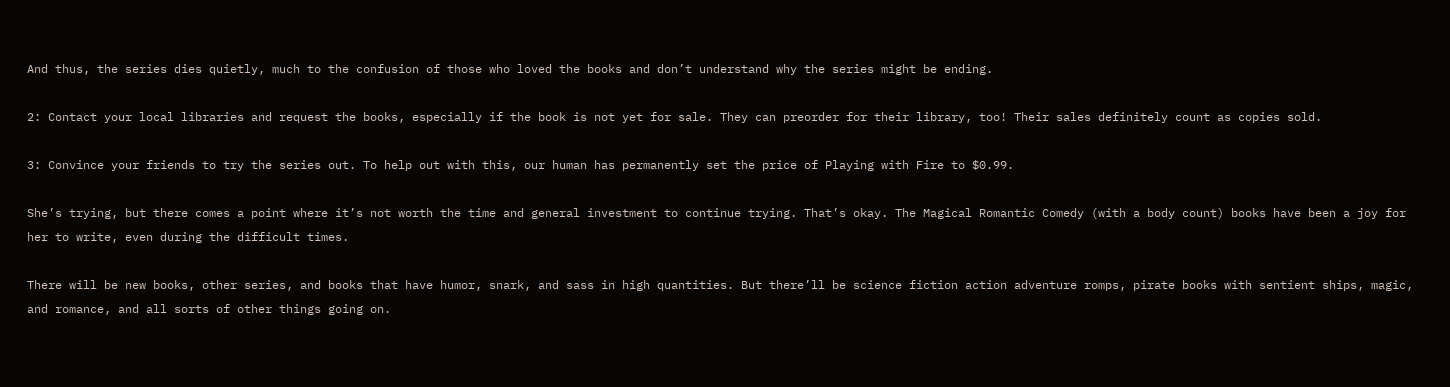And thus, the series dies quietly, much to the confusion of those who loved the books and don’t understand why the series might be ending.

2: Contact your local libraries and request the books, especially if the book is not yet for sale. They can preorder for their library, too! Their sales definitely count as copies sold.

3: Convince your friends to try the series out. To help out with this, our human has permanently set the price of Playing with Fire to $0.99.

She’s trying, but there comes a point where it’s not worth the time and general investment to continue trying. That’s okay. The Magical Romantic Comedy (with a body count) books have been a joy for her to write, even during the difficult times.

There will be new books, other series, and books that have humor, snark, and sass in high quantities. But there’ll be science fiction action adventure romps, pirate books with sentient ships, magic, and romance, and all sorts of other things going on.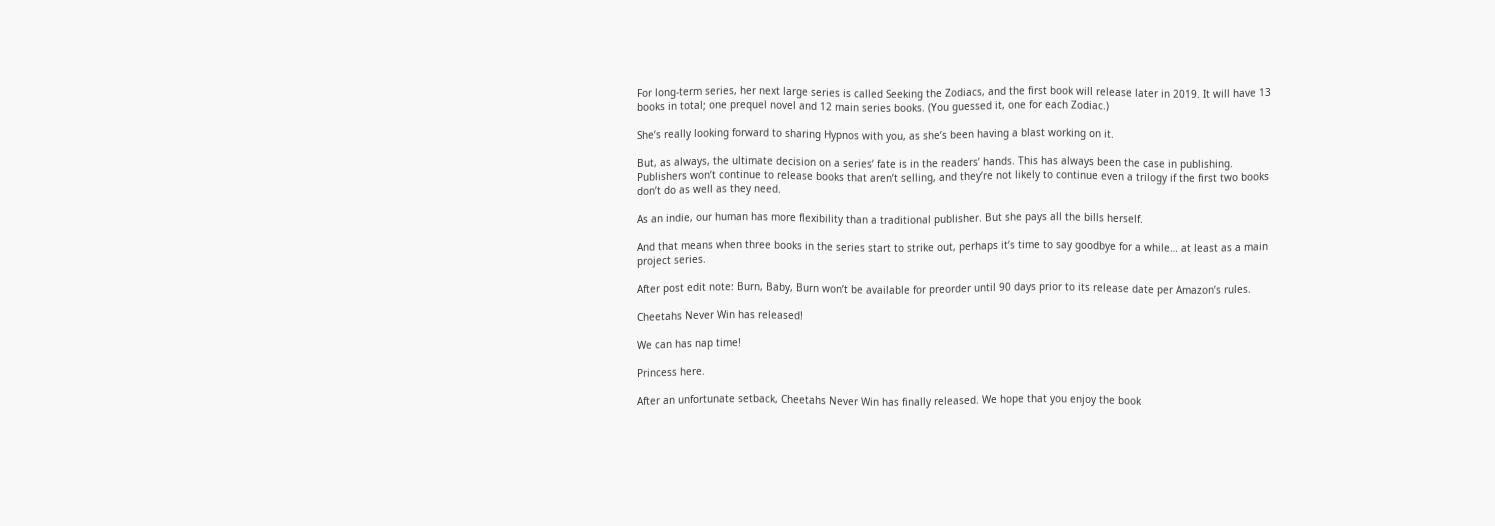For long-term series, her next large series is called Seeking the Zodiacs, and the first book will release later in 2019. It will have 13 books in total; one prequel novel and 12 main series books. (You guessed it, one for each Zodiac.)

She’s really looking forward to sharing Hypnos with you, as she’s been having a blast working on it.

But, as always, the ultimate decision on a series’ fate is in the readers’ hands. This has always been the case in publishing. Publishers won’t continue to release books that aren’t selling, and they’re not likely to continue even a trilogy if the first two books don’t do as well as they need.

As an indie, our human has more flexibility than a traditional publisher. But she pays all the bills herself.

And that means when three books in the series start to strike out, perhaps it’s time to say goodbye for a while… at least as a main project series.

After post edit note: Burn, Baby, Burn won’t be available for preorder until 90 days prior to its release date per Amazon’s rules.

Cheetahs Never Win has released!

We can has nap time!

Princess here.

After an unfortunate setback, Cheetahs Never Win has finally released. We hope that you enjoy the book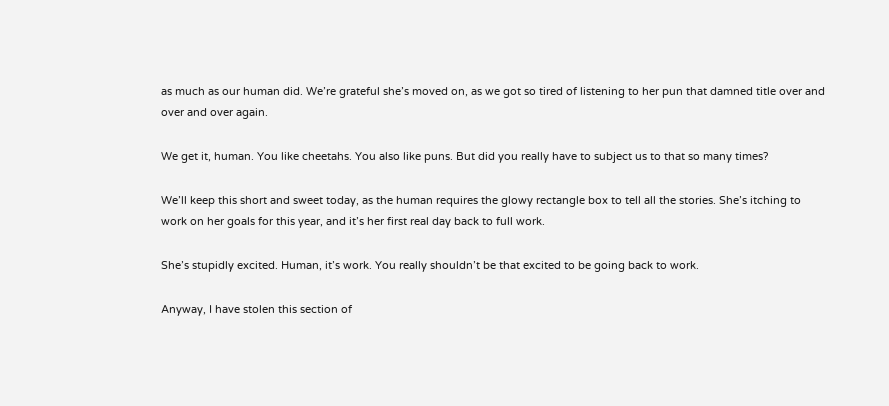as much as our human did. We’re grateful she’s moved on, as we got so tired of listening to her pun that damned title over and over and over again.

We get it, human. You like cheetahs. You also like puns. But did you really have to subject us to that so many times?

We’ll keep this short and sweet today, as the human requires the glowy rectangle box to tell all the stories. She’s itching to work on her goals for this year, and it’s her first real day back to full work.

She’s stupidly excited. Human, it’s work. You really shouldn’t be that excited to be going back to work.

Anyway, I have stolen this section of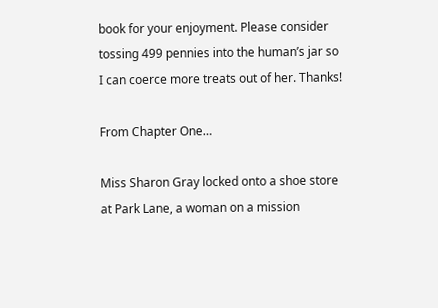book for your enjoyment. Please consider tossing 499 pennies into the human’s jar so I can coerce more treats out of her. Thanks!

From Chapter One…

Miss Sharon Gray locked onto a shoe store at Park Lane, a woman on a mission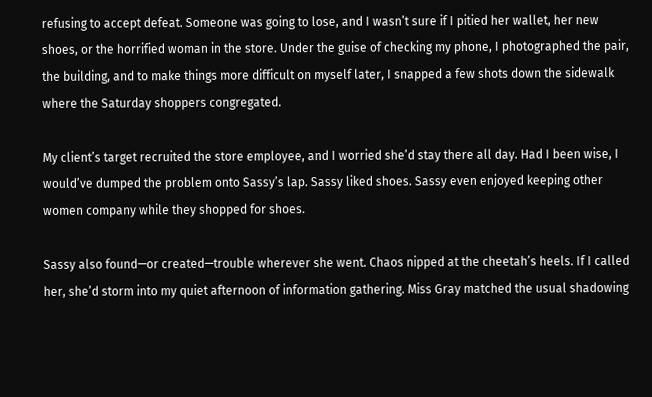refusing to accept defeat. Someone was going to lose, and I wasn’t sure if I pitied her wallet, her new shoes, or the horrified woman in the store. Under the guise of checking my phone, I photographed the pair, the building, and to make things more difficult on myself later, I snapped a few shots down the sidewalk where the Saturday shoppers congregated.

My client’s target recruited the store employee, and I worried she’d stay there all day. Had I been wise, I would’ve dumped the problem onto Sassy’s lap. Sassy liked shoes. Sassy even enjoyed keeping other women company while they shopped for shoes.

Sassy also found—or created—trouble wherever she went. Chaos nipped at the cheetah’s heels. If I called her, she’d storm into my quiet afternoon of information gathering. Miss Gray matched the usual shadowing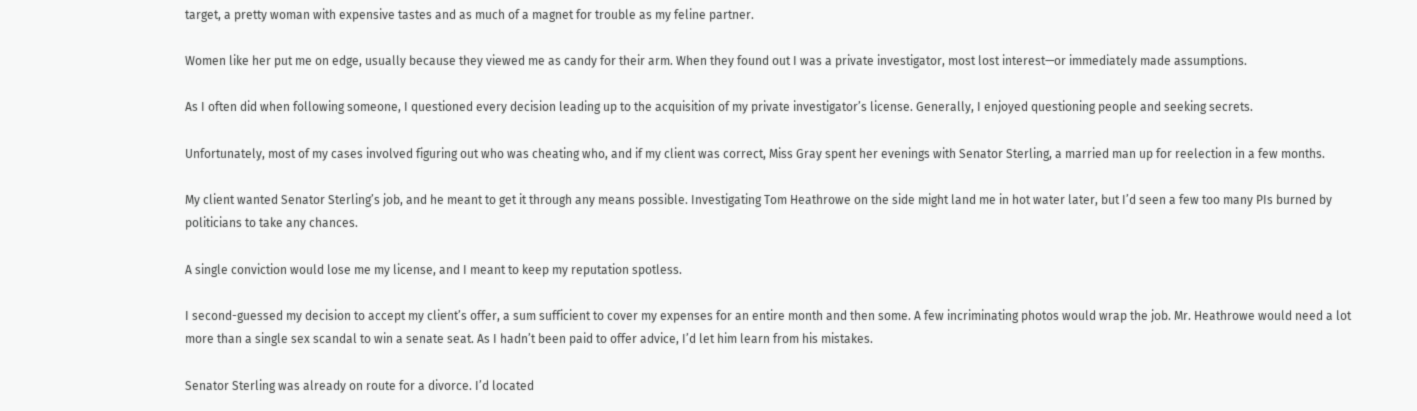target, a pretty woman with expensive tastes and as much of a magnet for trouble as my feline partner.

Women like her put me on edge, usually because they viewed me as candy for their arm. When they found out I was a private investigator, most lost interest—or immediately made assumptions.

As I often did when following someone, I questioned every decision leading up to the acquisition of my private investigator’s license. Generally, I enjoyed questioning people and seeking secrets.

Unfortunately, most of my cases involved figuring out who was cheating who, and if my client was correct, Miss Gray spent her evenings with Senator Sterling, a married man up for reelection in a few months.

My client wanted Senator Sterling’s job, and he meant to get it through any means possible. Investigating Tom Heathrowe on the side might land me in hot water later, but I’d seen a few too many PIs burned by politicians to take any chances.

A single conviction would lose me my license, and I meant to keep my reputation spotless.

I second-guessed my decision to accept my client’s offer, a sum sufficient to cover my expenses for an entire month and then some. A few incriminating photos would wrap the job. Mr. Heathrowe would need a lot more than a single sex scandal to win a senate seat. As I hadn’t been paid to offer advice, I’d let him learn from his mistakes.

Senator Sterling was already on route for a divorce. I’d located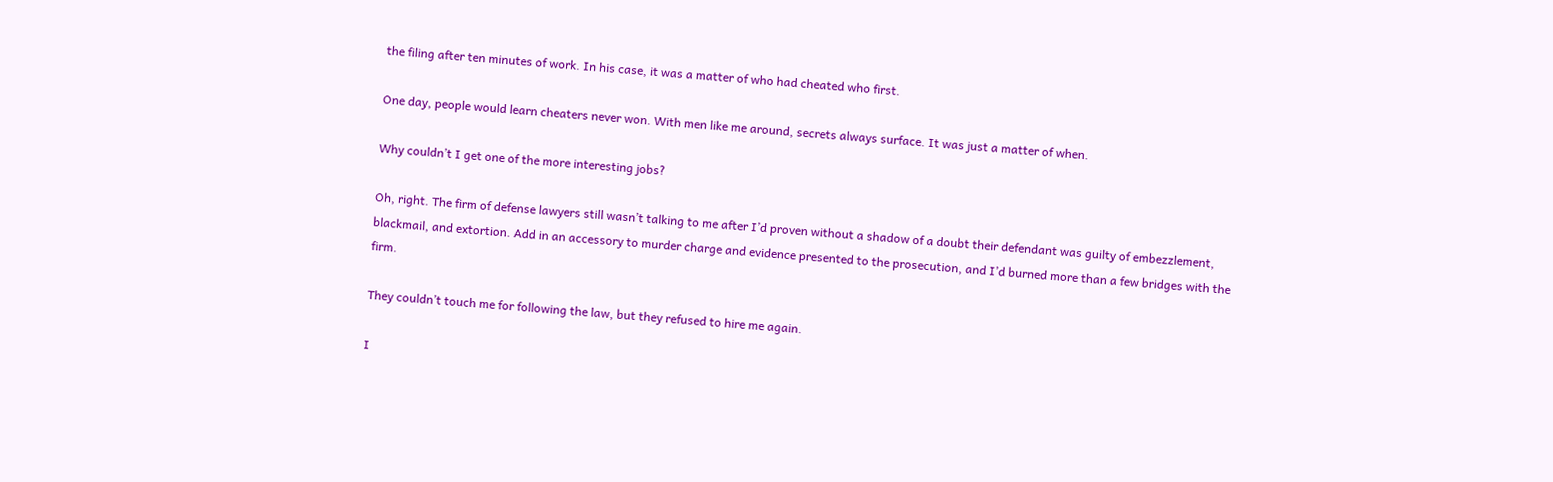the filing after ten minutes of work. In his case, it was a matter of who had cheated who first.

One day, people would learn cheaters never won. With men like me around, secrets always surface. It was just a matter of when.

Why couldn’t I get one of the more interesting jobs?

Oh, right. The firm of defense lawyers still wasn’t talking to me after I’d proven without a shadow of a doubt their defendant was guilty of embezzlement, blackmail, and extortion. Add in an accessory to murder charge and evidence presented to the prosecution, and I’d burned more than a few bridges with the firm.

They couldn’t touch me for following the law, but they refused to hire me again.

I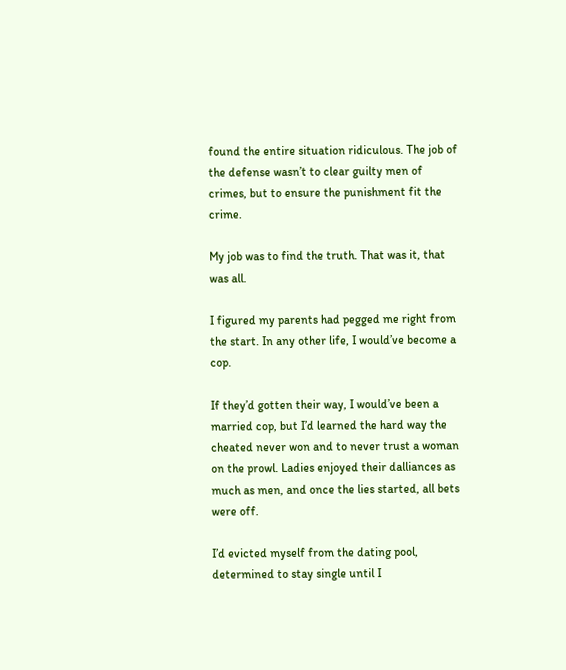found the entire situation ridiculous. The job of the defense wasn’t to clear guilty men of crimes, but to ensure the punishment fit the crime.

My job was to find the truth. That was it, that was all.

I figured my parents had pegged me right from the start. In any other life, I would’ve become a cop.

If they’d gotten their way, I would’ve been a married cop, but I’d learned the hard way the cheated never won and to never trust a woman on the prowl. Ladies enjoyed their dalliances as much as men, and once the lies started, all bets were off.

I’d evicted myself from the dating pool, determined to stay single until I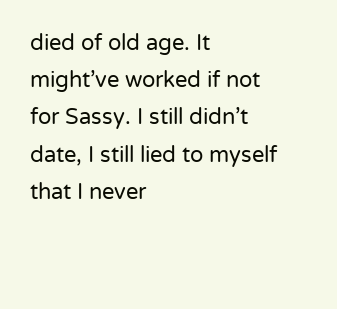died of old age. It might’ve worked if not for Sassy. I still didn’t date, I still lied to myself that I never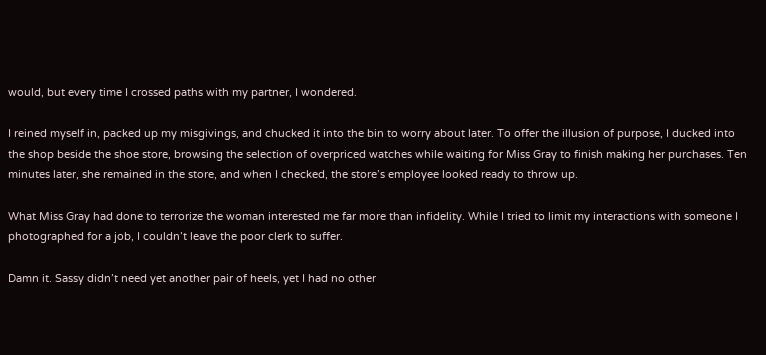would, but every time I crossed paths with my partner, I wondered.

I reined myself in, packed up my misgivings, and chucked it into the bin to worry about later. To offer the illusion of purpose, I ducked into the shop beside the shoe store, browsing the selection of overpriced watches while waiting for Miss Gray to finish making her purchases. Ten minutes later, she remained in the store, and when I checked, the store’s employee looked ready to throw up.

What Miss Gray had done to terrorize the woman interested me far more than infidelity. While I tried to limit my interactions with someone I photographed for a job, I couldn’t leave the poor clerk to suffer.

Damn it. Sassy didn’t need yet another pair of heels, yet I had no other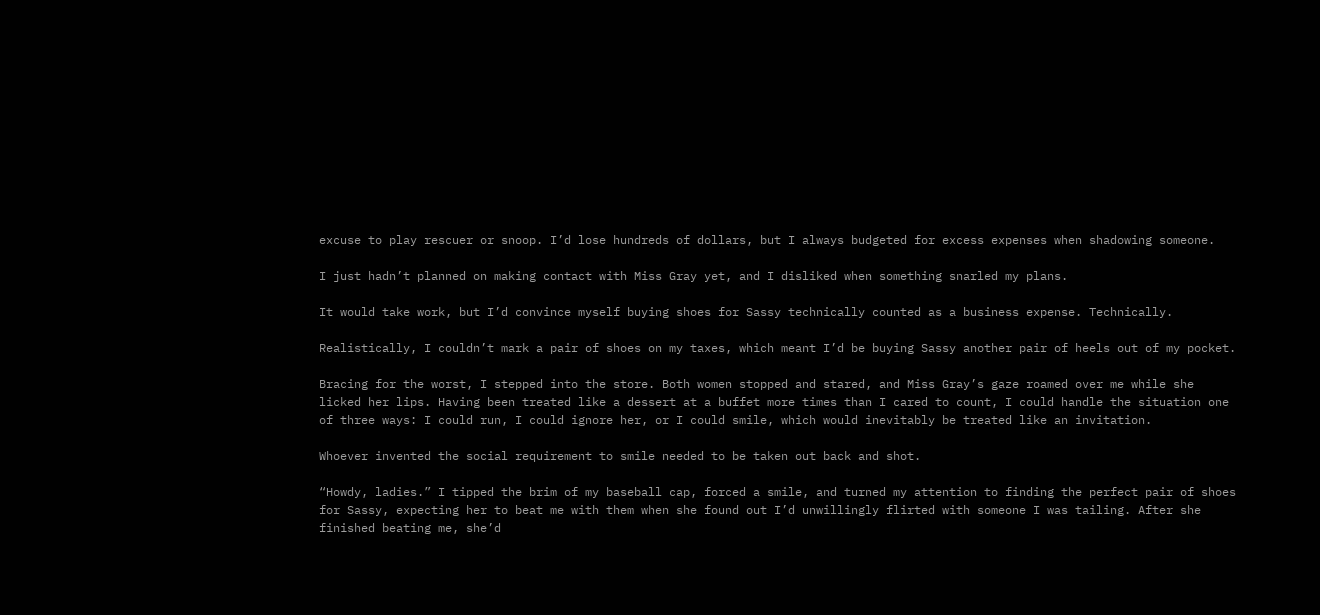excuse to play rescuer or snoop. I’d lose hundreds of dollars, but I always budgeted for excess expenses when shadowing someone.

I just hadn’t planned on making contact with Miss Gray yet, and I disliked when something snarled my plans.

It would take work, but I’d convince myself buying shoes for Sassy technically counted as a business expense. Technically.

Realistically, I couldn’t mark a pair of shoes on my taxes, which meant I’d be buying Sassy another pair of heels out of my pocket.

Bracing for the worst, I stepped into the store. Both women stopped and stared, and Miss Gray’s gaze roamed over me while she licked her lips. Having been treated like a dessert at a buffet more times than I cared to count, I could handle the situation one of three ways: I could run, I could ignore her, or I could smile, which would inevitably be treated like an invitation.

Whoever invented the social requirement to smile needed to be taken out back and shot.

“Howdy, ladies.” I tipped the brim of my baseball cap, forced a smile, and turned my attention to finding the perfect pair of shoes for Sassy, expecting her to beat me with them when she found out I’d unwillingly flirted with someone I was tailing. After she finished beating me, she’d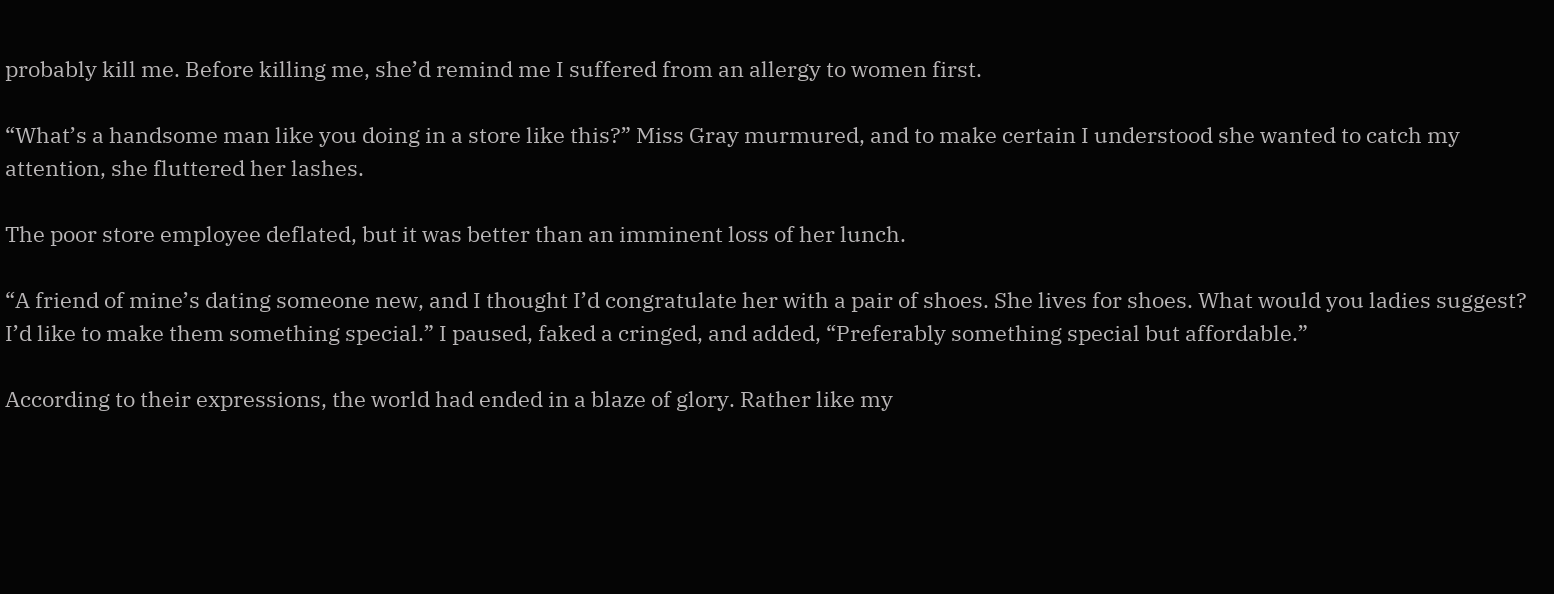probably kill me. Before killing me, she’d remind me I suffered from an allergy to women first.

“What’s a handsome man like you doing in a store like this?” Miss Gray murmured, and to make certain I understood she wanted to catch my attention, she fluttered her lashes.

The poor store employee deflated, but it was better than an imminent loss of her lunch.

“A friend of mine’s dating someone new, and I thought I’d congratulate her with a pair of shoes. She lives for shoes. What would you ladies suggest? I’d like to make them something special.” I paused, faked a cringed, and added, “Preferably something special but affordable.”

According to their expressions, the world had ended in a blaze of glory. Rather like my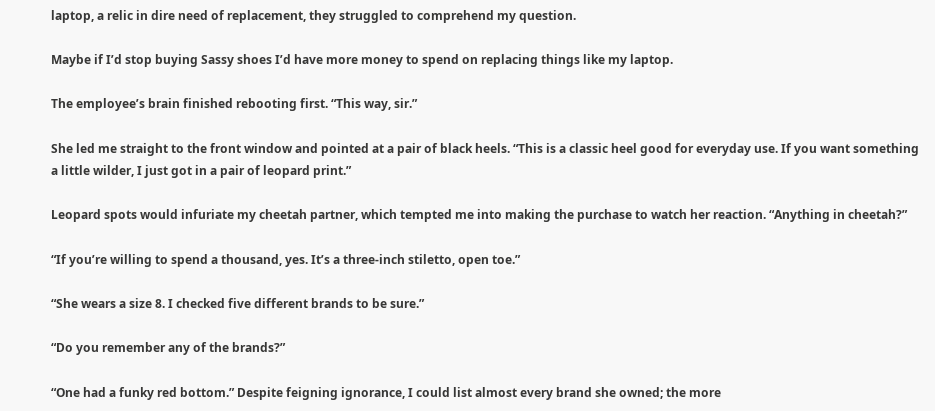laptop, a relic in dire need of replacement, they struggled to comprehend my question.

Maybe if I’d stop buying Sassy shoes I’d have more money to spend on replacing things like my laptop.

The employee’s brain finished rebooting first. “This way, sir.”

She led me straight to the front window and pointed at a pair of black heels. “This is a classic heel good for everyday use. If you want something a little wilder, I just got in a pair of leopard print.”

Leopard spots would infuriate my cheetah partner, which tempted me into making the purchase to watch her reaction. “Anything in cheetah?”

“If you’re willing to spend a thousand, yes. It’s a three-inch stiletto, open toe.”

“She wears a size 8. I checked five different brands to be sure.”

“Do you remember any of the brands?”

“One had a funky red bottom.” Despite feigning ignorance, I could list almost every brand she owned; the more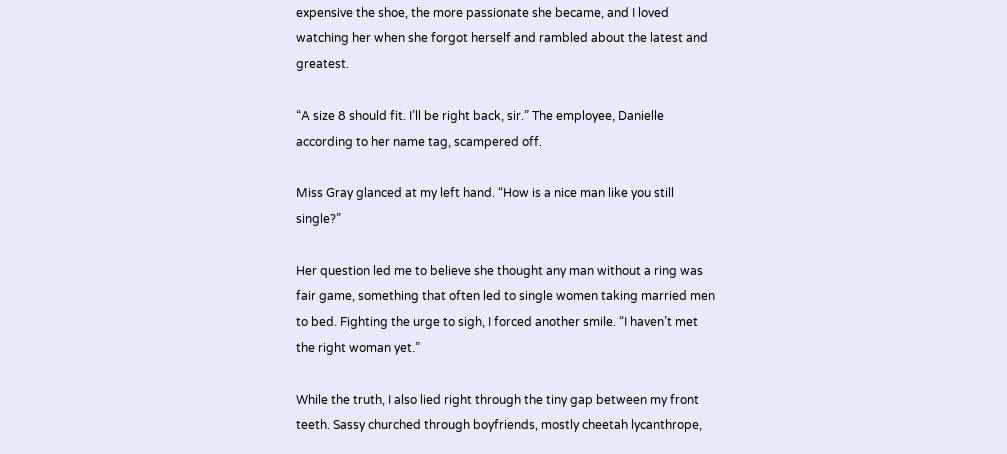expensive the shoe, the more passionate she became, and I loved watching her when she forgot herself and rambled about the latest and greatest.

“A size 8 should fit. I’ll be right back, sir.” The employee, Danielle according to her name tag, scampered off.

Miss Gray glanced at my left hand. “How is a nice man like you still single?”

Her question led me to believe she thought any man without a ring was fair game, something that often led to single women taking married men to bed. Fighting the urge to sigh, I forced another smile. “I haven’t met the right woman yet.”

While the truth, I also lied right through the tiny gap between my front teeth. Sassy churched through boyfriends, mostly cheetah lycanthrope,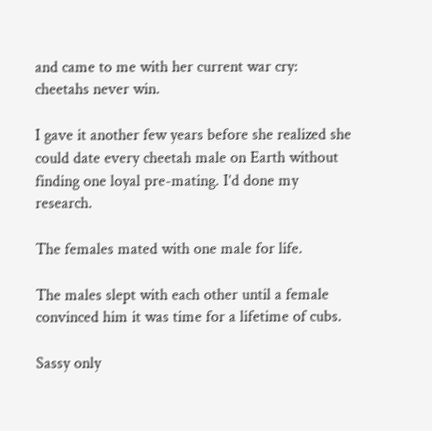and came to me with her current war cry: cheetahs never win.

I gave it another few years before she realized she could date every cheetah male on Earth without finding one loyal pre-mating. I’d done my research.

The females mated with one male for life.

The males slept with each other until a female convinced him it was time for a lifetime of cubs.

Sassy only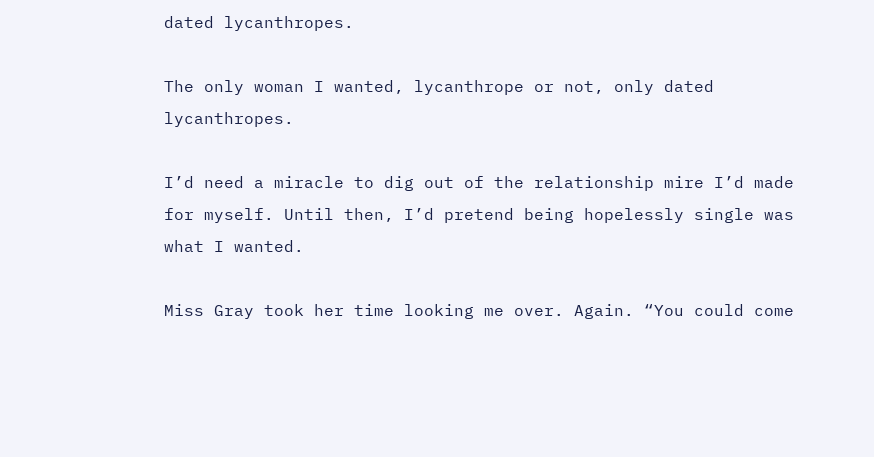dated lycanthropes.

The only woman I wanted, lycanthrope or not, only dated lycanthropes.

I’d need a miracle to dig out of the relationship mire I’d made for myself. Until then, I’d pretend being hopelessly single was what I wanted.

Miss Gray took her time looking me over. Again. “You could come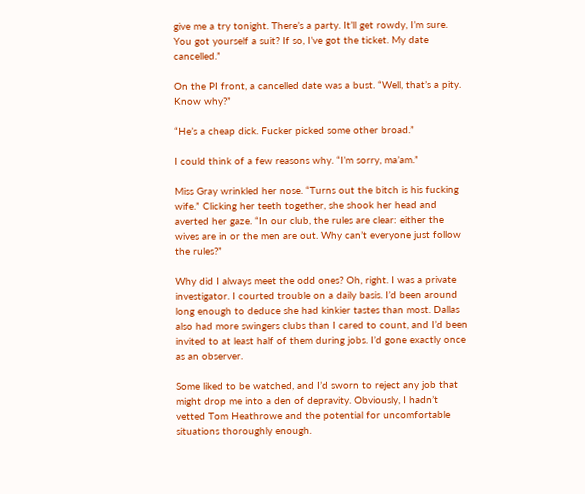give me a try tonight. There’s a party. It’ll get rowdy, I’m sure. You got yourself a suit? If so, I’ve got the ticket. My date cancelled.”

On the PI front, a cancelled date was a bust. “Well, that’s a pity. Know why?”

“He’s a cheap dick. Fucker picked some other broad.”

I could think of a few reasons why. “I’m sorry, ma’am.”

Miss Gray wrinkled her nose. “Turns out the bitch is his fucking wife.” Clicking her teeth together, she shook her head and averted her gaze. “In our club, the rules are clear: either the wives are in or the men are out. Why can’t everyone just follow the rules?”

Why did I always meet the odd ones? Oh, right. I was a private investigator. I courted trouble on a daily basis. I’d been around long enough to deduce she had kinkier tastes than most. Dallas also had more swingers clubs than I cared to count, and I’d been invited to at least half of them during jobs. I’d gone exactly once as an observer.

Some liked to be watched, and I’d sworn to reject any job that might drop me into a den of depravity. Obviously, I hadn’t vetted Tom Heathrowe and the potential for uncomfortable situations thoroughly enough.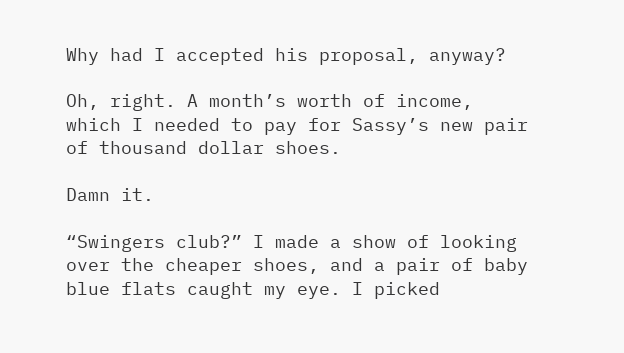Why had I accepted his proposal, anyway?

Oh, right. A month’s worth of income, which I needed to pay for Sassy’s new pair of thousand dollar shoes.

Damn it.

“Swingers club?” I made a show of looking over the cheaper shoes, and a pair of baby blue flats caught my eye. I picked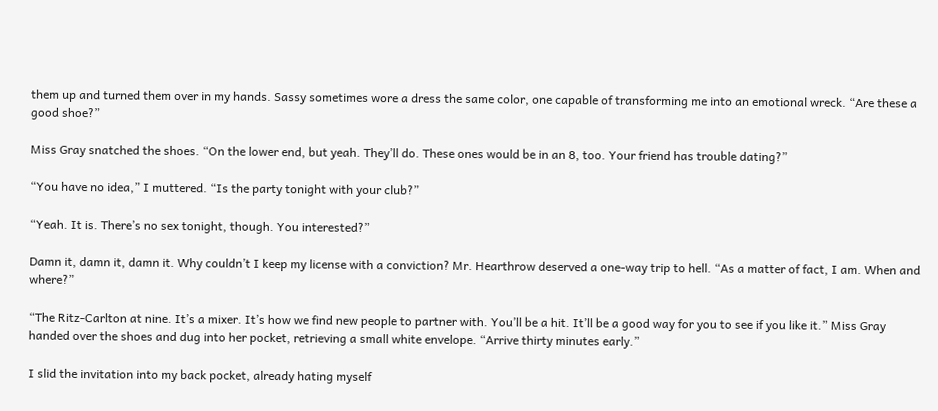them up and turned them over in my hands. Sassy sometimes wore a dress the same color, one capable of transforming me into an emotional wreck. “Are these a good shoe?”

Miss Gray snatched the shoes. “On the lower end, but yeah. They’ll do. These ones would be in an 8, too. Your friend has trouble dating?”

“You have no idea,” I muttered. “Is the party tonight with your club?”

“Yeah. It is. There’s no sex tonight, though. You interested?”

Damn it, damn it, damn it. Why couldn’t I keep my license with a conviction? Mr. Hearthrow deserved a one-way trip to hell. “As a matter of fact, I am. When and where?”

“The Ritz-Carlton at nine. It’s a mixer. It’s how we find new people to partner with. You’ll be a hit. It’ll be a good way for you to see if you like it.” Miss Gray handed over the shoes and dug into her pocket, retrieving a small white envelope. “Arrive thirty minutes early.”

I slid the invitation into my back pocket, already hating myself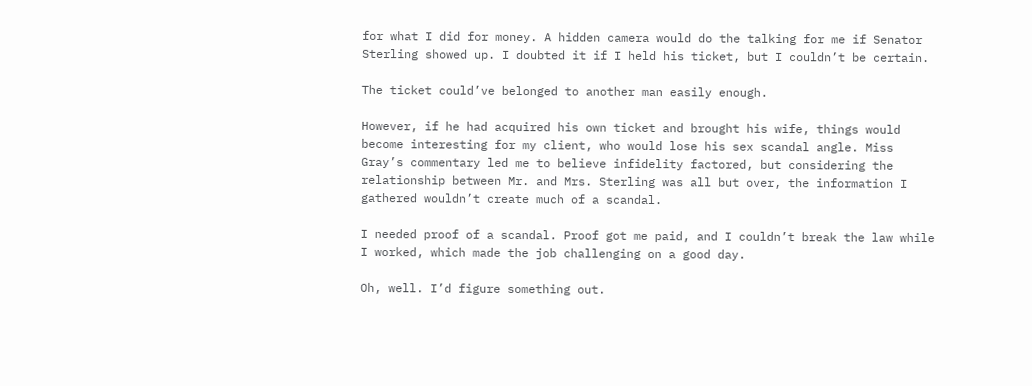for what I did for money. A hidden camera would do the talking for me if Senator Sterling showed up. I doubted it if I held his ticket, but I couldn’t be certain.

The ticket could’ve belonged to another man easily enough.

However, if he had acquired his own ticket and brought his wife, things would become interesting for my client, who would lose his sex scandal angle. Miss Gray’s commentary led me to believe infidelity factored, but considering the relationship between Mr. and Mrs. Sterling was all but over, the information I gathered wouldn’t create much of a scandal.

I needed proof of a scandal. Proof got me paid, and I couldn’t break the law while I worked, which made the job challenging on a good day.

Oh, well. I’d figure something out.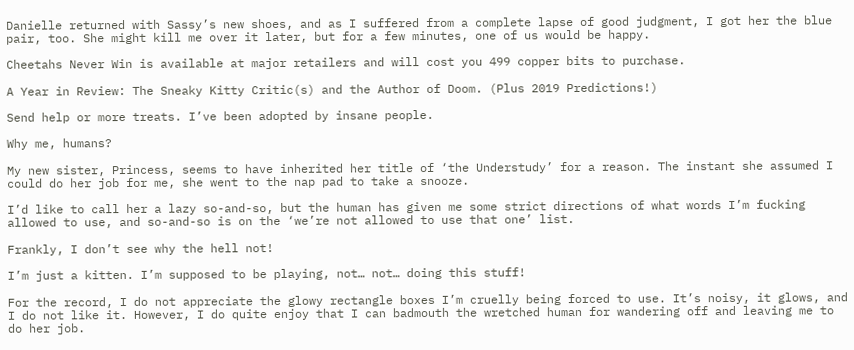Danielle returned with Sassy’s new shoes, and as I suffered from a complete lapse of good judgment, I got her the blue pair, too. She might kill me over it later, but for a few minutes, one of us would be happy.

Cheetahs Never Win is available at major retailers and will cost you 499 copper bits to purchase.

A Year in Review: The Sneaky Kitty Critic(s) and the Author of Doom. (Plus 2019 Predictions!)

Send help or more treats. I’ve been adopted by insane people.

Why me, humans?

My new sister, Princess, seems to have inherited her title of ‘the Understudy’ for a reason. The instant she assumed I could do her job for me, she went to the nap pad to take a snooze.

I’d like to call her a lazy so-and-so, but the human has given me some strict directions of what words I’m fucking allowed to use, and so-and-so is on the ‘we’re not allowed to use that one’ list.

Frankly, I don’t see why the hell not!

I’m just a kitten. I’m supposed to be playing, not… not… doing this stuff!

For the record, I do not appreciate the glowy rectangle boxes I’m cruelly being forced to use. It’s noisy, it glows, and I do not like it. However, I do quite enjoy that I can badmouth the wretched human for wandering off and leaving me to do her job.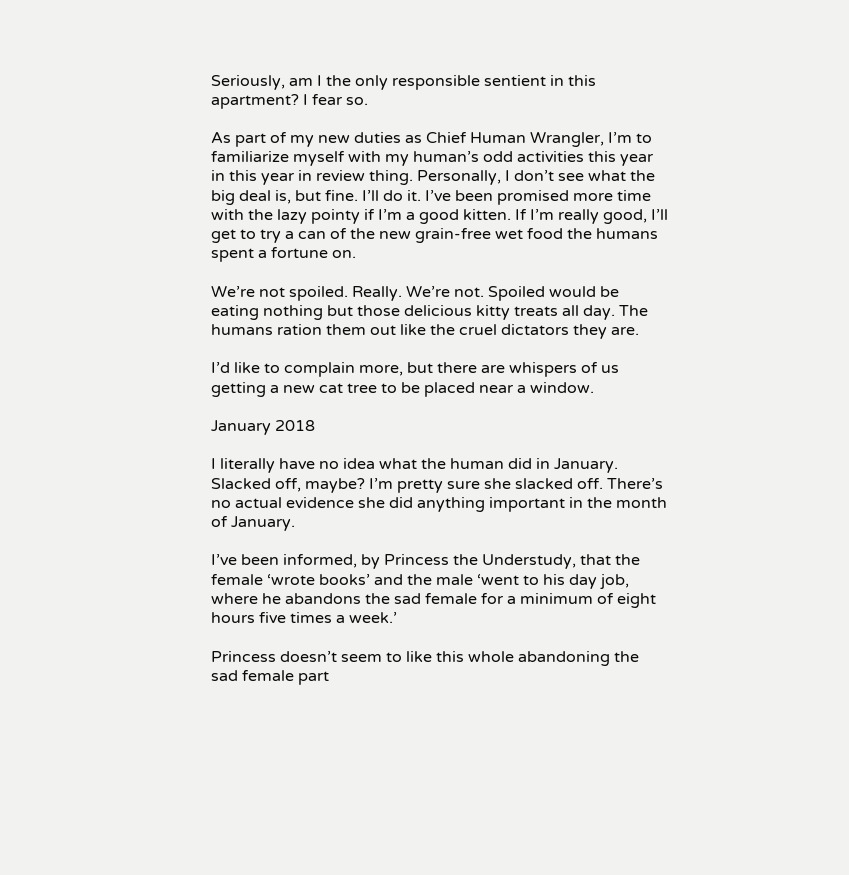Seriously, am I the only responsible sentient in this apartment? I fear so.

As part of my new duties as Chief Human Wrangler, I’m to familiarize myself with my human’s odd activities this year in this year in review thing. Personally, I don’t see what the big deal is, but fine. I’ll do it. I’ve been promised more time with the lazy pointy if I’m a good kitten. If I’m really good, I’ll get to try a can of the new grain-free wet food the humans spent a fortune on.

We’re not spoiled. Really. We’re not. Spoiled would be eating nothing but those delicious kitty treats all day. The humans ration them out like the cruel dictators they are.

I’d like to complain more, but there are whispers of us getting a new cat tree to be placed near a window.

January 2018

I literally have no idea what the human did in January. Slacked off, maybe? I’m pretty sure she slacked off. There’s no actual evidence she did anything important in the month of January.

I’ve been informed, by Princess the Understudy, that the female ‘wrote books’ and the male ‘went to his day job, where he abandons the sad female for a minimum of eight hours five times a week.’

Princess doesn’t seem to like this whole abandoning the sad female part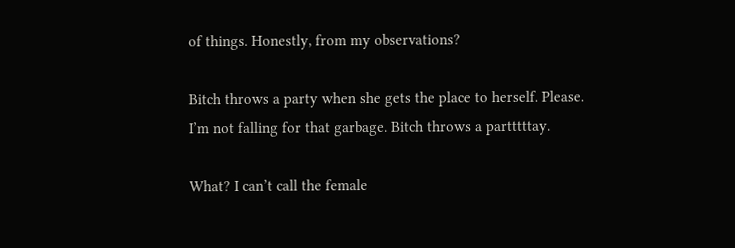of things. Honestly, from my observations?

Bitch throws a party when she gets the place to herself. Please. I’m not falling for that garbage. Bitch throws a partttttay.

What? I can’t call the female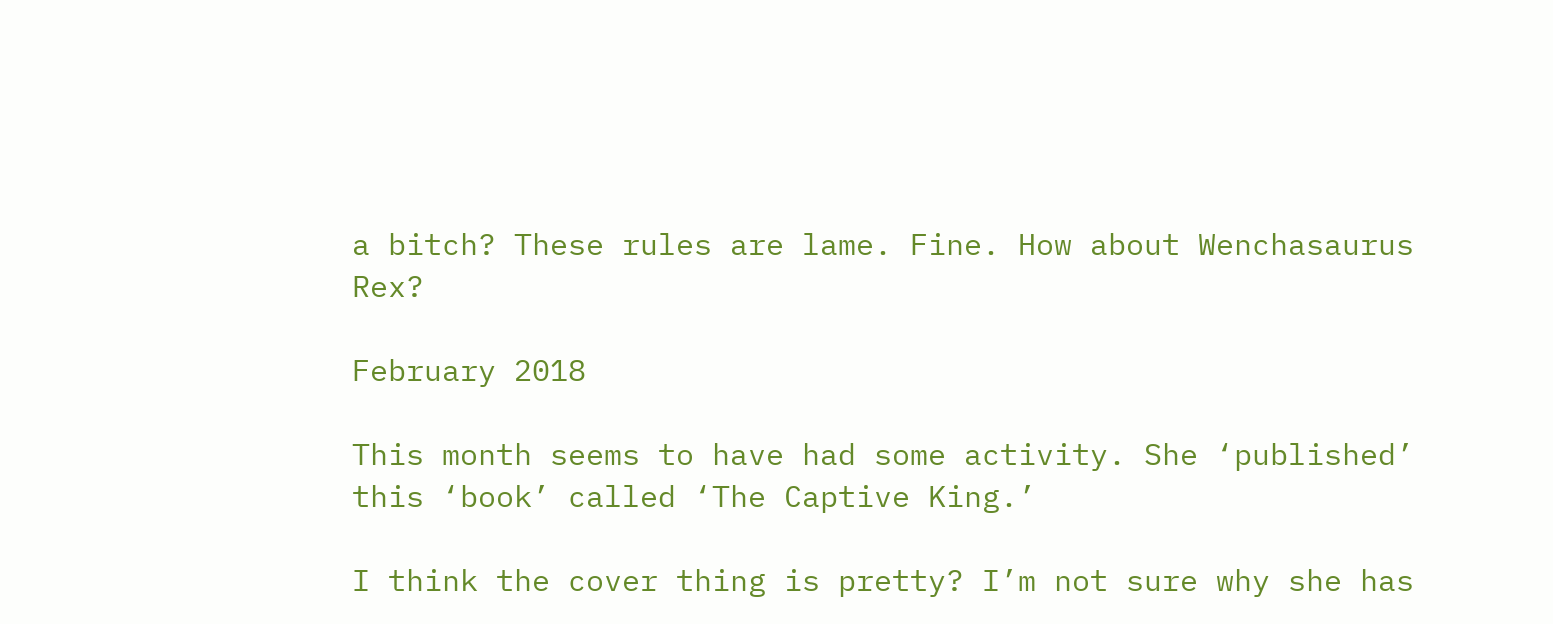a bitch? These rules are lame. Fine. How about Wenchasaurus Rex?

February 2018

This month seems to have had some activity. She ‘published’ this ‘book’ called ‘The Captive King.’

I think the cover thing is pretty? I’m not sure why she has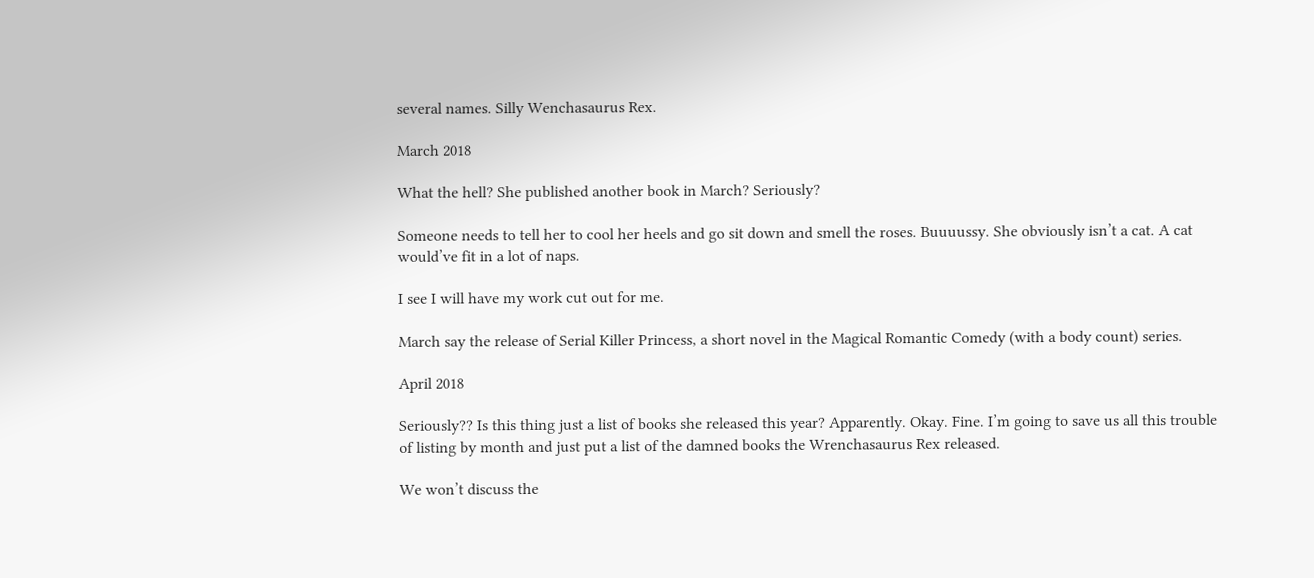several names. Silly Wenchasaurus Rex.

March 2018

What the hell? She published another book in March? Seriously?

Someone needs to tell her to cool her heels and go sit down and smell the roses. Buuuussy. She obviously isn’t a cat. A cat would’ve fit in a lot of naps.

I see I will have my work cut out for me.

March say the release of Serial Killer Princess, a short novel in the Magical Romantic Comedy (with a body count) series.

April 2018

Seriously?? Is this thing just a list of books she released this year? Apparently. Okay. Fine. I’m going to save us all this trouble of listing by month and just put a list of the damned books the Wrenchasaurus Rex released.

We won’t discuss the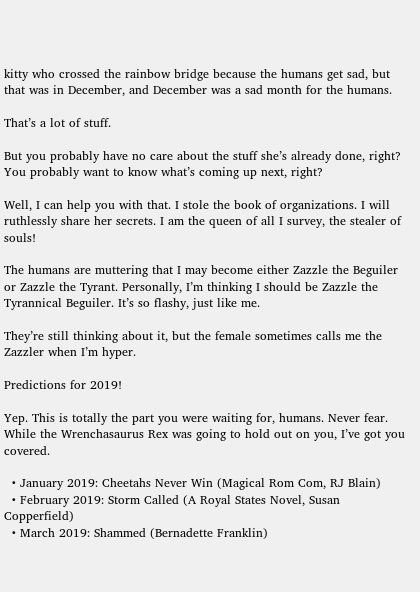kitty who crossed the rainbow bridge because the humans get sad, but that was in December, and December was a sad month for the humans.

That’s a lot of stuff.

But you probably have no care about the stuff she’s already done, right? You probably want to know what’s coming up next, right?

Well, I can help you with that. I stole the book of organizations. I will ruthlessly share her secrets. I am the queen of all I survey, the stealer of souls!

The humans are muttering that I may become either Zazzle the Beguiler or Zazzle the Tyrant. Personally, I’m thinking I should be Zazzle the Tyrannical Beguiler. It’s so flashy, just like me.

They’re still thinking about it, but the female sometimes calls me the Zazzler when I’m hyper.

Predictions for 2019!

Yep. This is totally the part you were waiting for, humans. Never fear. While the Wrenchasaurus Rex was going to hold out on you, I’ve got you covered.

  • January 2019: Cheetahs Never Win (Magical Rom Com, RJ Blain)
  • February 2019: Storm Called (A Royal States Novel, Susan Copperfield)
  • March 2019: Shammed (Bernadette Franklin)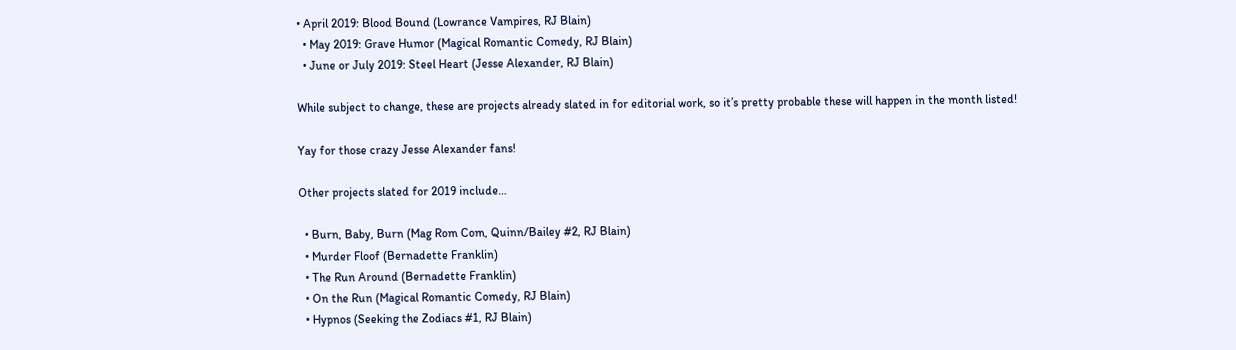• April 2019: Blood Bound (Lowrance Vampires, RJ Blain)
  • May 2019: Grave Humor (Magical Romantic Comedy, RJ Blain)
  • June or July 2019: Steel Heart (Jesse Alexander, RJ Blain)

While subject to change, these are projects already slated in for editorial work, so it’s pretty probable these will happen in the month listed!

Yay for those crazy Jesse Alexander fans!

Other projects slated for 2019 include…

  • Burn, Baby, Burn (Mag Rom Com, Quinn/Bailey #2, RJ Blain)
  • Murder Floof (Bernadette Franklin)
  • The Run Around (Bernadette Franklin)
  • On the Run (Magical Romantic Comedy, RJ Blain)
  • Hypnos (Seeking the Zodiacs #1, RJ Blain)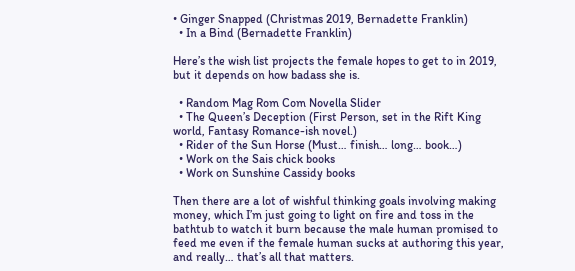• Ginger Snapped (Christmas 2019, Bernadette Franklin)
  • In a Bind (Bernadette Franklin)

Here’s the wish list projects the female hopes to get to in 2019, but it depends on how badass she is.

  • Random Mag Rom Com Novella Slider
  • The Queen’s Deception (First Person, set in the Rift King world, Fantasy Romance-ish novel.)
  • Rider of the Sun Horse (Must… finish… long… book…)
  • Work on the Sais chick books
  • Work on Sunshine Cassidy books

Then there are a lot of wishful thinking goals involving making money, which I’m just going to light on fire and toss in the bathtub to watch it burn because the male human promised to feed me even if the female human sucks at authoring this year, and really… that’s all that matters.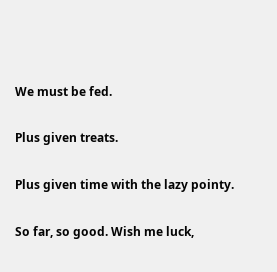We must be fed.

Plus given treats.

Plus given time with the lazy pointy.

So far, so good. Wish me luck,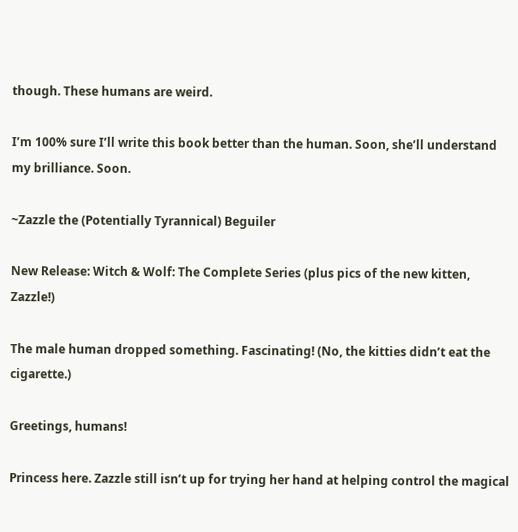though. These humans are weird.

I’m 100% sure I’ll write this book better than the human. Soon, she’ll understand my brilliance. Soon.

~Zazzle the (Potentially Tyrannical) Beguiler

New Release: Witch & Wolf: The Complete Series (plus pics of the new kitten, Zazzle!)

The male human dropped something. Fascinating! (No, the kitties didn’t eat the cigarette.)

Greetings, humans!

Princess here. Zazzle still isn’t up for trying her hand at helping control the magical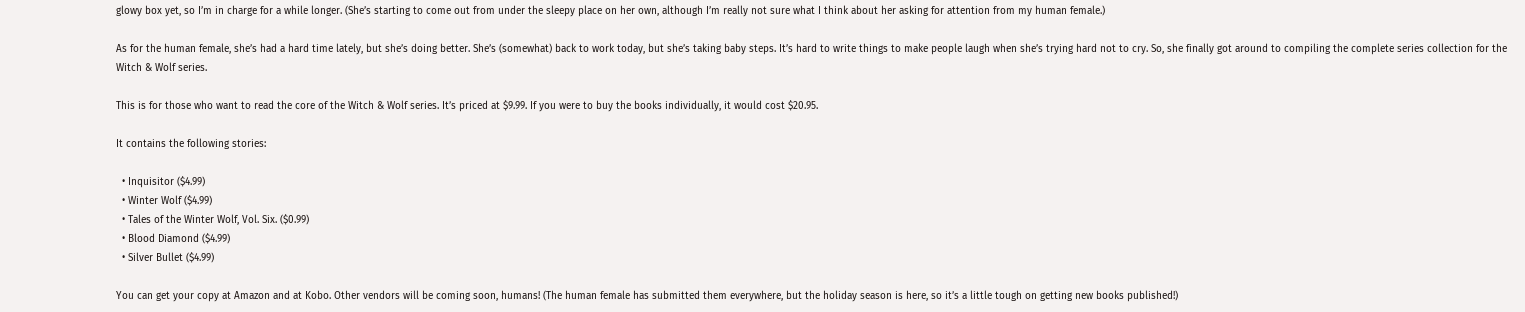glowy box yet, so I’m in charge for a while longer. (She’s starting to come out from under the sleepy place on her own, although I’m really not sure what I think about her asking for attention from my human female.)

As for the human female, she’s had a hard time lately, but she’s doing better. She’s (somewhat) back to work today, but she’s taking baby steps. It’s hard to write things to make people laugh when she’s trying hard not to cry. So, she finally got around to compiling the complete series collection for the Witch & Wolf series.

This is for those who want to read the core of the Witch & Wolf series. It’s priced at $9.99. If you were to buy the books individually, it would cost $20.95.

It contains the following stories:

  • Inquisitor ($4.99)
  • Winter Wolf ($4.99)
  • Tales of the Winter Wolf, Vol. Six. ($0.99)
  • Blood Diamond ($4.99)
  • Silver Bullet ($4.99)

You can get your copy at Amazon and at Kobo. Other vendors will be coming soon, humans! (The human female has submitted them everywhere, but the holiday season is here, so it’s a little tough on getting new books published!)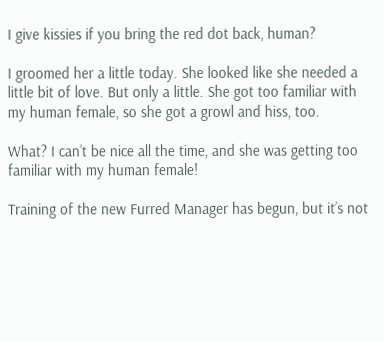I give kissies if you bring the red dot back, human?

I groomed her a little today. She looked like she needed a little bit of love. But only a little. She got too familiar with my human female, so she got a growl and hiss, too.

What? I can’t be nice all the time, and she was getting too familiar with my human female!

Training of the new Furred Manager has begun, but it’s not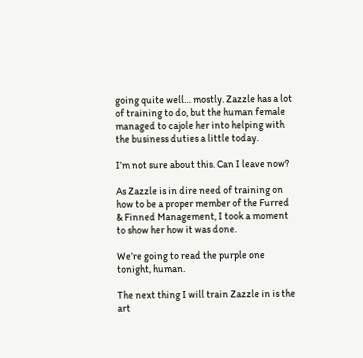going quite well… mostly. Zazzle has a lot of training to do, but the human female managed to cajole her into helping with the business duties a little today.

I’m not sure about this. Can I leave now?

As Zazzle is in dire need of training on how to be a proper member of the Furred & Finned Management, I took a moment to show her how it was done.

We’re going to read the purple one tonight, human.

The next thing I will train Zazzle in is the art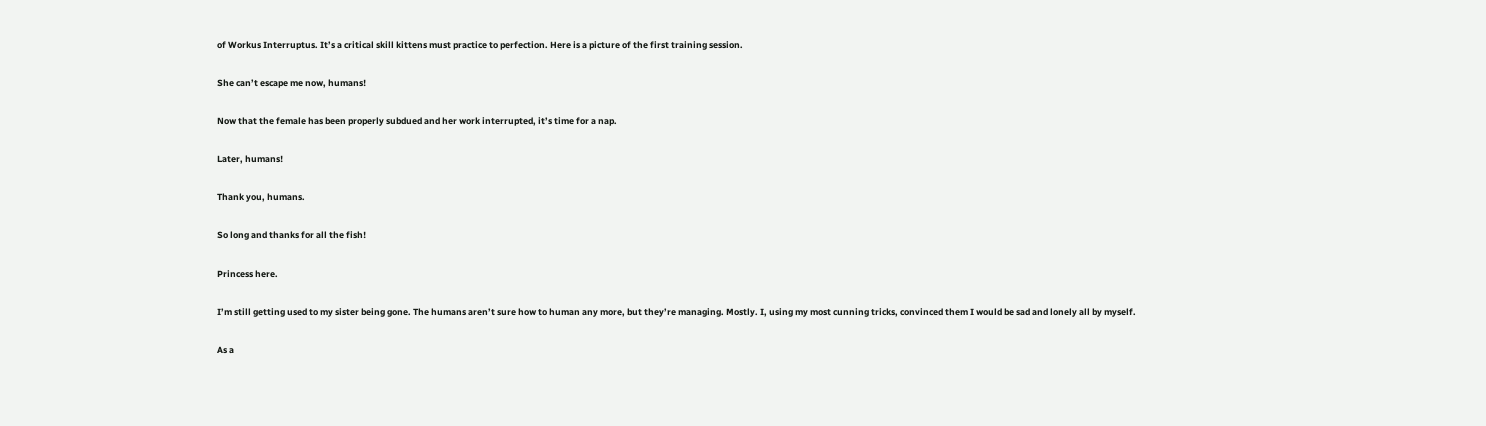of Workus Interruptus. It’s a critical skill kittens must practice to perfection. Here is a picture of the first training session.

She can’t escape me now, humans!

Now that the female has been properly subdued and her work interrupted, it’s time for a nap.

Later, humans!

Thank you, humans.

So long and thanks for all the fish!

Princess here.

I’m still getting used to my sister being gone. The humans aren’t sure how to human any more, but they’re managing. Mostly. I, using my most cunning tricks, convinced them I would be sad and lonely all by myself.

As a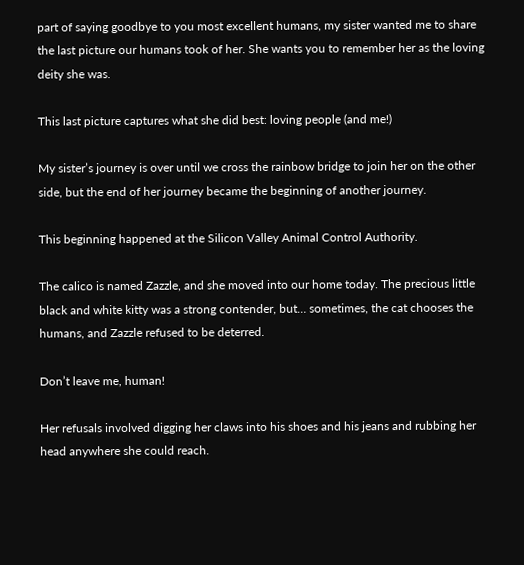part of saying goodbye to you most excellent humans, my sister wanted me to share the last picture our humans took of her. She wants you to remember her as the loving deity she was.

This last picture captures what she did best: loving people (and me!)

My sister’s journey is over until we cross the rainbow bridge to join her on the other side, but the end of her journey became the beginning of another journey.

This beginning happened at the Silicon Valley Animal Control Authority.

The calico is named Zazzle, and she moved into our home today. The precious little black and white kitty was a strong contender, but… sometimes, the cat chooses the humans, and Zazzle refused to be deterred.

Don’t leave me, human!

Her refusals involved digging her claws into his shoes and his jeans and rubbing her head anywhere she could reach.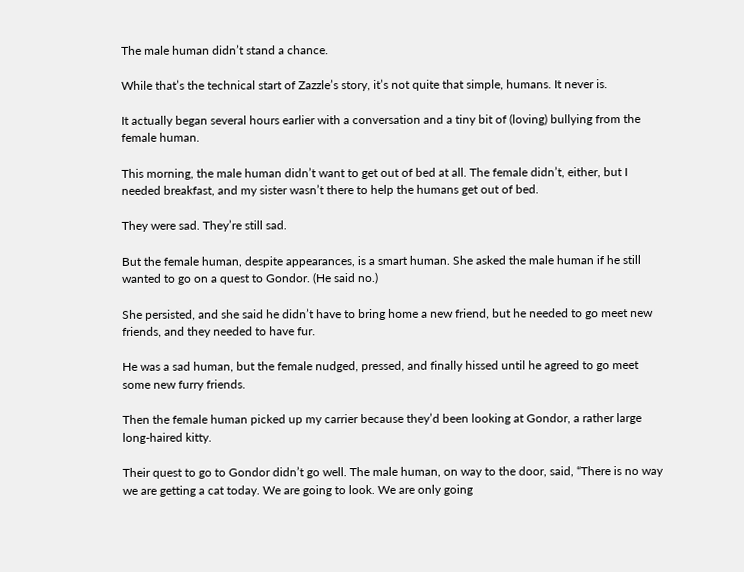The male human didn’t stand a chance.

While that’s the technical start of Zazzle’s story, it’s not quite that simple, humans. It never is.

It actually began several hours earlier with a conversation and a tiny bit of (loving) bullying from the female human.

This morning, the male human didn’t want to get out of bed at all. The female didn’t, either, but I needed breakfast, and my sister wasn’t there to help the humans get out of bed.

They were sad. They’re still sad.

But the female human, despite appearances, is a smart human. She asked the male human if he still wanted to go on a quest to Gondor. (He said no.)

She persisted, and she said he didn’t have to bring home a new friend, but he needed to go meet new friends, and they needed to have fur.

He was a sad human, but the female nudged, pressed, and finally hissed until he agreed to go meet some new furry friends.

Then the female human picked up my carrier because they’d been looking at Gondor, a rather large long-haired kitty.

Their quest to go to Gondor didn’t go well. The male human, on way to the door, said, “There is no way we are getting a cat today. We are going to look. We are only going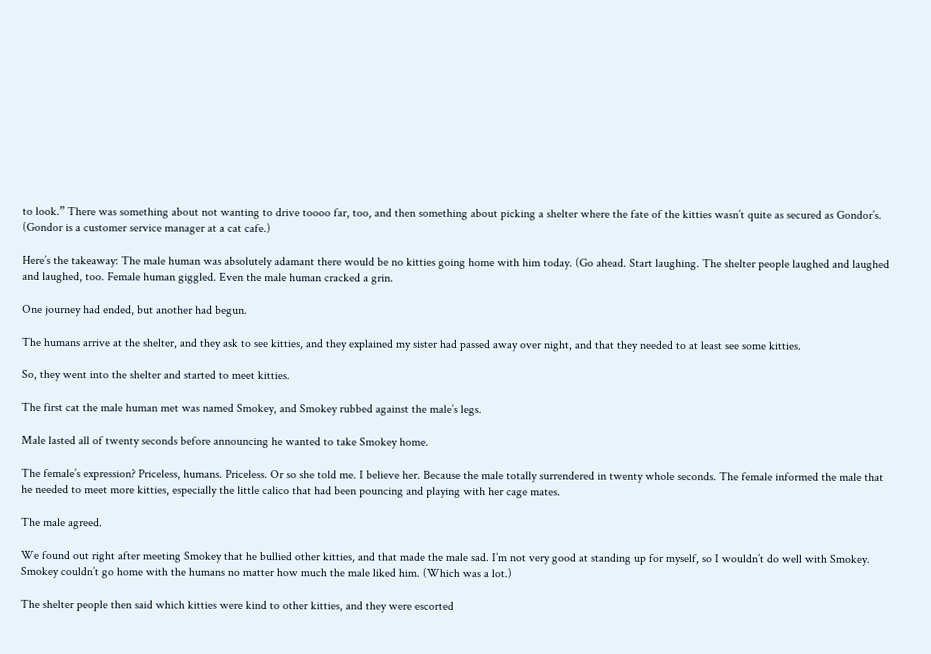to look.” There was something about not wanting to drive toooo far, too, and then something about picking a shelter where the fate of the kitties wasn’t quite as secured as Gondor’s. (Gondor is a customer service manager at a cat cafe.)

Here’s the takeaway: The male human was absolutely adamant there would be no kitties going home with him today. (Go ahead. Start laughing. The shelter people laughed and laughed and laughed, too. Female human giggled. Even the male human cracked a grin.

One journey had ended, but another had begun.

The humans arrive at the shelter, and they ask to see kitties, and they explained my sister had passed away over night, and that they needed to at least see some kitties.

So, they went into the shelter and started to meet kitties.

The first cat the male human met was named Smokey, and Smokey rubbed against the male’s legs.

Male lasted all of twenty seconds before announcing he wanted to take Smokey home.

The female’s expression? Priceless, humans. Priceless. Or so she told me. I believe her. Because the male totally surrendered in twenty whole seconds. The female informed the male that he needed to meet more kitties, especially the little calico that had been pouncing and playing with her cage mates.

The male agreed.

We found out right after meeting Smokey that he bullied other kitties, and that made the male sad. I’m not very good at standing up for myself, so I wouldn’t do well with Smokey. Smokey couldn’t go home with the humans no matter how much the male liked him. (Which was a lot.)

The shelter people then said which kitties were kind to other kitties, and they were escorted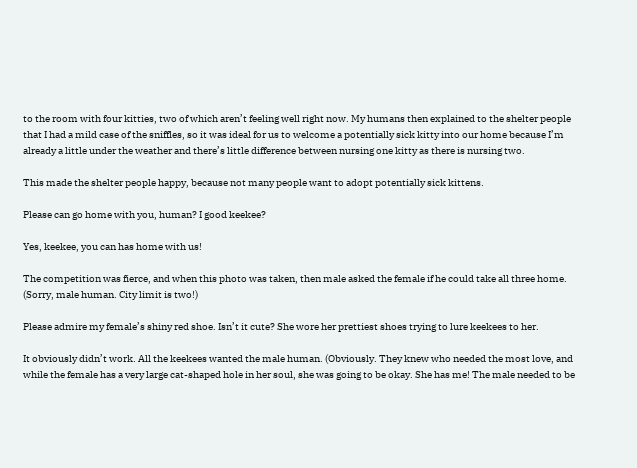to the room with four kitties, two of which aren’t feeling well right now. My humans then explained to the shelter people that I had a mild case of the sniffles, so it was ideal for us to welcome a potentially sick kitty into our home because I’m already a little under the weather and there’s little difference between nursing one kitty as there is nursing two.

This made the shelter people happy, because not many people want to adopt potentially sick kittens.

Please can go home with you, human? I good keekee?

Yes, keekee, you can has home with us!

The competition was fierce, and when this photo was taken, then male asked the female if he could take all three home. (Sorry, male human. City limit is two!)

Please admire my female’s shiny red shoe. Isn’t it cute? She wore her prettiest shoes trying to lure keekees to her.

It obviously didn’t work. All the keekees wanted the male human. (Obviously. They knew who needed the most love, and while the female has a very large cat-shaped hole in her soul, she was going to be okay. She has me! The male needed to be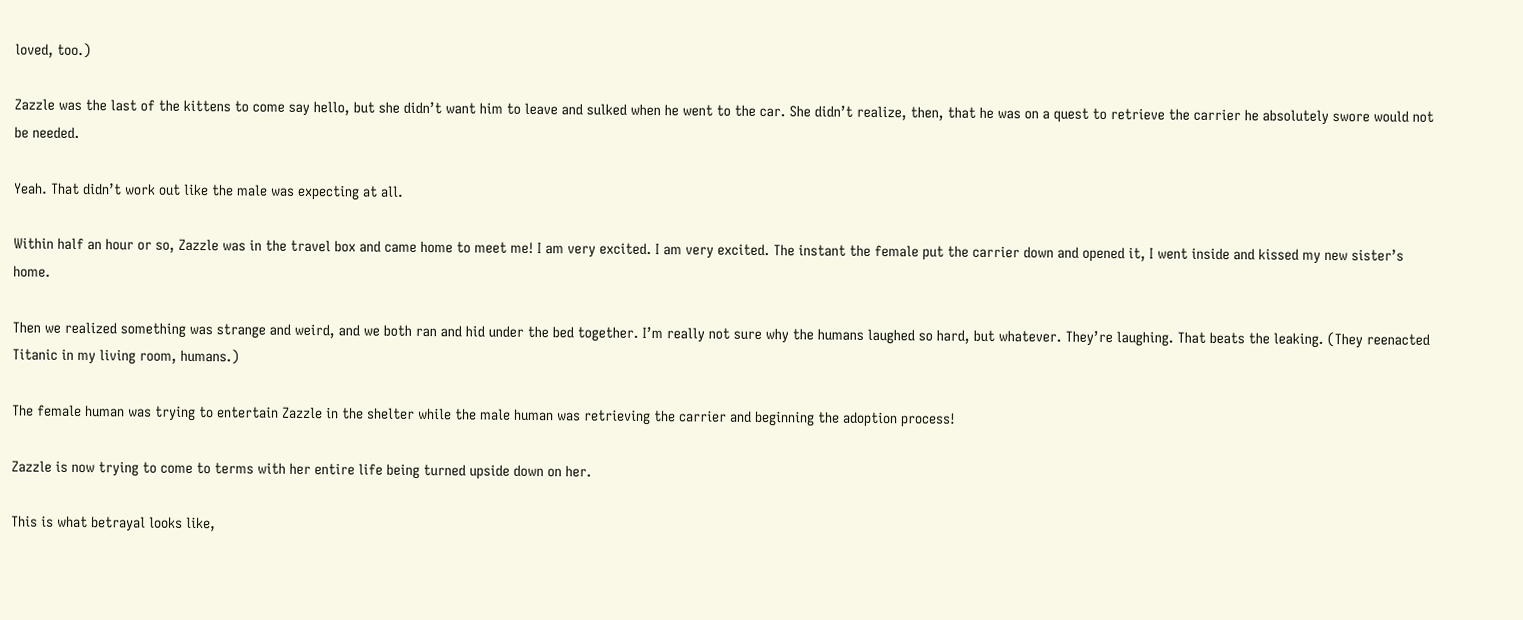loved, too.)

Zazzle was the last of the kittens to come say hello, but she didn’t want him to leave and sulked when he went to the car. She didn’t realize, then, that he was on a quest to retrieve the carrier he absolutely swore would not be needed.

Yeah. That didn’t work out like the male was expecting at all.

Within half an hour or so, Zazzle was in the travel box and came home to meet me! I am very excited. I am very excited. The instant the female put the carrier down and opened it, I went inside and kissed my new sister’s home.

Then we realized something was strange and weird, and we both ran and hid under the bed together. I’m really not sure why the humans laughed so hard, but whatever. They’re laughing. That beats the leaking. (They reenacted Titanic in my living room, humans.)

The female human was trying to entertain Zazzle in the shelter while the male human was retrieving the carrier and beginning the adoption process!

Zazzle is now trying to come to terms with her entire life being turned upside down on her.

This is what betrayal looks like,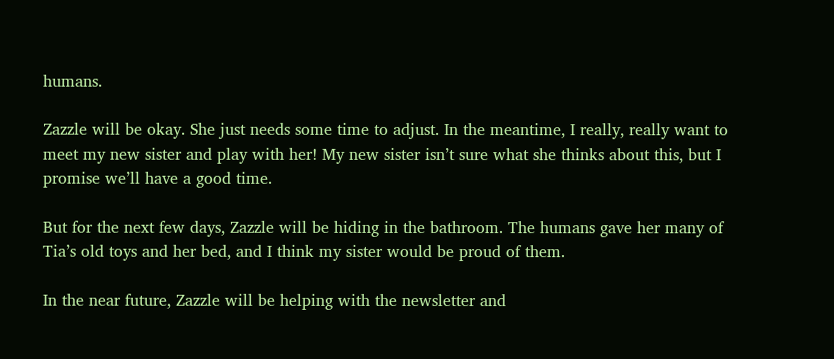humans.

Zazzle will be okay. She just needs some time to adjust. In the meantime, I really, really want to meet my new sister and play with her! My new sister isn’t sure what she thinks about this, but I promise we’ll have a good time.

But for the next few days, Zazzle will be hiding in the bathroom. The humans gave her many of Tia’s old toys and her bed, and I think my sister would be proud of them.

In the near future, Zazzle will be helping with the newsletter and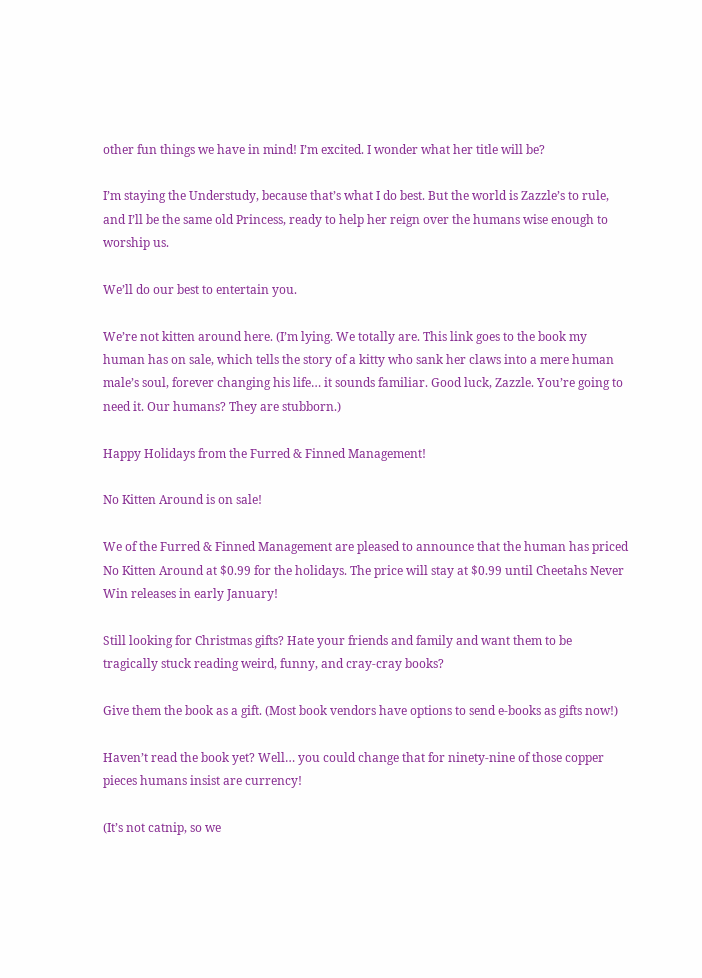other fun things we have in mind! I’m excited. I wonder what her title will be?

I’m staying the Understudy, because that’s what I do best. But the world is Zazzle’s to rule, and I’ll be the same old Princess, ready to help her reign over the humans wise enough to worship us.

We’ll do our best to entertain you.

We’re not kitten around here. (I’m lying. We totally are. This link goes to the book my human has on sale, which tells the story of a kitty who sank her claws into a mere human male’s soul, forever changing his life… it sounds familiar. Good luck, Zazzle. You’re going to need it. Our humans? They are stubborn.)

Happy Holidays from the Furred & Finned Management!

No Kitten Around is on sale!

We of the Furred & Finned Management are pleased to announce that the human has priced No Kitten Around at $0.99 for the holidays. The price will stay at $0.99 until Cheetahs Never Win releases in early January!

Still looking for Christmas gifts? Hate your friends and family and want them to be tragically stuck reading weird, funny, and cray-cray books?

Give them the book as a gift. (Most book vendors have options to send e-books as gifts now!)

Haven’t read the book yet? Well… you could change that for ninety-nine of those copper pieces humans insist are currency!

(It’s not catnip, so we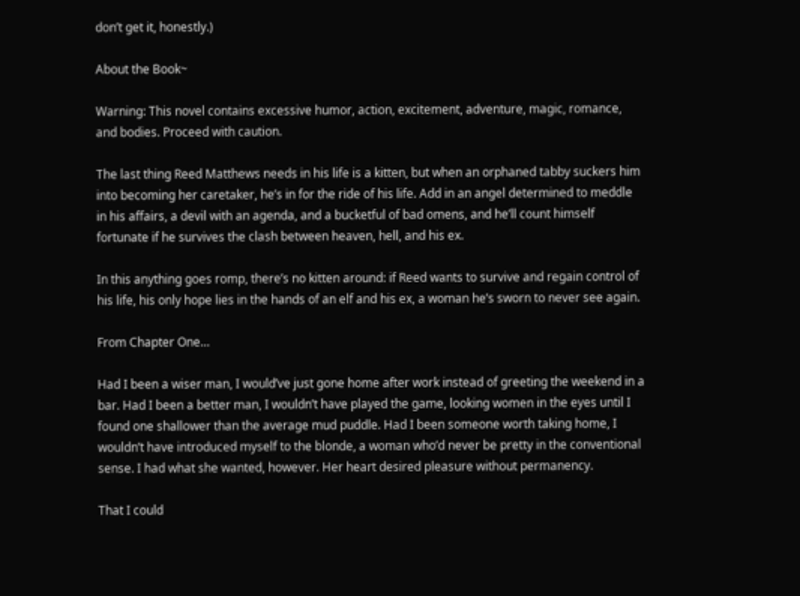don’t get it, honestly.)

About the Book~

Warning: This novel contains excessive humor, action, excitement, adventure, magic, romance, and bodies. Proceed with caution.

The last thing Reed Matthews needs in his life is a kitten, but when an orphaned tabby suckers him into becoming her caretaker, he’s in for the ride of his life. Add in an angel determined to meddle in his affairs, a devil with an agenda, and a bucketful of bad omens, and he’ll count himself fortunate if he survives the clash between heaven, hell, and his ex.

In this anything goes romp, there’s no kitten around: if Reed wants to survive and regain control of his life, his only hope lies in the hands of an elf and his ex, a woman he’s sworn to never see again.

From Chapter One…

Had I been a wiser man, I would’ve just gone home after work instead of greeting the weekend in a bar. Had I been a better man, I wouldn’t have played the game, looking women in the eyes until I found one shallower than the average mud puddle. Had I been someone worth taking home, I wouldn’t have introduced myself to the blonde, a woman who’d never be pretty in the conventional sense. I had what she wanted, however. Her heart desired pleasure without permanency.

That I could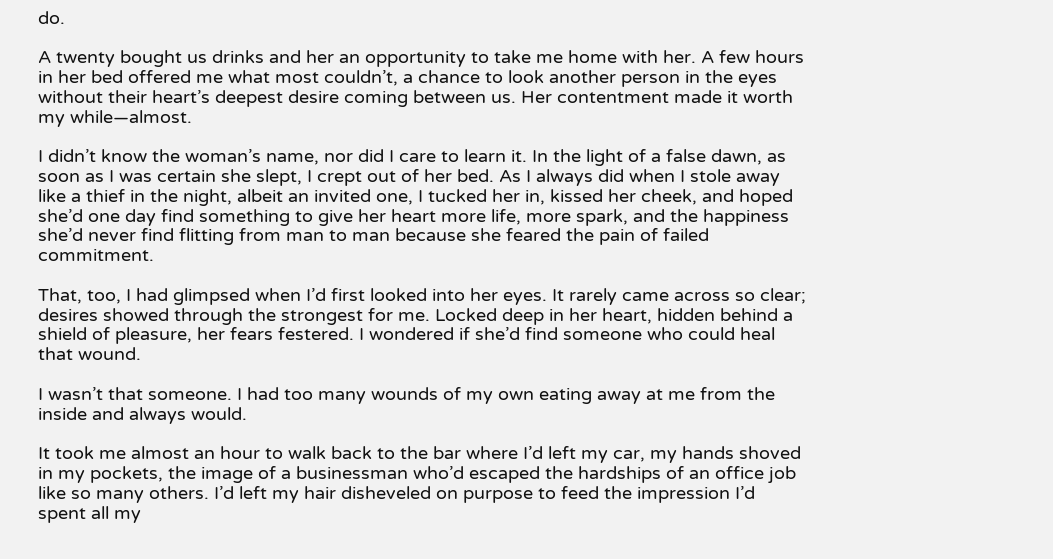do.

A twenty bought us drinks and her an opportunity to take me home with her. A few hours in her bed offered me what most couldn’t, a chance to look another person in the eyes without their heart’s deepest desire coming between us. Her contentment made it worth my while—almost.

I didn’t know the woman’s name, nor did I care to learn it. In the light of a false dawn, as soon as I was certain she slept, I crept out of her bed. As I always did when I stole away like a thief in the night, albeit an invited one, I tucked her in, kissed her cheek, and hoped she’d one day find something to give her heart more life, more spark, and the happiness she’d never find flitting from man to man because she feared the pain of failed commitment.

That, too, I had glimpsed when I’d first looked into her eyes. It rarely came across so clear; desires showed through the strongest for me. Locked deep in her heart, hidden behind a shield of pleasure, her fears festered. I wondered if she’d find someone who could heal that wound.

I wasn’t that someone. I had too many wounds of my own eating away at me from the inside and always would.

It took me almost an hour to walk back to the bar where I’d left my car, my hands shoved in my pockets, the image of a businessman who’d escaped the hardships of an office job like so many others. I’d left my hair disheveled on purpose to feed the impression I’d spent all my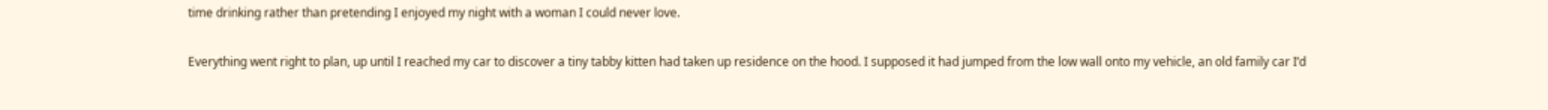time drinking rather than pretending I enjoyed my night with a woman I could never love.

Everything went right to plan, up until I reached my car to discover a tiny tabby kitten had taken up residence on the hood. I supposed it had jumped from the low wall onto my vehicle, an old family car I’d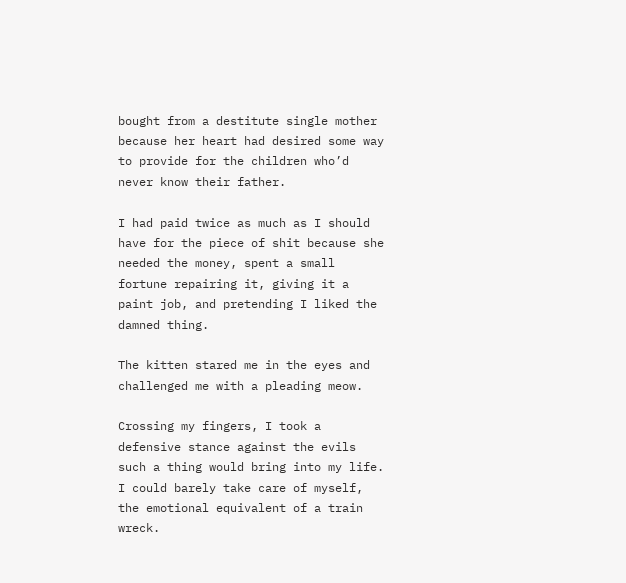bought from a destitute single mother because her heart had desired some way to provide for the children who’d never know their father.

I had paid twice as much as I should have for the piece of shit because she needed the money, spent a small fortune repairing it, giving it a paint job, and pretending I liked the damned thing.

The kitten stared me in the eyes and challenged me with a pleading meow.

Crossing my fingers, I took a defensive stance against the evils such a thing would bring into my life. I could barely take care of myself, the emotional equivalent of a train wreck.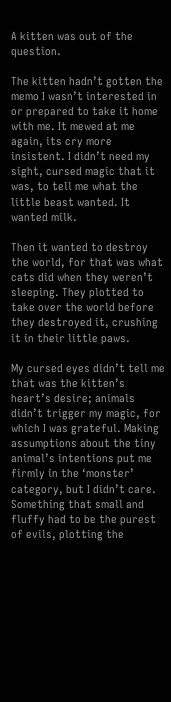A kitten was out of the question.

The kitten hadn’t gotten the memo I wasn’t interested in or prepared to take it home with me. It mewed at me again, its cry more insistent. I didn’t need my sight, cursed magic that it was, to tell me what the little beast wanted. It wanted milk.

Then it wanted to destroy the world, for that was what cats did when they weren’t sleeping. They plotted to take over the world before they destroyed it, crushing it in their little paws.

My cursed eyes didn’t tell me that was the kitten’s heart’s desire; animals didn’t trigger my magic, for which I was grateful. Making assumptions about the tiny animal’s intentions put me firmly in the ‘monster’ category, but I didn’t care. Something that small and fluffy had to be the purest of evils, plotting the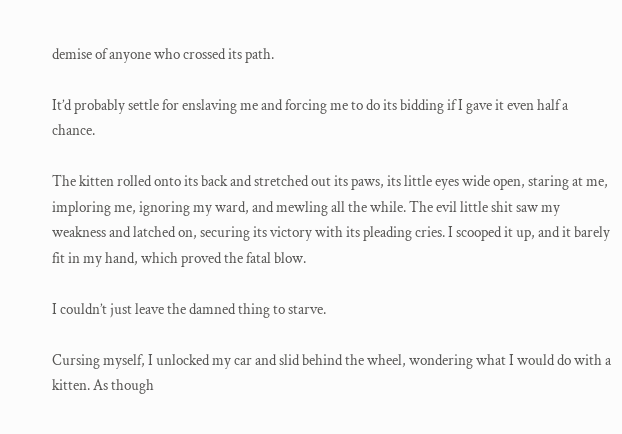demise of anyone who crossed its path.

It’d probably settle for enslaving me and forcing me to do its bidding if I gave it even half a chance.

The kitten rolled onto its back and stretched out its paws, its little eyes wide open, staring at me, imploring me, ignoring my ward, and mewling all the while. The evil little shit saw my weakness and latched on, securing its victory with its pleading cries. I scooped it up, and it barely fit in my hand, which proved the fatal blow.

I couldn’t just leave the damned thing to starve.

Cursing myself, I unlocked my car and slid behind the wheel, wondering what I would do with a kitten. As though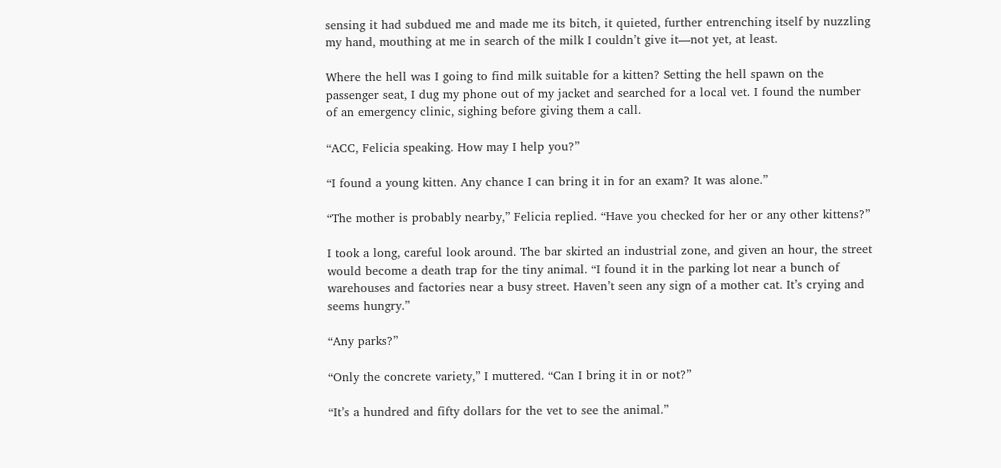sensing it had subdued me and made me its bitch, it quieted, further entrenching itself by nuzzling my hand, mouthing at me in search of the milk I couldn’t give it—not yet, at least.

Where the hell was I going to find milk suitable for a kitten? Setting the hell spawn on the passenger seat, I dug my phone out of my jacket and searched for a local vet. I found the number of an emergency clinic, sighing before giving them a call.

“ACC, Felicia speaking. How may I help you?”

“I found a young kitten. Any chance I can bring it in for an exam? It was alone.”

“The mother is probably nearby,” Felicia replied. “Have you checked for her or any other kittens?”

I took a long, careful look around. The bar skirted an industrial zone, and given an hour, the street would become a death trap for the tiny animal. “I found it in the parking lot near a bunch of warehouses and factories near a busy street. Haven’t seen any sign of a mother cat. It’s crying and seems hungry.”

“Any parks?”

“Only the concrete variety,” I muttered. “Can I bring it in or not?”

“It’s a hundred and fifty dollars for the vet to see the animal.”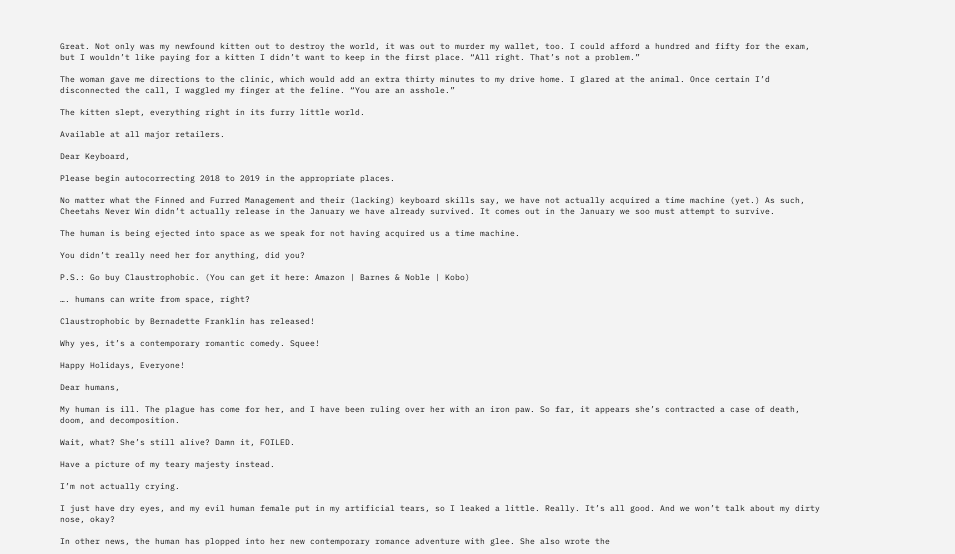Great. Not only was my newfound kitten out to destroy the world, it was out to murder my wallet, too. I could afford a hundred and fifty for the exam, but I wouldn’t like paying for a kitten I didn’t want to keep in the first place. “All right. That’s not a problem.”

The woman gave me directions to the clinic, which would add an extra thirty minutes to my drive home. I glared at the animal. Once certain I’d disconnected the call, I waggled my finger at the feline. “You are an asshole.”

The kitten slept, everything right in its furry little world.

Available at all major retailers.

Dear Keyboard,

Please begin autocorrecting 2018 to 2019 in the appropriate places.

No matter what the Finned and Furred Management and their (lacking) keyboard skills say, we have not actually acquired a time machine (yet.) As such, Cheetahs Never Win didn’t actually release in the January we have already survived. It comes out in the January we soo must attempt to survive.

The human is being ejected into space as we speak for not having acquired us a time machine.

You didn’t really need her for anything, did you?

P.S.: Go buy Claustrophobic. (You can get it here: Amazon | Barnes & Noble | Kobo)

…. humans can write from space, right?

Claustrophobic by Bernadette Franklin has released!

Why yes, it’s a contemporary romantic comedy. Squee!

Happy Holidays, Everyone!

Dear humans,

My human is ill. The plague has come for her, and I have been ruling over her with an iron paw. So far, it appears she’s contracted a case of death, doom, and decomposition.

Wait, what? She’s still alive? Damn it, FOILED.

Have a picture of my teary majesty instead.

I’m not actually crying.

I just have dry eyes, and my evil human female put in my artificial tears, so I leaked a little. Really. It’s all good. And we won’t talk about my dirty nose, okay?

In other news, the human has plopped into her new contemporary romance adventure with glee. She also wrote the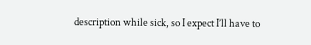description while sick, so I expect I’ll have to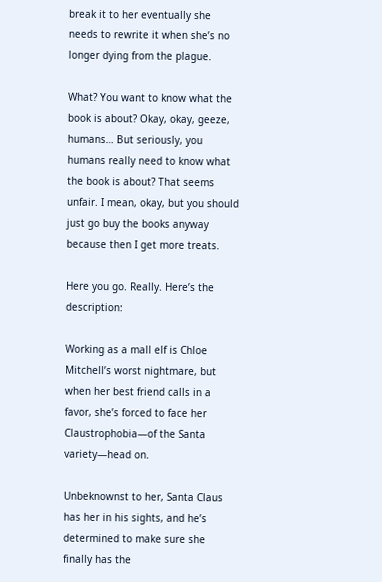break it to her eventually she needs to rewrite it when she’s no longer dying from the plague.

What? You want to know what the book is about? Okay, okay, geeze, humans… But seriously, you humans really need to know what the book is about? That seems unfair. I mean, okay, but you should just go buy the books anyway because then I get more treats.

Here you go. Really. Here’s the description:

Working as a mall elf is Chloe Mitchell’s worst nightmare, but when her best friend calls in a favor, she’s forced to face her Claustrophobia—of the Santa variety—head on.

Unbeknownst to her, Santa Claus has her in his sights, and he’s determined to make sure she finally has the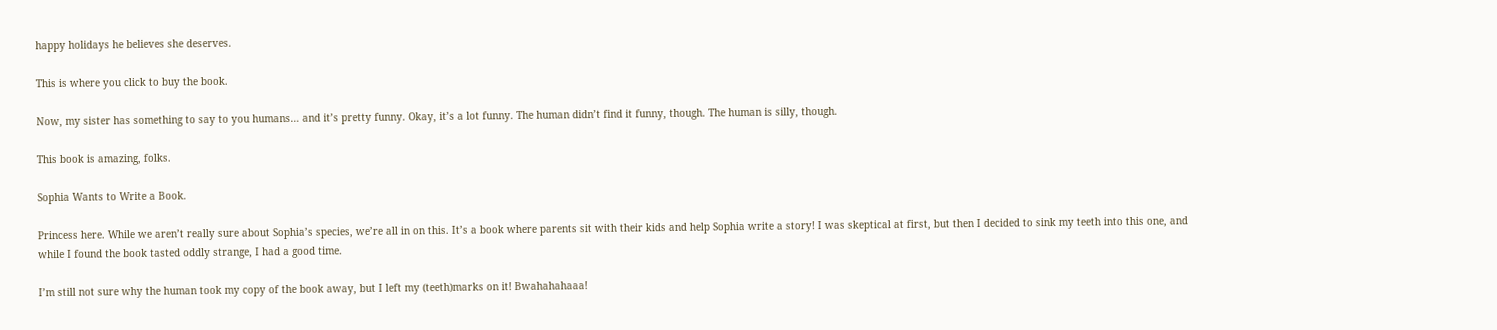happy holidays he believes she deserves.

This is where you click to buy the book.

Now, my sister has something to say to you humans… and it’s pretty funny. Okay, it’s a lot funny. The human didn’t find it funny, though. The human is silly, though.

This book is amazing, folks.

Sophia Wants to Write a Book.

Princess here. While we aren’t really sure about Sophia’s species, we’re all in on this. It’s a book where parents sit with their kids and help Sophia write a story! I was skeptical at first, but then I decided to sink my teeth into this one, and while I found the book tasted oddly strange, I had a good time.

I’m still not sure why the human took my copy of the book away, but I left my (teeth)marks on it! Bwahahahaaa!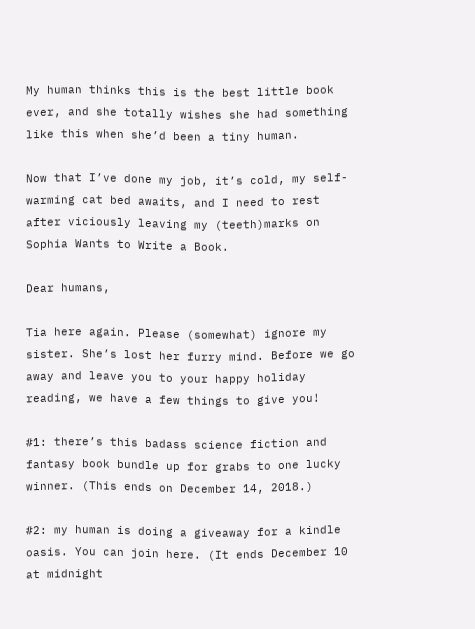My human thinks this is the best little book ever, and she totally wishes she had something like this when she’d been a tiny human.

Now that I’ve done my job, it’s cold, my self-warming cat bed awaits, and I need to rest after viciously leaving my (teeth)marks on Sophia Wants to Write a Book.

Dear humans,

Tia here again. Please (somewhat) ignore my sister. She’s lost her furry mind. Before we go away and leave you to your happy holiday reading, we have a few things to give you!

#1: there’s this badass science fiction and fantasy book bundle up for grabs to one lucky winner. (This ends on December 14, 2018.)

#2: my human is doing a giveaway for a kindle oasis. You can join here. (It ends December 10 at midnight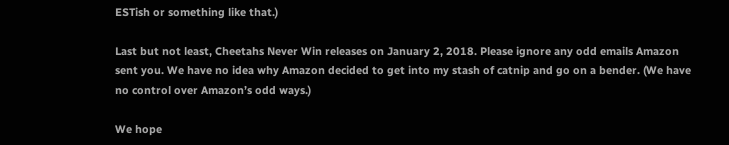ESTish or something like that.)

Last but not least, Cheetahs Never Win releases on January 2, 2018. Please ignore any odd emails Amazon sent you. We have no idea why Amazon decided to get into my stash of catnip and go on a bender. (We have no control over Amazon’s odd ways.)

We hope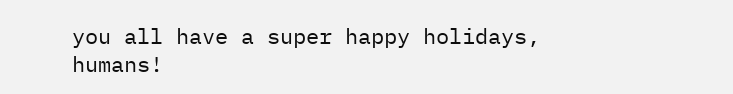you all have a super happy holidays, humans!